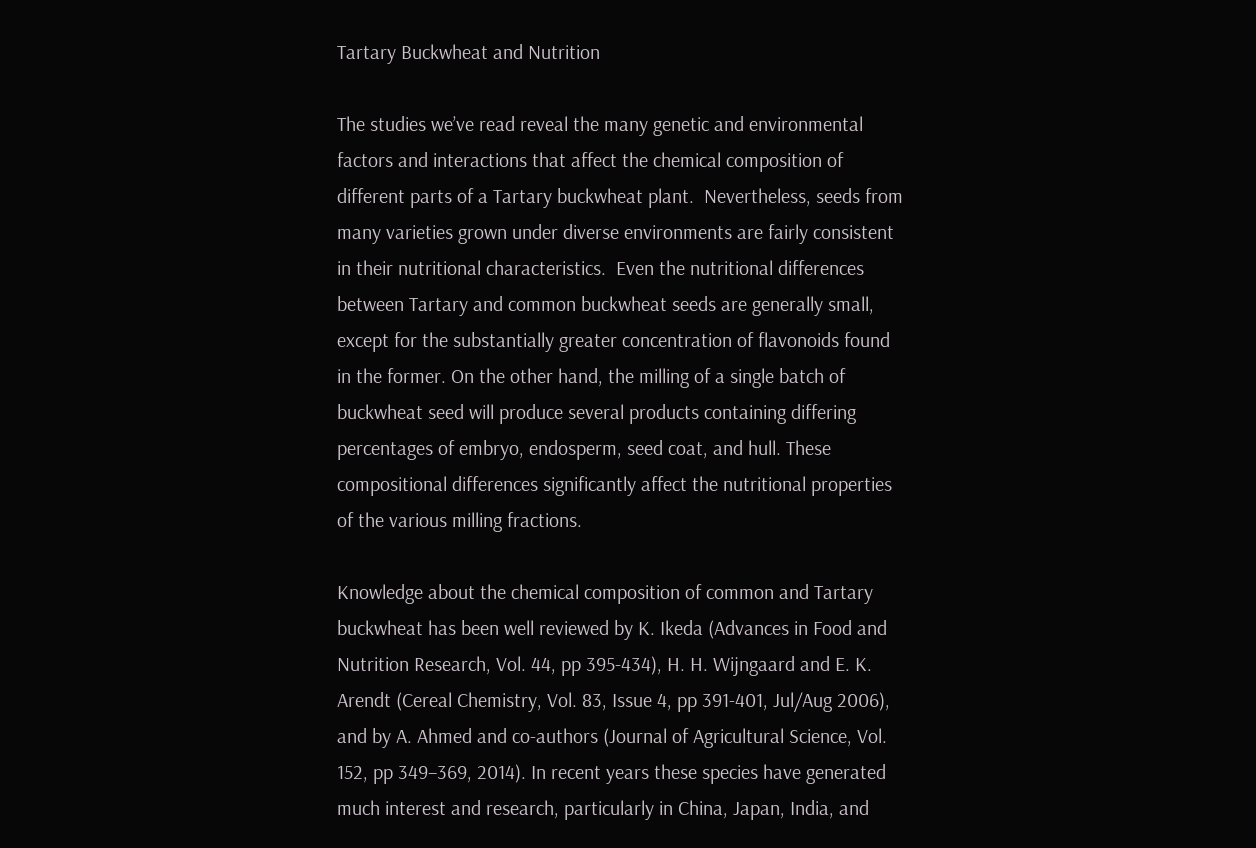Tartary Buckwheat and Nutrition

The studies we’ve read reveal the many genetic and environmental factors and interactions that affect the chemical composition of different parts of a Tartary buckwheat plant.  Nevertheless, seeds from many varieties grown under diverse environments are fairly consistent in their nutritional characteristics.  Even the nutritional differences between Tartary and common buckwheat seeds are generally small, except for the substantially greater concentration of flavonoids found in the former. On the other hand, the milling of a single batch of buckwheat seed will produce several products containing differing percentages of embryo, endosperm, seed coat, and hull. These compositional differences significantly affect the nutritional properties of the various milling fractions.

Knowledge about the chemical composition of common and Tartary buckwheat has been well reviewed by K. Ikeda (Advances in Food and Nutrition Research, Vol. 44, pp 395-434), H. H. Wijngaard and E. K. Arendt (Cereal Chemistry, Vol. 83, Issue 4, pp 391-401, Jul/Aug 2006), and by A. Ahmed and co-authors (Journal of Agricultural Science, Vol. 152, pp 349–369, 2014). In recent years these species have generated much interest and research, particularly in China, Japan, India, and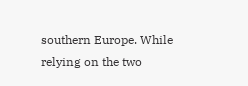southern Europe. While relying on the two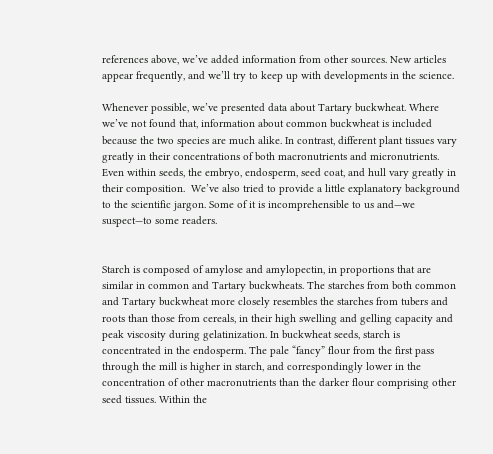references above, we’ve added information from other sources. New articles appear frequently, and we’ll try to keep up with developments in the science.

Whenever possible, we’ve presented data about Tartary buckwheat. Where we’ve not found that, information about common buckwheat is included because the two species are much alike. In contrast, different plant tissues vary greatly in their concentrations of both macronutrients and micronutrients. Even within seeds, the embryo, endosperm, seed coat, and hull vary greatly in their composition.  We’ve also tried to provide a little explanatory background to the scientific jargon. Some of it is incomprehensible to us and—we suspect—to some readers.


Starch is composed of amylose and amylopectin, in proportions that are similar in common and Tartary buckwheats. The starches from both common and Tartary buckwheat more closely resembles the starches from tubers and roots than those from cereals, in their high swelling and gelling capacity and peak viscosity during gelatinization. In buckwheat seeds, starch is concentrated in the endosperm. The pale “fancy” flour from the first pass through the mill is higher in starch, and correspondingly lower in the concentration of other macronutrients than the darker flour comprising other seed tissues. Within the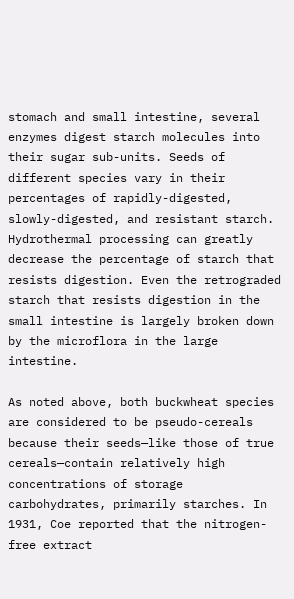stomach and small intestine, several enzymes digest starch molecules into their sugar sub-units. Seeds of different species vary in their percentages of rapidly-digested, slowly-digested, and resistant starch. Hydrothermal processing can greatly decrease the percentage of starch that resists digestion. Even the retrograded starch that resists digestion in the small intestine is largely broken down by the microflora in the large intestine.

As noted above, both buckwheat species are considered to be pseudo-cereals because their seeds—like those of true cereals—contain relatively high concentrations of storage carbohydrates, primarily starches. In 1931, Coe reported that the nitrogen-free extract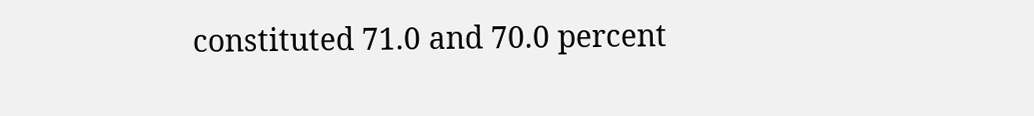constituted 71.0 and 70.0 percent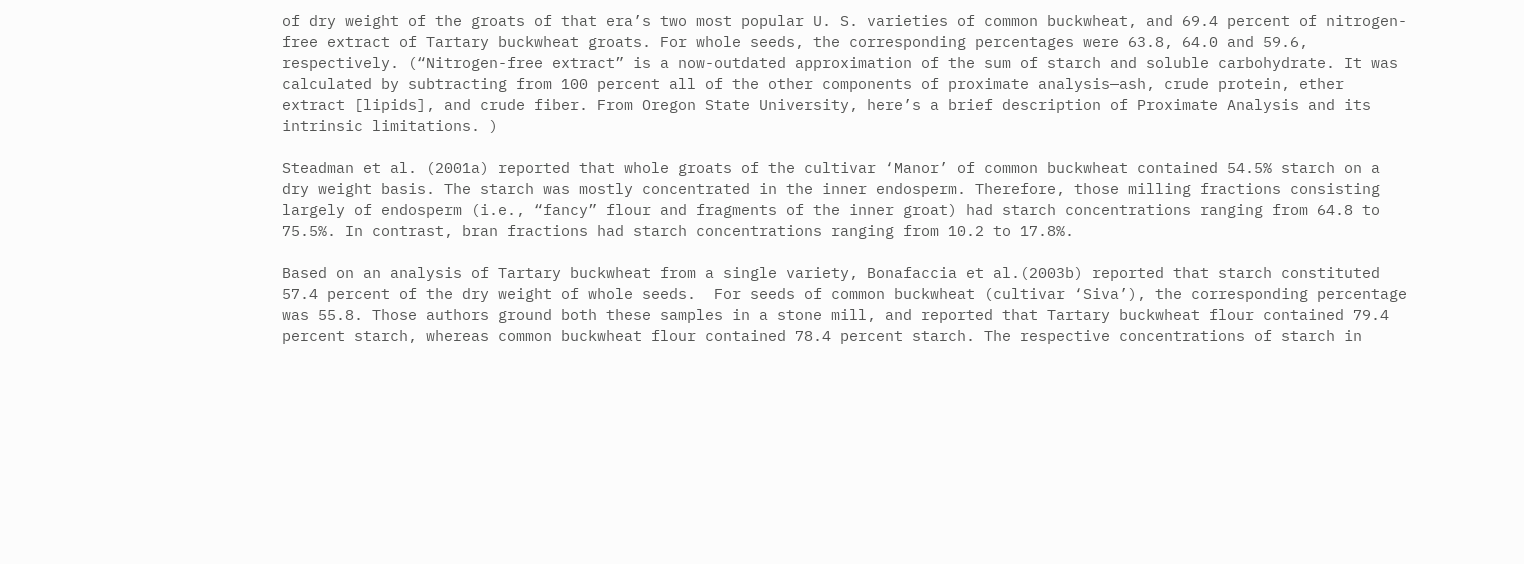of dry weight of the groats of that era’s two most popular U. S. varieties of common buckwheat, and 69.4 percent of nitrogen-free extract of Tartary buckwheat groats. For whole seeds, the corresponding percentages were 63.8, 64.0 and 59.6, respectively. (“Nitrogen-free extract” is a now-outdated approximation of the sum of starch and soluble carbohydrate. It was calculated by subtracting from 100 percent all of the other components of proximate analysis—ash, crude protein, ether extract [lipids], and crude fiber. From Oregon State University, here’s a brief description of Proximate Analysis and its intrinsic limitations. )

Steadman et al. (2001a) reported that whole groats of the cultivar ‘Manor’ of common buckwheat contained 54.5% starch on a dry weight basis. The starch was mostly concentrated in the inner endosperm. Therefore, those milling fractions consisting largely of endosperm (i.e., “fancy” flour and fragments of the inner groat) had starch concentrations ranging from 64.8 to 75.5%. In contrast, bran fractions had starch concentrations ranging from 10.2 to 17.8%.

Based on an analysis of Tartary buckwheat from a single variety, Bonafaccia et al.(2003b) reported that starch constituted 57.4 percent of the dry weight of whole seeds.  For seeds of common buckwheat (cultivar ‘Siva’), the corresponding percentage was 55.8. Those authors ground both these samples in a stone mill, and reported that Tartary buckwheat flour contained 79.4 percent starch, whereas common buckwheat flour contained 78.4 percent starch. The respective concentrations of starch in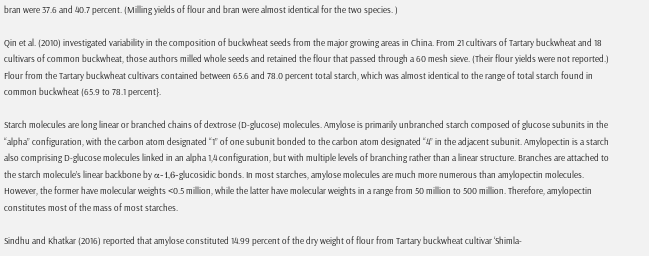bran were 37.6 and 40.7 percent. (Milling yields of flour and bran were almost identical for the two species. )

Qin et al. (2010) investigated variability in the composition of buckwheat seeds from the major growing areas in China. From 21 cultivars of Tartary buckwheat and 18 cultivars of common buckwheat, those authors milled whole seeds and retained the flour that passed through a 60 mesh sieve. (Their flour yields were not reported.) Flour from the Tartary buckwheat cultivars contained between 65.6 and 78.0 percent total starch, which was almost identical to the range of total starch found in common buckwheat (65.9 to 78.1 percent}.

Starch molecules are long linear or branched chains of dextrose (D-glucose) molecules. Amylose is primarily unbranched starch composed of glucose subunits in the “alpha” configuration, with the carbon atom designated “1” of one subunit bonded to the carbon atom designated “4” in the adjacent subunit. Amylopectin is a starch also comprising D-glucose molecules linked in an alpha 1,4 configuration, but with multiple levels of branching rather than a linear structure. Branches are attached to the starch molecule’s linear backbone by α-1,6-glucosidic bonds. In most starches, amylose molecules are much more numerous than amylopectin molecules. However, the former have molecular weights <0.5 million, while the latter have molecular weights in a range from 50 million to 500 million. Therefore, amylopectin constitutes most of the mass of most starches.

Sindhu and Khatkar (2016) reported that amylose constituted 14.99 percent of the dry weight of flour from Tartary buckwheat cultivar ‘Shimla-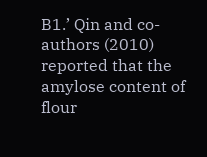B1.’ Qin and co-authors (2010) reported that the amylose content of flour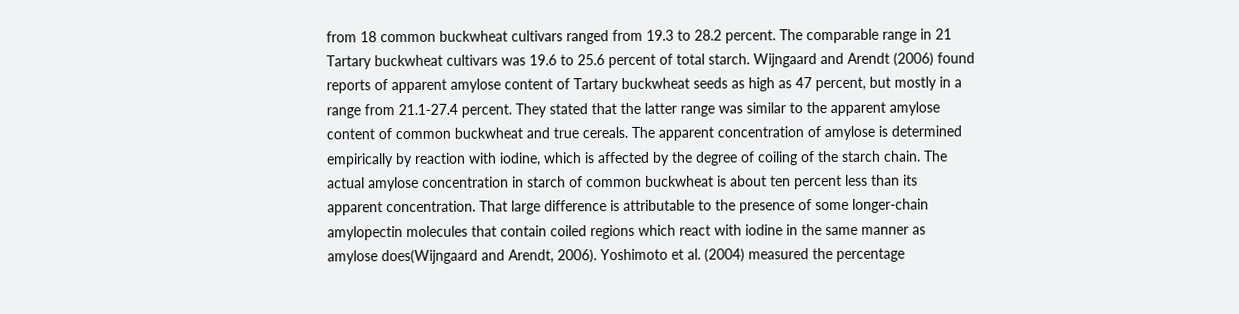from 18 common buckwheat cultivars ranged from 19.3 to 28.2 percent. The comparable range in 21 Tartary buckwheat cultivars was 19.6 to 25.6 percent of total starch. Wijngaard and Arendt (2006) found reports of apparent amylose content of Tartary buckwheat seeds as high as 47 percent, but mostly in a range from 21.1-27.4 percent. They stated that the latter range was similar to the apparent amylose content of common buckwheat and true cereals. The apparent concentration of amylose is determined empirically by reaction with iodine, which is affected by the degree of coiling of the starch chain. The actual amylose concentration in starch of common buckwheat is about ten percent less than its apparent concentration. That large difference is attributable to the presence of some longer-chain amylopectin molecules that contain coiled regions which react with iodine in the same manner as amylose does(Wijngaard and Arendt, 2006). Yoshimoto et al. (2004) measured the percentage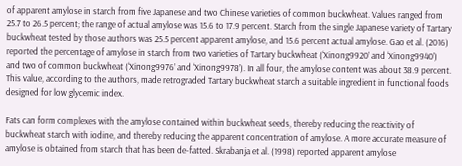of apparent amylose in starch from five Japanese and two Chinese varieties of common buckwheat. Values ranged from 25.7 to 26.5 percent; the range of actual amylose was 15.6 to 17.9 percent. Starch from the single Japanese variety of Tartary buckwheat tested by those authors was 25.5 percent apparent amylose, and 15.6 percent actual amylose. Gao et al. (2016) reported the percentage of amylose in starch from two varieties of Tartary buckwheat (‘Xinong9920’ and ‘Xinong9940’) and two of common buckwheat (‘Xinong9976’ and ‘Xinong9978’). In all four, the amylose content was about 38.9 percent. This value, according to the authors, made retrograded Tartary buckwheat starch a suitable ingredient in functional foods designed for low glycemic index.

Fats can form complexes with the amylose contained within buckwheat seeds, thereby reducing the reactivity of buckwheat starch with iodine, and thereby reducing the apparent concentration of amylose. A more accurate measure of amylose is obtained from starch that has been de-fatted. Skrabanja et al. (1998) reported apparent amylose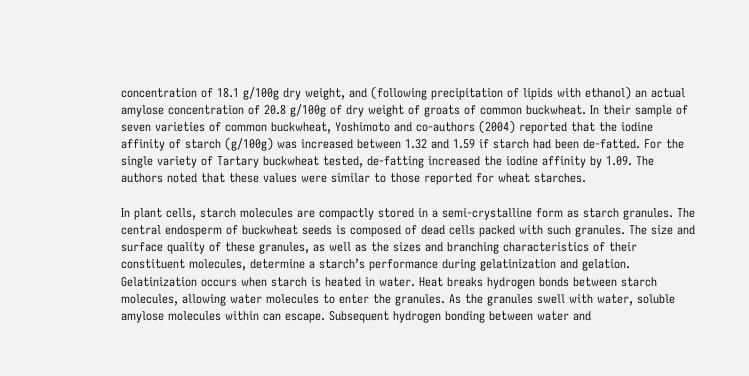concentration of 18.1 g/100g dry weight, and (following precipitation of lipids with ethanol) an actual amylose concentration of 20.8 g/100g of dry weight of groats of common buckwheat. In their sample of seven varieties of common buckwheat, Yoshimoto and co-authors (2004) reported that the iodine affinity of starch (g/100g) was increased between 1.32 and 1.59 if starch had been de-fatted. For the single variety of Tartary buckwheat tested, de-fatting increased the iodine affinity by 1.09. The authors noted that these values were similar to those reported for wheat starches.

In plant cells, starch molecules are compactly stored in a semi-crystalline form as starch granules. The central endosperm of buckwheat seeds is composed of dead cells packed with such granules. The size and surface quality of these granules, as well as the sizes and branching characteristics of their constituent molecules, determine a starch’s performance during gelatinization and gelation. Gelatinization occurs when starch is heated in water. Heat breaks hydrogen bonds between starch molecules, allowing water molecules to enter the granules. As the granules swell with water, soluble amylose molecules within can escape. Subsequent hydrogen bonding between water and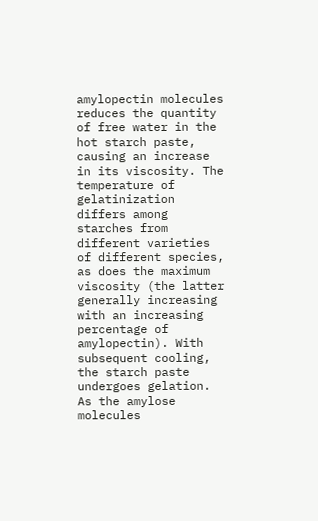amylopectin molecules reduces the quantity of free water in the hot starch paste, causing an increase in its viscosity. The temperature of gelatinization differs among starches from different varieties of different species, as does the maximum viscosity (the latter generally increasing with an increasing percentage of amylopectin). With subsequent cooling, the starch paste undergoes gelation. As the amylose molecules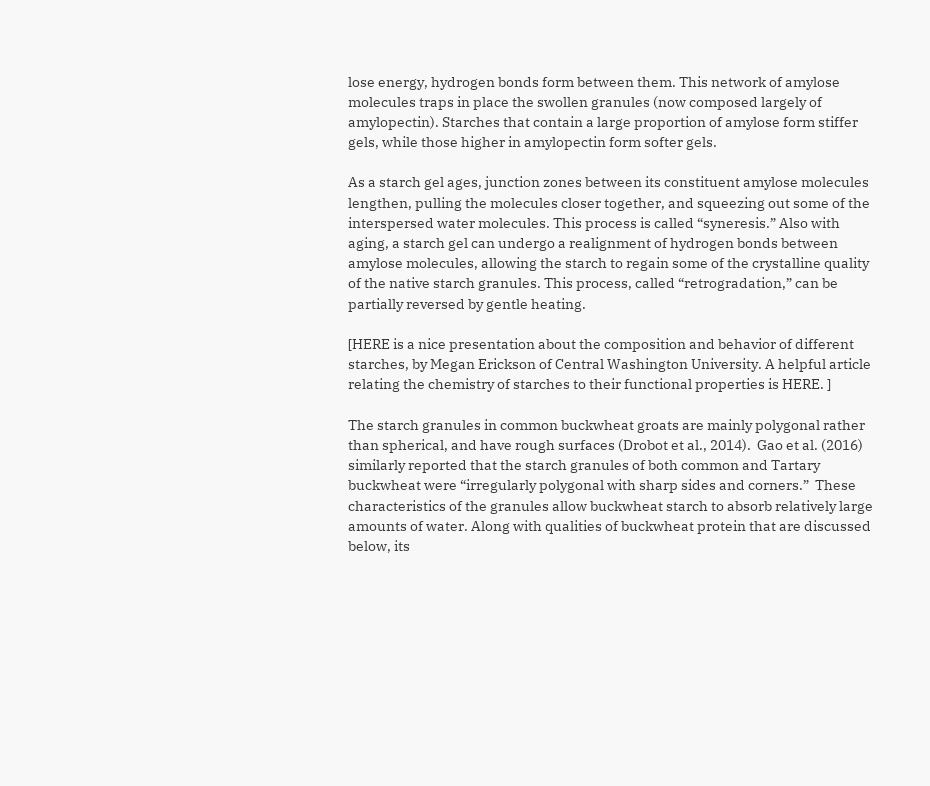lose energy, hydrogen bonds form between them. This network of amylose molecules traps in place the swollen granules (now composed largely of amylopectin). Starches that contain a large proportion of amylose form stiffer gels, while those higher in amylopectin form softer gels.

As a starch gel ages, junction zones between its constituent amylose molecules lengthen, pulling the molecules closer together, and squeezing out some of the interspersed water molecules. This process is called “syneresis.” Also with aging, a starch gel can undergo a realignment of hydrogen bonds between amylose molecules, allowing the starch to regain some of the crystalline quality of the native starch granules. This process, called “retrogradation,” can be partially reversed by gentle heating.

[HERE is a nice presentation about the composition and behavior of different starches, by Megan Erickson of Central Washington University. A helpful article relating the chemistry of starches to their functional properties is HERE. ]

The starch granules in common buckwheat groats are mainly polygonal rather than spherical, and have rough surfaces (Drobot et al., 2014).  Gao et al. (2016) similarly reported that the starch granules of both common and Tartary buckwheat were “irregularly polygonal with sharp sides and corners.”  These characteristics of the granules allow buckwheat starch to absorb relatively large amounts of water. Along with qualities of buckwheat protein that are discussed below, its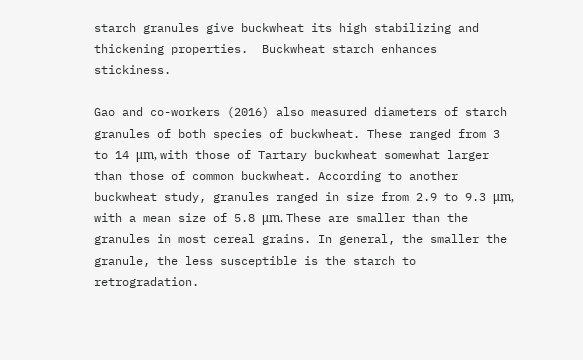starch granules give buckwheat its high stabilizing and thickening properties.  Buckwheat starch enhances stickiness.

Gao and co-workers (2016) also measured diameters of starch granules of both species of buckwheat. These ranged from 3 to 14 μm, with those of Tartary buckwheat somewhat larger than those of common buckwheat. According to another buckwheat study, granules ranged in size from 2.9 to 9.3 μm, with a mean size of 5.8 μm. These are smaller than the granules in most cereal grains. In general, the smaller the granule, the less susceptible is the starch to retrogradation.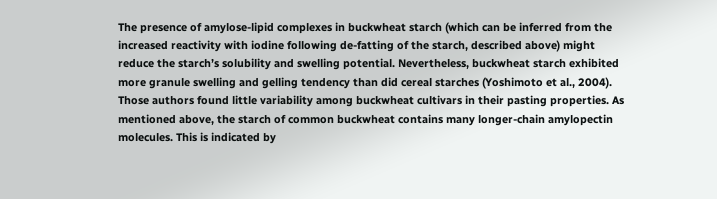The presence of amylose-lipid complexes in buckwheat starch (which can be inferred from the increased reactivity with iodine following de-fatting of the starch, described above) might reduce the starch’s solubility and swelling potential. Nevertheless, buckwheat starch exhibited more granule swelling and gelling tendency than did cereal starches (Yoshimoto et al., 2004). Those authors found little variability among buckwheat cultivars in their pasting properties. As mentioned above, the starch of common buckwheat contains many longer-chain amylopectin molecules. This is indicated by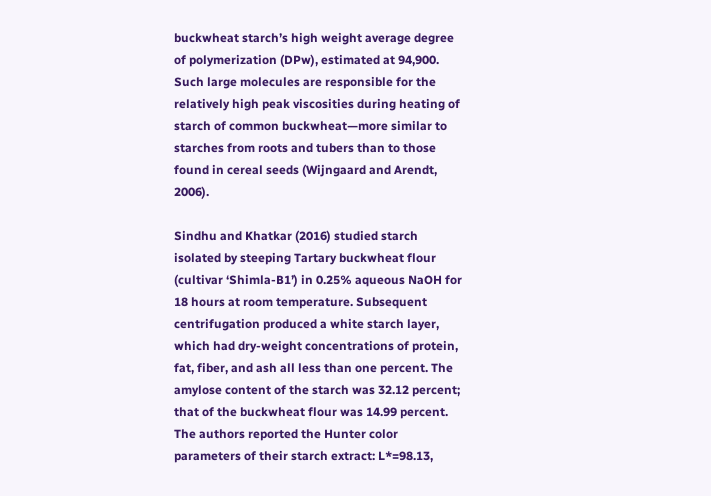buckwheat starch’s high weight average degree of polymerization (DPw), estimated at 94,900. Such large molecules are responsible for the relatively high peak viscosities during heating of starch of common buckwheat—more similar to starches from roots and tubers than to those found in cereal seeds (Wijngaard and Arendt, 2006).

Sindhu and Khatkar (2016) studied starch isolated by steeping Tartary buckwheat flour (cultivar ‘Shimla-B1’) in 0.25% aqueous NaOH for 18 hours at room temperature. Subsequent centrifugation produced a white starch layer, which had dry-weight concentrations of protein, fat, fiber, and ash all less than one percent. The amylose content of the starch was 32.12 percent; that of the buckwheat flour was 14.99 percent. The authors reported the Hunter color parameters of their starch extract: L*=98.13,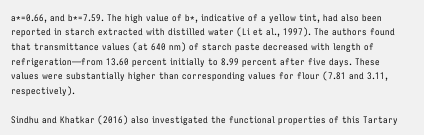a*=0.66, and b*=7.59. The high value of b*, indicative of a yellow tint, had also been reported in starch extracted with distilled water (Li et al., 1997). The authors found that transmittance values (at 640 nm) of starch paste decreased with length of refrigeration—from 13.60 percent initially to 8.99 percent after five days. These values were substantially higher than corresponding values for flour (7.81 and 3.11, respectively).

Sindhu and Khatkar (2016) also investigated the functional properties of this Tartary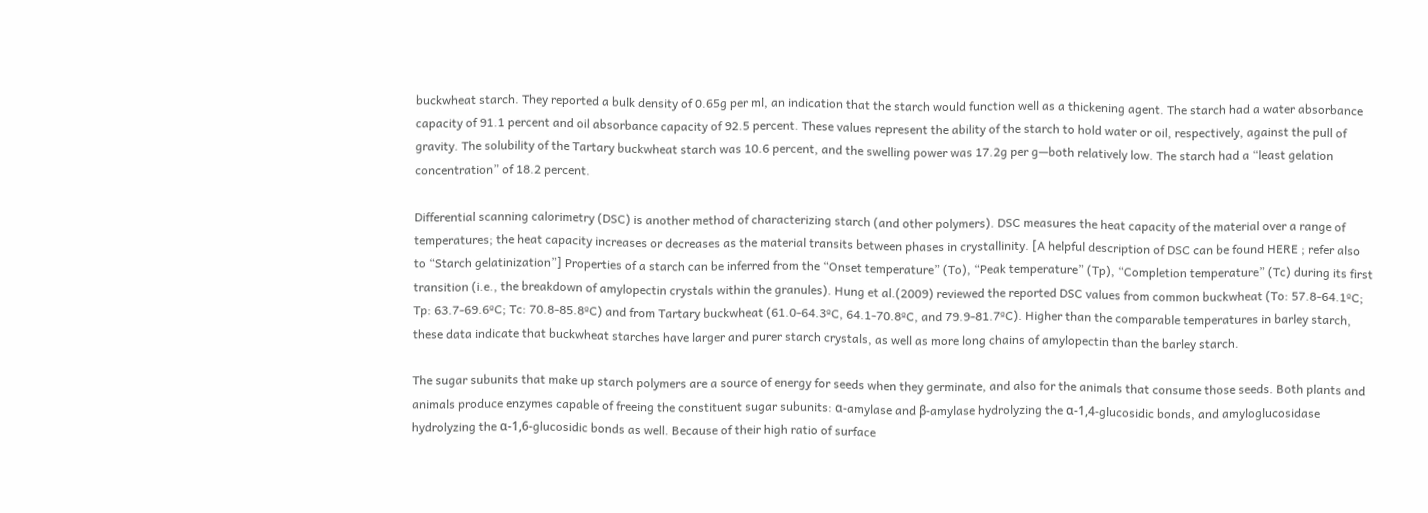buckwheat starch. They reported a bulk density of 0.65g per ml, an indication that the starch would function well as a thickening agent. The starch had a water absorbance capacity of 91.1 percent and oil absorbance capacity of 92.5 percent. These values represent the ability of the starch to hold water or oil, respectively, against the pull of gravity. The solubility of the Tartary buckwheat starch was 10.6 percent, and the swelling power was 17.2g per g—both relatively low. The starch had a “least gelation concentration” of 18.2 percent.

Differential scanning calorimetry (DSC) is another method of characterizing starch (and other polymers). DSC measures the heat capacity of the material over a range of temperatures; the heat capacity increases or decreases as the material transits between phases in crystallinity. [A helpful description of DSC can be found HERE ; refer also to “Starch gelatinization”] Properties of a starch can be inferred from the “Onset temperature” (To), “Peak temperature” (Tp), “Completion temperature” (Tc) during its first transition (i.e., the breakdown of amylopectin crystals within the granules). Hung et al.(2009) reviewed the reported DSC values from common buckwheat (To: 57.8-64.1ºC; Tp: 63.7-69.6ºC; Tc: 70.8-85.8ºC) and from Tartary buckwheat (61.0-64.3ºC, 64.1-70.8ºC, and 79.9-81.7ºC). Higher than the comparable temperatures in barley starch, these data indicate that buckwheat starches have larger and purer starch crystals, as well as more long chains of amylopectin than the barley starch.

The sugar subunits that make up starch polymers are a source of energy for seeds when they germinate, and also for the animals that consume those seeds. Both plants and animals produce enzymes capable of freeing the constituent sugar subunits: α-amylase and β-amylase hydrolyzing the α-1,4-glucosidic bonds, and amyloglucosidase hydrolyzing the α-1,6-glucosidic bonds as well. Because of their high ratio of surface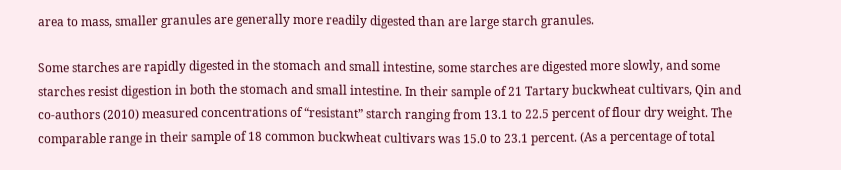area to mass, smaller granules are generally more readily digested than are large starch granules.

Some starches are rapidly digested in the stomach and small intestine, some starches are digested more slowly, and some starches resist digestion in both the stomach and small intestine. In their sample of 21 Tartary buckwheat cultivars, Qin and co-authors (2010) measured concentrations of “resistant” starch ranging from 13.1 to 22.5 percent of flour dry weight. The comparable range in their sample of 18 common buckwheat cultivars was 15.0 to 23.1 percent. (As a percentage of total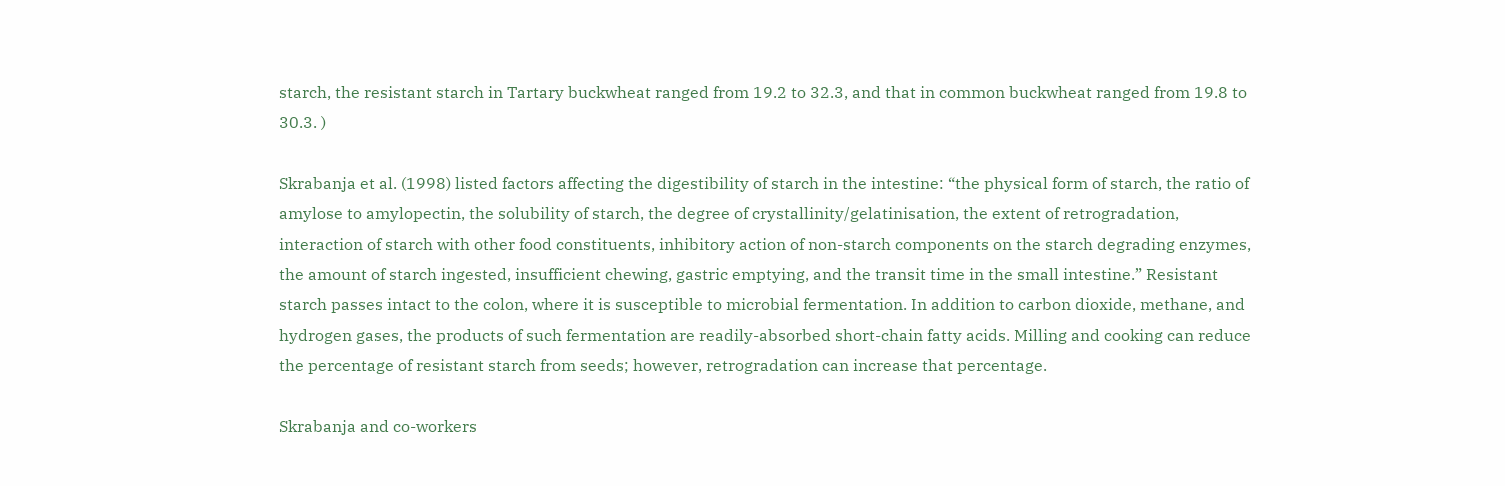starch, the resistant starch in Tartary buckwheat ranged from 19.2 to 32.3, and that in common buckwheat ranged from 19.8 to 30.3. )

Skrabanja et al. (1998) listed factors affecting the digestibility of starch in the intestine: “the physical form of starch, the ratio of amylose to amylopectin, the solubility of starch, the degree of crystallinity/gelatinisation, the extent of retrogradation, interaction of starch with other food constituents, inhibitory action of non-starch components on the starch degrading enzymes, the amount of starch ingested, insufficient chewing, gastric emptying, and the transit time in the small intestine.” Resistant starch passes intact to the colon, where it is susceptible to microbial fermentation. In addition to carbon dioxide, methane, and hydrogen gases, the products of such fermentation are readily-absorbed short-chain fatty acids. Milling and cooking can reduce the percentage of resistant starch from seeds; however, retrogradation can increase that percentage.

Skrabanja and co-workers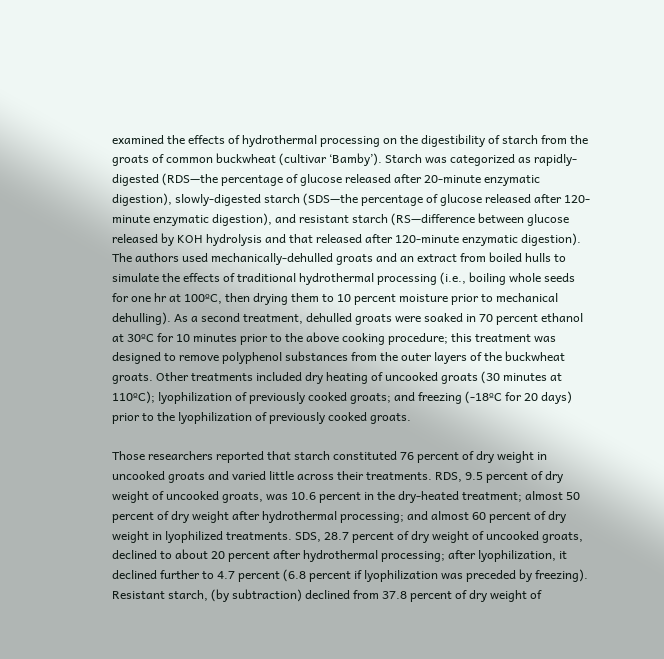examined the effects of hydrothermal processing on the digestibility of starch from the groats of common buckwheat (cultivar ‘Bamby’). Starch was categorized as rapidly-digested (RDS—the percentage of glucose released after 20-minute enzymatic digestion), slowly-digested starch (SDS—the percentage of glucose released after 120-minute enzymatic digestion), and resistant starch (RS—difference between glucose released by KOH hydrolysis and that released after 120-minute enzymatic digestion). The authors used mechanically-dehulled groats and an extract from boiled hulls to simulate the effects of traditional hydrothermal processing (i.e., boiling whole seeds for one hr at 100ºC, then drying them to 10 percent moisture prior to mechanical dehulling). As a second treatment, dehulled groats were soaked in 70 percent ethanol at 30ºC for 10 minutes prior to the above cooking procedure; this treatment was designed to remove polyphenol substances from the outer layers of the buckwheat groats. Other treatments included dry heating of uncooked groats (30 minutes at 110ºC); lyophilization of previously cooked groats; and freezing (-18ºC for 20 days) prior to the lyophilization of previously cooked groats.

Those researchers reported that starch constituted 76 percent of dry weight in uncooked groats and varied little across their treatments. RDS, 9.5 percent of dry weight of uncooked groats, was 10.6 percent in the dry-heated treatment; almost 50 percent of dry weight after hydrothermal processing; and almost 60 percent of dry weight in lyophilized treatments. SDS, 28.7 percent of dry weight of uncooked groats, declined to about 20 percent after hydrothermal processing; after lyophilization, it declined further to 4.7 percent (6.8 percent if lyophilization was preceded by freezing). Resistant starch, (by subtraction) declined from 37.8 percent of dry weight of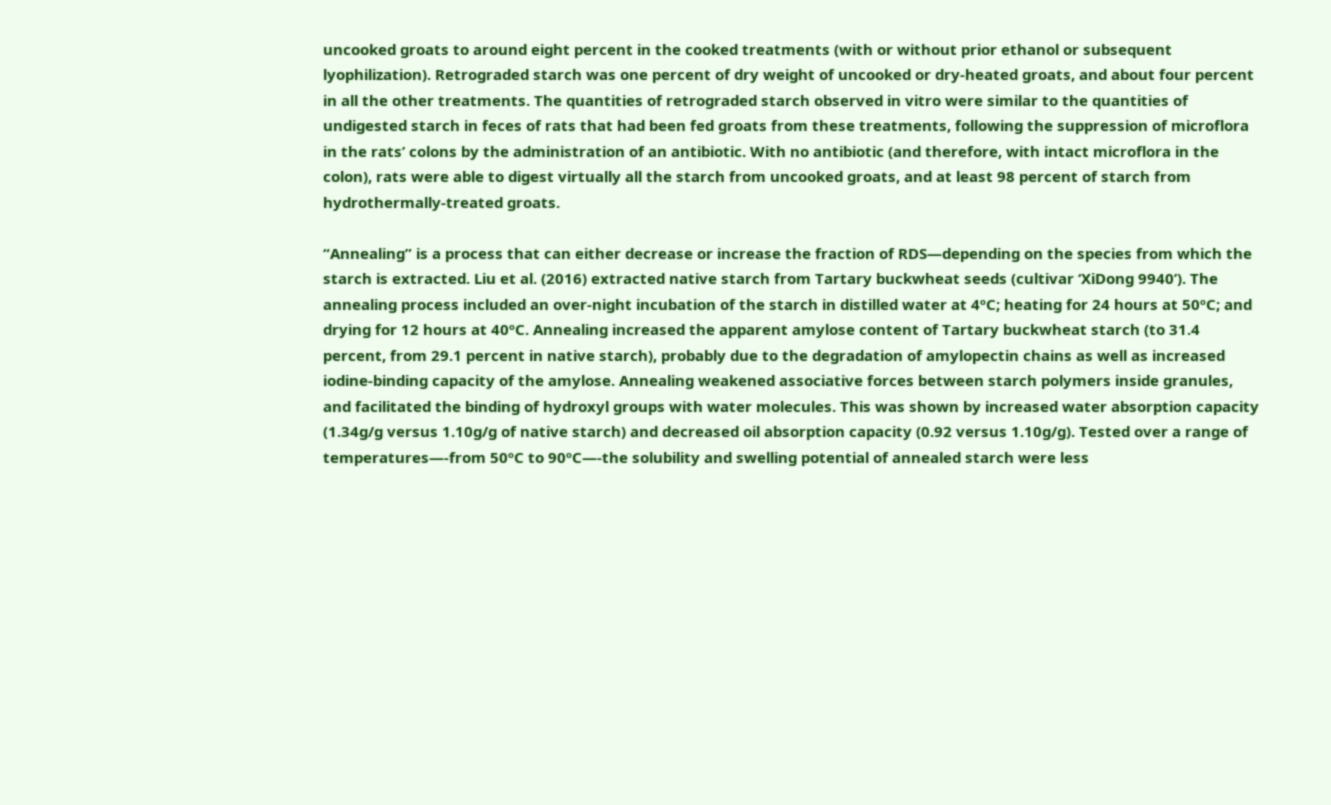uncooked groats to around eight percent in the cooked treatments (with or without prior ethanol or subsequent lyophilization). Retrograded starch was one percent of dry weight of uncooked or dry-heated groats, and about four percent in all the other treatments. The quantities of retrograded starch observed in vitro were similar to the quantities of undigested starch in feces of rats that had been fed groats from these treatments, following the suppression of microflora in the rats’ colons by the administration of an antibiotic. With no antibiotic (and therefore, with intact microflora in the colon), rats were able to digest virtually all the starch from uncooked groats, and at least 98 percent of starch from hydrothermally-treated groats.

“Annealing” is a process that can either decrease or increase the fraction of RDS—depending on the species from which the starch is extracted. Liu et al. (2016) extracted native starch from Tartary buckwheat seeds (cultivar ‘XiDong 9940’). The annealing process included an over-night incubation of the starch in distilled water at 4ºC; heating for 24 hours at 50ºC; and drying for 12 hours at 40ºC. Annealing increased the apparent amylose content of Tartary buckwheat starch (to 31.4 percent, from 29.1 percent in native starch), probably due to the degradation of amylopectin chains as well as increased iodine-binding capacity of the amylose. Annealing weakened associative forces between starch polymers inside granules, and facilitated the binding of hydroxyl groups with water molecules. This was shown by increased water absorption capacity (1.34g/g versus 1.10g/g of native starch) and decreased oil absorption capacity (0.92 versus 1.10g/g). Tested over a range of temperatures—-from 50ºC to 90ºC—-the solubility and swelling potential of annealed starch were less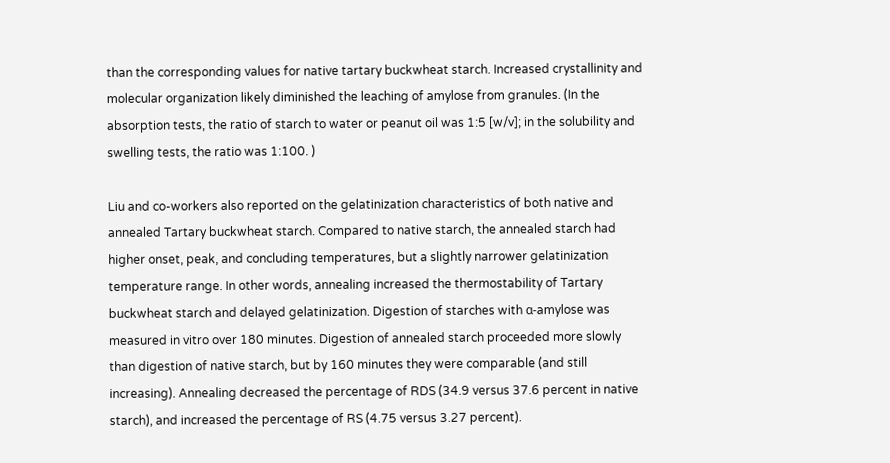than the corresponding values for native tartary buckwheat starch. Increased crystallinity and molecular organization likely diminished the leaching of amylose from granules. (In the absorption tests, the ratio of starch to water or peanut oil was 1:5 [w/v]; in the solubility and swelling tests, the ratio was 1:100. )

Liu and co-workers also reported on the gelatinization characteristics of both native and annealed Tartary buckwheat starch. Compared to native starch, the annealed starch had higher onset, peak, and concluding temperatures, but a slightly narrower gelatinization temperature range. In other words, annealing increased the thermostability of Tartary buckwheat starch and delayed gelatinization. Digestion of starches with α-amylose was measured in vitro over 180 minutes. Digestion of annealed starch proceeded more slowly than digestion of native starch, but by 160 minutes they were comparable (and still increasing). Annealing decreased the percentage of RDS (34.9 versus 37.6 percent in native starch), and increased the percentage of RS (4.75 versus 3.27 percent).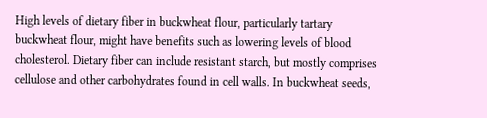High levels of dietary fiber in buckwheat flour, particularly tartary buckwheat flour, might have benefits such as lowering levels of blood cholesterol. Dietary fiber can include resistant starch, but mostly comprises cellulose and other carbohydrates found in cell walls. In buckwheat seeds,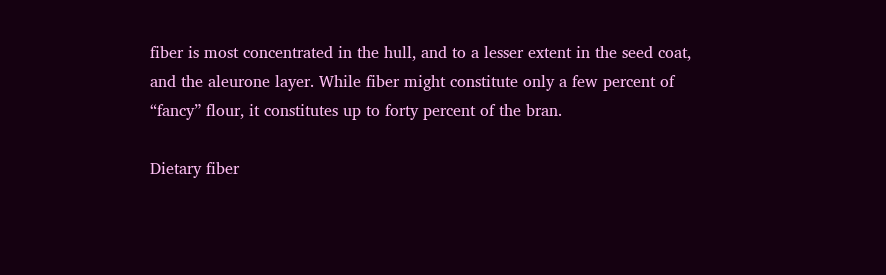fiber is most concentrated in the hull, and to a lesser extent in the seed coat, and the aleurone layer. While fiber might constitute only a few percent of “fancy” flour, it constitutes up to forty percent of the bran.

Dietary fiber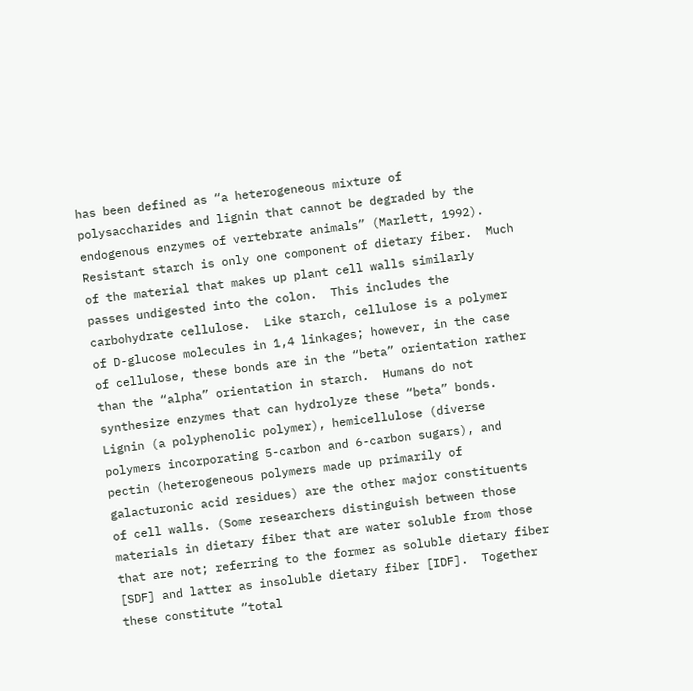has been defined as “a heterogeneous mixture of polysaccharides and lignin that cannot be degraded by the endogenous enzymes of vertebrate animals” (Marlett, 1992).  Resistant starch is only one component of dietary fiber.  Much of the material that makes up plant cell walls similarly passes undigested into the colon.  This includes the carbohydrate cellulose.  Like starch, cellulose is a polymer of D-glucose molecules in 1,4 linkages; however, in the case of cellulose, these bonds are in the “beta” orientation rather than the “alpha” orientation in starch.  Humans do not synthesize enzymes that can hydrolyze these “beta” bonds.  Lignin (a polyphenolic polymer), hemicellulose (diverse polymers incorporating 5-carbon and 6-carbon sugars), and pectin (heterogeneous polymers made up primarily of galacturonic acid residues) are the other major constituents of cell walls. (Some researchers distinguish between those materials in dietary fiber that are water soluble from those that are not; referring to the former as soluble dietary fiber [SDF] and latter as insoluble dietary fiber [IDF].  Together these constitute “total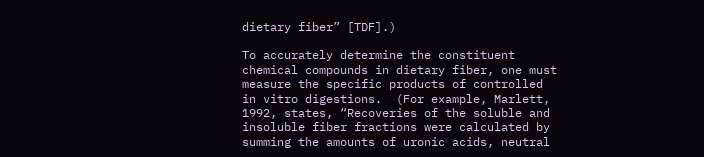dietary fiber” [TDF].)

To accurately determine the constituent chemical compounds in dietary fiber, one must measure the specific products of controlled in vitro digestions.  (For example, Marlett, 1992, states, “Recoveries of the soluble and insoluble fiber fractions were calculated by summing the amounts of uronic acids, neutral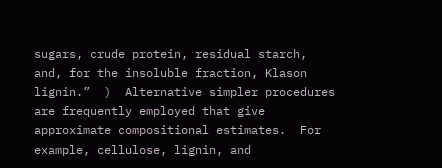sugars, crude protein, residual starch, and, for the insoluble fraction, Klason lignin.”  )  Alternative simpler procedures are frequently employed that give approximate compositional estimates.  For example, cellulose, lignin, and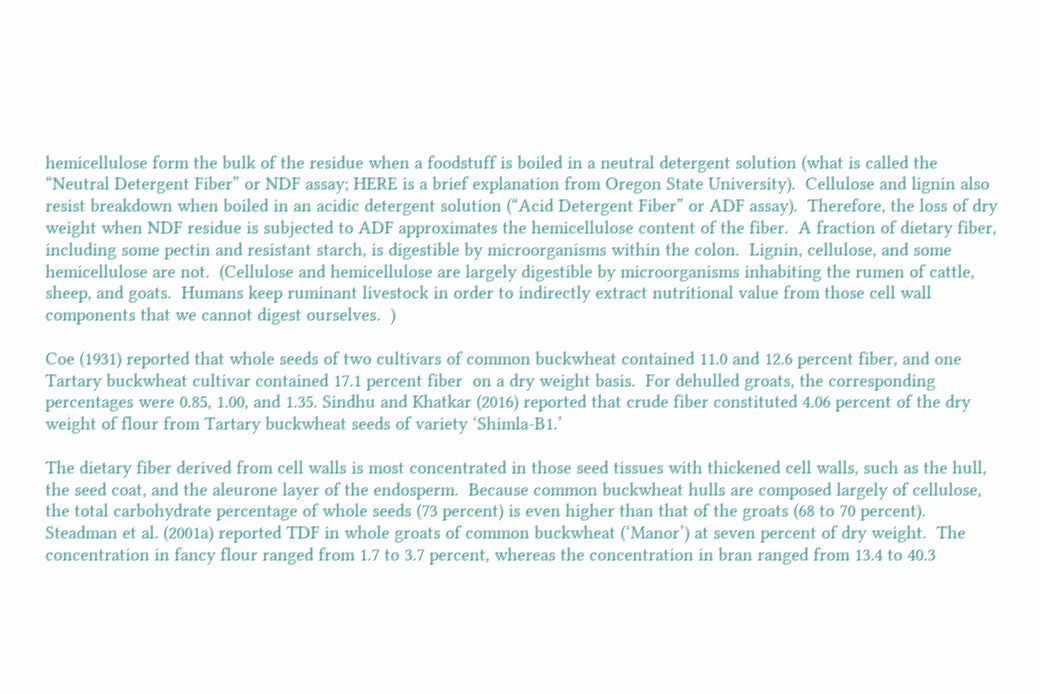hemicellulose form the bulk of the residue when a foodstuff is boiled in a neutral detergent solution (what is called the “Neutral Detergent Fiber” or NDF assay; HERE is a brief explanation from Oregon State University).  Cellulose and lignin also resist breakdown when boiled in an acidic detergent solution (“Acid Detergent Fiber” or ADF assay).  Therefore, the loss of dry weight when NDF residue is subjected to ADF approximates the hemicellulose content of the fiber.  A fraction of dietary fiber, including some pectin and resistant starch, is digestible by microorganisms within the colon.  Lignin, cellulose, and some hemicellulose are not.  (Cellulose and hemicellulose are largely digestible by microorganisms inhabiting the rumen of cattle, sheep, and goats.  Humans keep ruminant livestock in order to indirectly extract nutritional value from those cell wall components that we cannot digest ourselves.  )

Coe (1931) reported that whole seeds of two cultivars of common buckwheat contained 11.0 and 12.6 percent fiber, and one Tartary buckwheat cultivar contained 17.1 percent fiber  on a dry weight basis.  For dehulled groats, the corresponding percentages were 0.85, 1.00, and 1.35. Sindhu and Khatkar (2016) reported that crude fiber constituted 4.06 percent of the dry weight of flour from Tartary buckwheat seeds of variety ‘Shimla-B1.’

The dietary fiber derived from cell walls is most concentrated in those seed tissues with thickened cell walls, such as the hull, the seed coat, and the aleurone layer of the endosperm.  Because common buckwheat hulls are composed largely of cellulose, the total carbohydrate percentage of whole seeds (73 percent) is even higher than that of the groats (68 to 70 percent).  Steadman et al. (2001a) reported TDF in whole groats of common buckwheat (‘Manor’) at seven percent of dry weight.  The concentration in fancy flour ranged from 1.7 to 3.7 percent, whereas the concentration in bran ranged from 13.4 to 40.3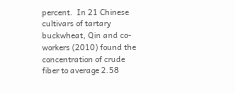percent.  In 21 Chinese cultivars of tartary buckwheat, Qin and co-workers (2010) found the concentration of crude fiber to average 2.58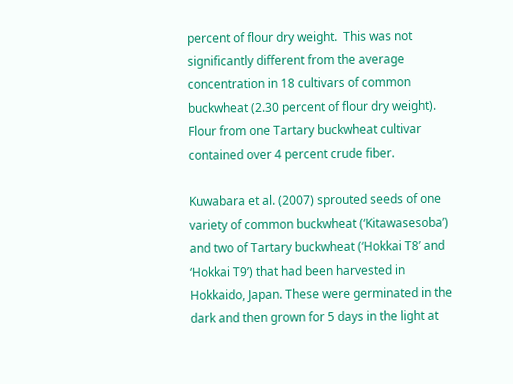percent of flour dry weight.  This was not significantly different from the average concentration in 18 cultivars of common buckwheat (2.30 percent of flour dry weight).  Flour from one Tartary buckwheat cultivar contained over 4 percent crude fiber.

Kuwabara et al. (2007) sprouted seeds of one variety of common buckwheat (‘Kitawasesoba’) and two of Tartary buckwheat (‘Hokkai T8’ and ‘Hokkai T9’) that had been harvested in Hokkaido, Japan. These were germinated in the dark and then grown for 5 days in the light at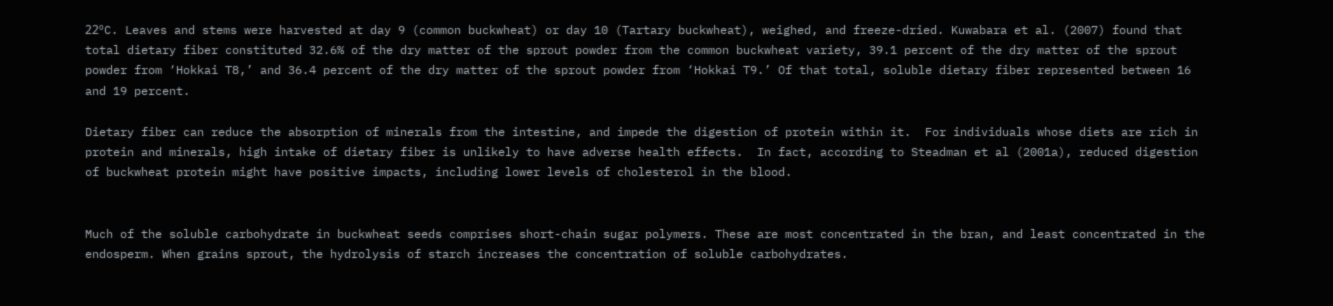22ºC. Leaves and stems were harvested at day 9 (common buckwheat) or day 10 (Tartary buckwheat), weighed, and freeze-dried. Kuwabara et al. (2007) found that total dietary fiber constituted 32.6% of the dry matter of the sprout powder from the common buckwheat variety, 39.1 percent of the dry matter of the sprout powder from ‘Hokkai T8,’ and 36.4 percent of the dry matter of the sprout powder from ‘Hokkai T9.’ Of that total, soluble dietary fiber represented between 16 and 19 percent.

Dietary fiber can reduce the absorption of minerals from the intestine, and impede the digestion of protein within it.  For individuals whose diets are rich in protein and minerals, high intake of dietary fiber is unlikely to have adverse health effects.  In fact, according to Steadman et al (2001a), reduced digestion of buckwheat protein might have positive impacts, including lower levels of cholesterol in the blood.


Much of the soluble carbohydrate in buckwheat seeds comprises short-chain sugar polymers. These are most concentrated in the bran, and least concentrated in the endosperm. When grains sprout, the hydrolysis of starch increases the concentration of soluble carbohydrates.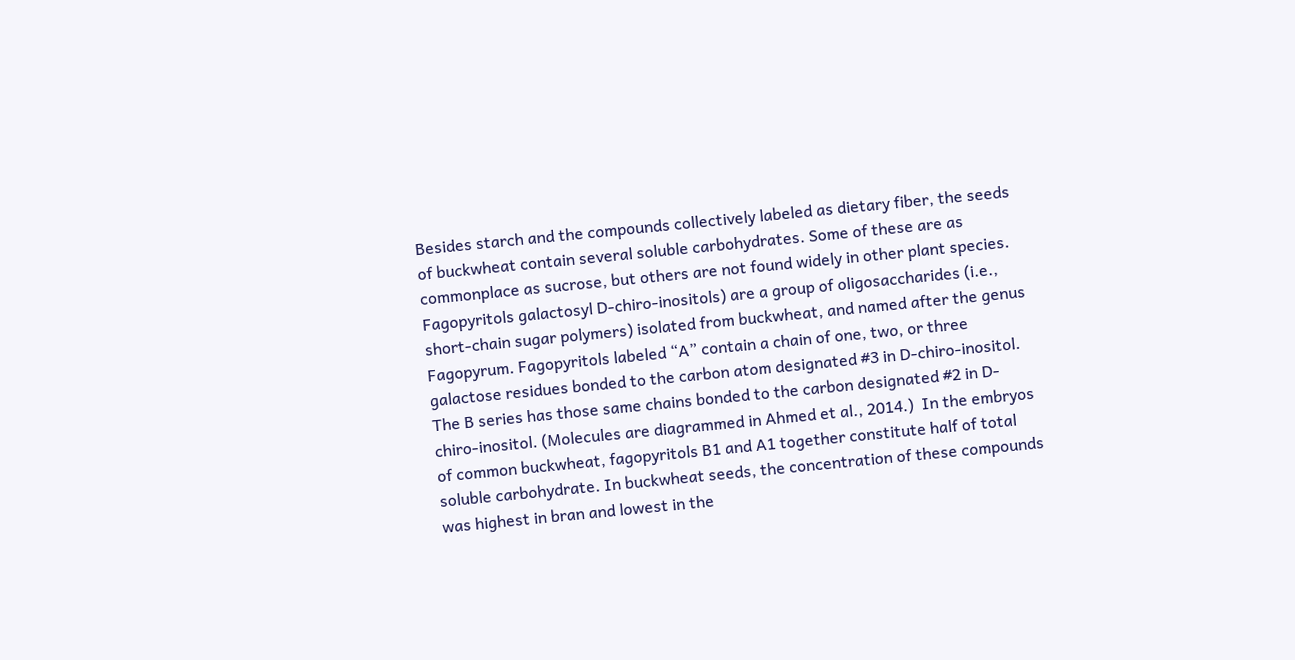Besides starch and the compounds collectively labeled as dietary fiber, the seeds of buckwheat contain several soluble carbohydrates. Some of these are as commonplace as sucrose, but others are not found widely in other plant species. Fagopyritols galactosyl D-chiro-inositols) are a group of oligosaccharides (i.e., short-chain sugar polymers) isolated from buckwheat, and named after the genus Fagopyrum. Fagopyritols labeled “A” contain a chain of one, two, or three galactose residues bonded to the carbon atom designated #3 in D-chiro-inositol. The B series has those same chains bonded to the carbon designated #2 in D-chiro-inositol. (Molecules are diagrammed in Ahmed et al., 2014.)  In the embryos of common buckwheat, fagopyritols B1 and A1 together constitute half of total soluble carbohydrate. In buckwheat seeds, the concentration of these compounds was highest in bran and lowest in the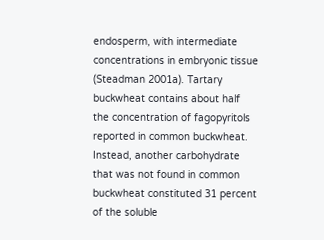endosperm, with intermediate concentrations in embryonic tissue (Steadman 2001a). Tartary buckwheat contains about half the concentration of fagopyritols reported in common buckwheat. Instead, another carbohydrate that was not found in common buckwheat constituted 31 percent of the soluble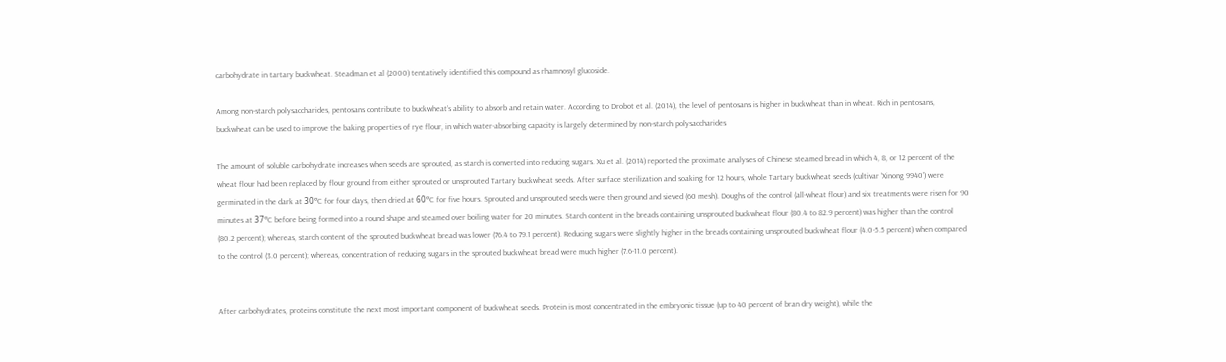carbohydrate in tartary buckwheat. Steadman et al (2000) tentatively identified this compound as rhamnosyl glucoside.

Among non-starch polysaccharides, pentosans contribute to buckwheat’s ability to absorb and retain water. According to Drobot et al. (2014), the level of pentosans is higher in buckwheat than in wheat. Rich in pentosans, buckwheat can be used to improve the baking properties of rye flour, in which water-absorbing capacity is largely determined by non-starch polysaccharides

The amount of soluble carbohydrate increases when seeds are sprouted, as starch is converted into reducing sugars. Xu et al. (2014) reported the proximate analyses of Chinese steamed bread in which 4, 8, or 12 percent of the wheat flour had been replaced by flour ground from either sprouted or unsprouted Tartary buckwheat seeds. After surface sterilization and soaking for 12 hours, whole Tartary buckwheat seeds (cultivar ‘Xinong 9940’) were germinated in the dark at 30ºC for four days, then dried at 60ºC for five hours. Sprouted and unsprouted seeds were then ground and sieved (60 mesh). Doughs of the control (all-wheat flour) and six treatments were risen for 90 minutes at 37ºC before being formed into a round shape and steamed over boiling water for 20 minutes. Starch content in the breads containing unsprouted buckwheat flour (80.4 to 82.9 percent) was higher than the control (80.2 percent); whereas, starch content of the sprouted buckwheat bread was lower (76.4 to 79.1 percent). Reducing sugars were slightly higher in the breads containing unsprouted buckwheat flour (4.0-5.5 percent) when compared to the control (3.0 percent); whereas, concentration of reducing sugars in the sprouted buckwheat bread were much higher (7.6-11.0 percent).


After carbohydrates, proteins constitute the next most important component of buckwheat seeds. Protein is most concentrated in the embryonic tissue (up to 40 percent of bran dry weight), while the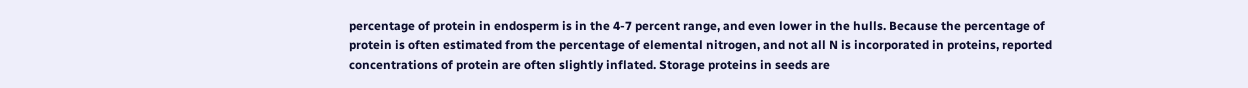percentage of protein in endosperm is in the 4-7 percent range, and even lower in the hulls. Because the percentage of protein is often estimated from the percentage of elemental nitrogen, and not all N is incorporated in proteins, reported concentrations of protein are often slightly inflated. Storage proteins in seeds are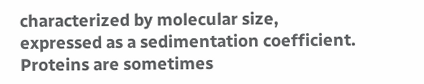characterized by molecular size, expressed as a sedimentation coefficient. Proteins are sometimes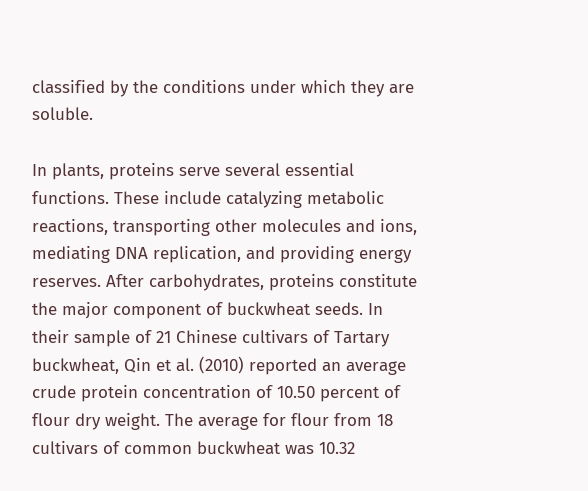classified by the conditions under which they are soluble.

In plants, proteins serve several essential functions. These include catalyzing metabolic reactions, transporting other molecules and ions, mediating DNA replication, and providing energy reserves. After carbohydrates, proteins constitute the major component of buckwheat seeds. In their sample of 21 Chinese cultivars of Tartary buckwheat, Qin et al. (2010) reported an average crude protein concentration of 10.50 percent of flour dry weight. The average for flour from 18 cultivars of common buckwheat was 10.32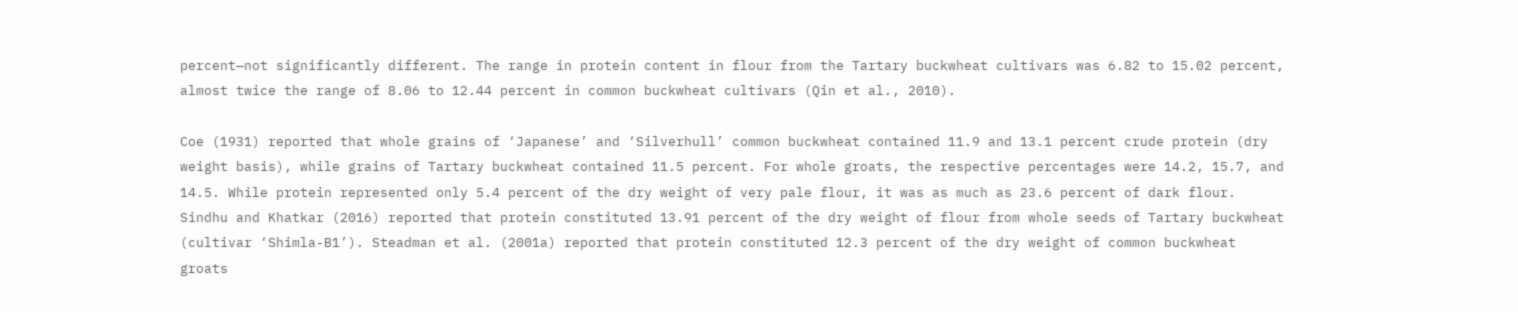percent—not significantly different. The range in protein content in flour from the Tartary buckwheat cultivars was 6.82 to 15.02 percent, almost twice the range of 8.06 to 12.44 percent in common buckwheat cultivars (Qin et al., 2010).

Coe (1931) reported that whole grains of ‘Japanese’ and ‘Silverhull’ common buckwheat contained 11.9 and 13.1 percent crude protein (dry weight basis), while grains of Tartary buckwheat contained 11.5 percent. For whole groats, the respective percentages were 14.2, 15.7, and 14.5. While protein represented only 5.4 percent of the dry weight of very pale flour, it was as much as 23.6 percent of dark flour. Sindhu and Khatkar (2016) reported that protein constituted 13.91 percent of the dry weight of flour from whole seeds of Tartary buckwheat (cultivar ‘Shimla-B1’). Steadman et al. (2001a) reported that protein constituted 12.3 percent of the dry weight of common buckwheat groats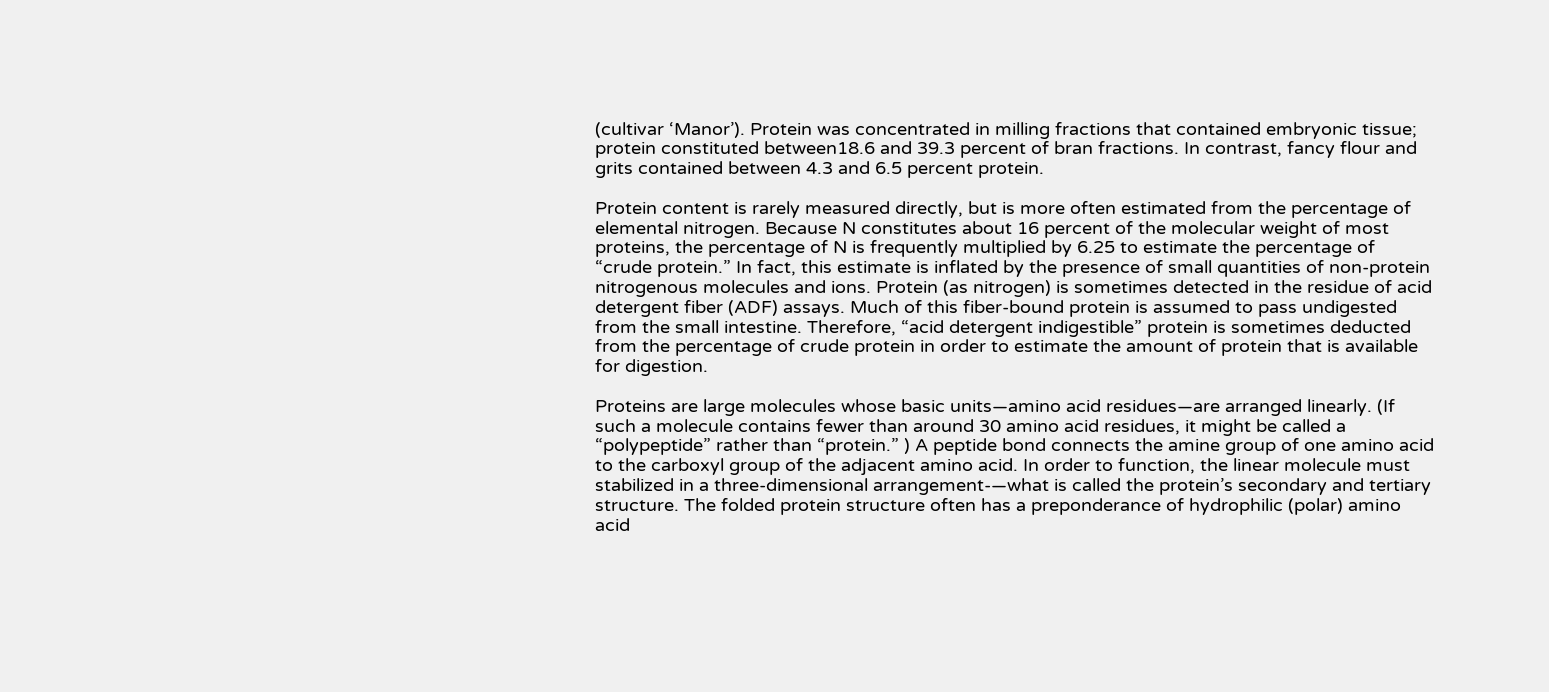(cultivar ‘Manor’). Protein was concentrated in milling fractions that contained embryonic tissue; protein constituted between18.6 and 39.3 percent of bran fractions. In contrast, fancy flour and grits contained between 4.3 and 6.5 percent protein.

Protein content is rarely measured directly, but is more often estimated from the percentage of elemental nitrogen. Because N constitutes about 16 percent of the molecular weight of most proteins, the percentage of N is frequently multiplied by 6.25 to estimate the percentage of “crude protein.” In fact, this estimate is inflated by the presence of small quantities of non-protein nitrogenous molecules and ions. Protein (as nitrogen) is sometimes detected in the residue of acid detergent fiber (ADF) assays. Much of this fiber-bound protein is assumed to pass undigested from the small intestine. Therefore, “acid detergent indigestible” protein is sometimes deducted from the percentage of crude protein in order to estimate the amount of protein that is available for digestion.

Proteins are large molecules whose basic units—amino acid residues—are arranged linearly. (If such a molecule contains fewer than around 30 amino acid residues, it might be called a “polypeptide” rather than “protein.” ) A peptide bond connects the amine group of one amino acid to the carboxyl group of the adjacent amino acid. In order to function, the linear molecule must stabilized in a three-dimensional arrangement-—what is called the protein’s secondary and tertiary structure. The folded protein structure often has a preponderance of hydrophilic (polar) amino acid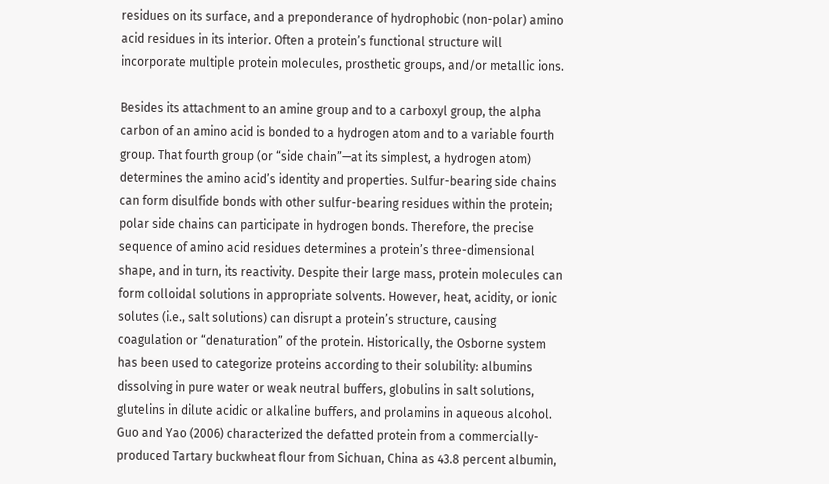residues on its surface, and a preponderance of hydrophobic (non-polar) amino acid residues in its interior. Often a protein’s functional structure will incorporate multiple protein molecules, prosthetic groups, and/or metallic ions.

Besides its attachment to an amine group and to a carboxyl group, the alpha carbon of an amino acid is bonded to a hydrogen atom and to a variable fourth group. That fourth group (or “side chain”—at its simplest, a hydrogen atom) determines the amino acid’s identity and properties. Sulfur-bearing side chains can form disulfide bonds with other sulfur-bearing residues within the protein; polar side chains can participate in hydrogen bonds. Therefore, the precise sequence of amino acid residues determines a protein’s three-dimensional shape, and in turn, its reactivity. Despite their large mass, protein molecules can form colloidal solutions in appropriate solvents. However, heat, acidity, or ionic solutes (i.e., salt solutions) can disrupt a protein’s structure, causing coagulation or “denaturation” of the protein. Historically, the Osborne system has been used to categorize proteins according to their solubility: albumins dissolving in pure water or weak neutral buffers, globulins in salt solutions, glutelins in dilute acidic or alkaline buffers, and prolamins in aqueous alcohol. Guo and Yao (2006) characterized the defatted protein from a commercially-produced Tartary buckwheat flour from Sichuan, China as 43.8 percent albumin,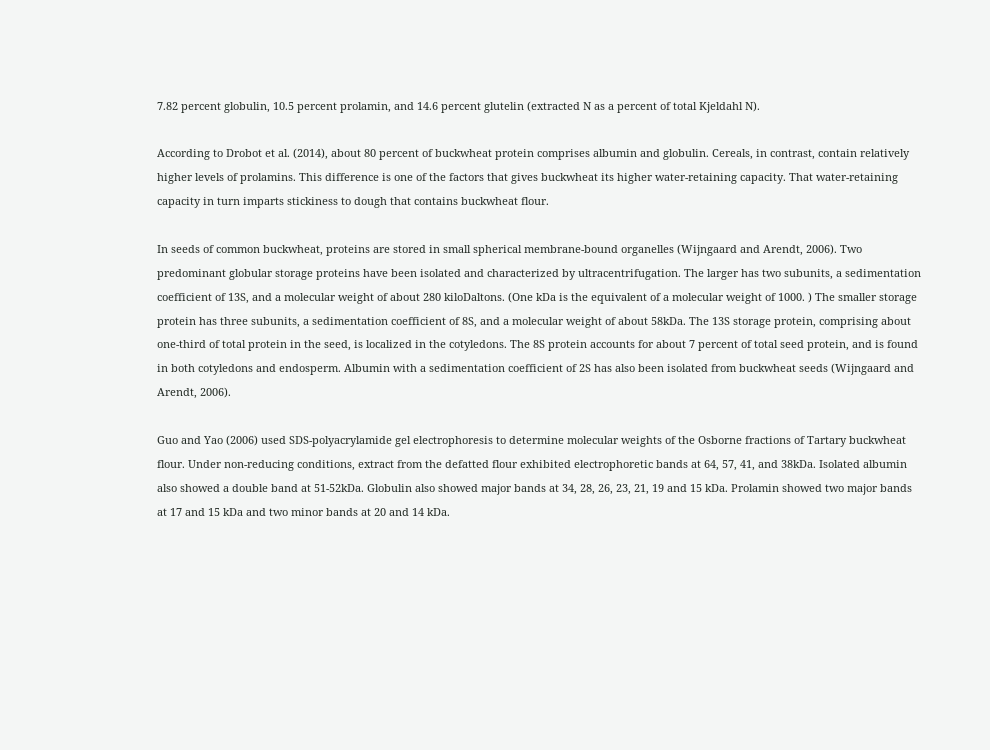7.82 percent globulin, 10.5 percent prolamin, and 14.6 percent glutelin (extracted N as a percent of total Kjeldahl N).

According to Drobot et al. (2014), about 80 percent of buckwheat protein comprises albumin and globulin. Cereals, in contrast, contain relatively higher levels of prolamins. This difference is one of the factors that gives buckwheat its higher water-retaining capacity. That water-retaining capacity in turn imparts stickiness to dough that contains buckwheat flour.

In seeds of common buckwheat, proteins are stored in small spherical membrane-bound organelles (Wijngaard and Arendt, 2006). Two predominant globular storage proteins have been isolated and characterized by ultracentrifugation. The larger has two subunits, a sedimentation coefficient of 13S, and a molecular weight of about 280 kiloDaltons. (One kDa is the equivalent of a molecular weight of 1000. ) The smaller storage protein has three subunits, a sedimentation coefficient of 8S, and a molecular weight of about 58kDa. The 13S storage protein, comprising about one-third of total protein in the seed, is localized in the cotyledons. The 8S protein accounts for about 7 percent of total seed protein, and is found in both cotyledons and endosperm. Albumin with a sedimentation coefficient of 2S has also been isolated from buckwheat seeds (Wijngaard and Arendt, 2006).

Guo and Yao (2006) used SDS-polyacrylamide gel electrophoresis to determine molecular weights of the Osborne fractions of Tartary buckwheat flour. Under non-reducing conditions, extract from the defatted flour exhibited electrophoretic bands at 64, 57, 41, and 38kDa. Isolated albumin also showed a double band at 51-52kDa. Globulin also showed major bands at 34, 28, 26, 23, 21, 19 and 15 kDa. Prolamin showed two major bands at 17 and 15 kDa and two minor bands at 20 and 14 kDa.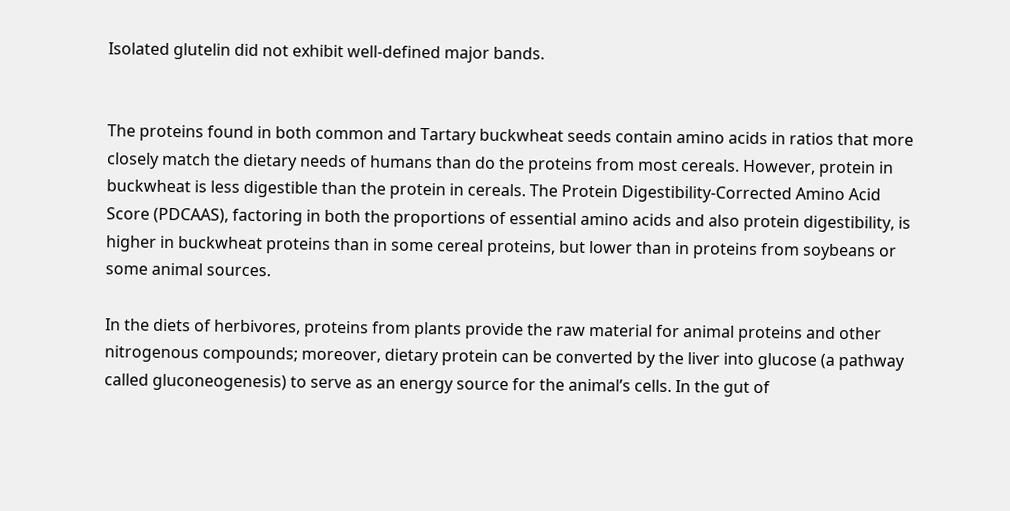Isolated glutelin did not exhibit well-defined major bands.


The proteins found in both common and Tartary buckwheat seeds contain amino acids in ratios that more closely match the dietary needs of humans than do the proteins from most cereals. However, protein in buckwheat is less digestible than the protein in cereals. The Protein Digestibility-Corrected Amino Acid Score (PDCAAS), factoring in both the proportions of essential amino acids and also protein digestibility, is higher in buckwheat proteins than in some cereal proteins, but lower than in proteins from soybeans or some animal sources.

In the diets of herbivores, proteins from plants provide the raw material for animal proteins and other nitrogenous compounds; moreover, dietary protein can be converted by the liver into glucose (a pathway called gluconeogenesis) to serve as an energy source for the animal’s cells. In the gut of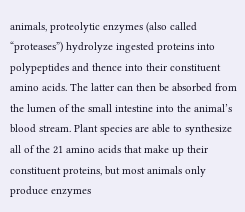animals, proteolytic enzymes (also called “proteases”) hydrolyze ingested proteins into polypeptides and thence into their constituent amino acids. The latter can then be absorbed from the lumen of the small intestine into the animal’s blood stream. Plant species are able to synthesize all of the 21 amino acids that make up their constituent proteins, but most animals only produce enzymes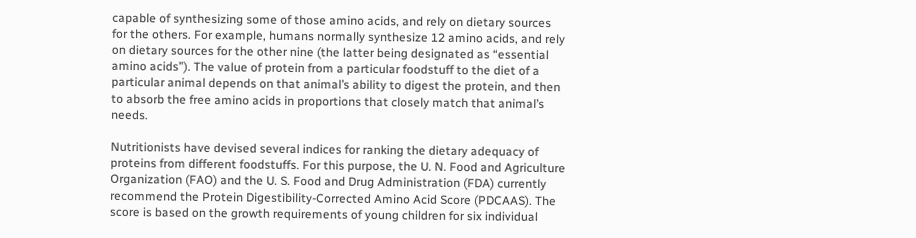capable of synthesizing some of those amino acids, and rely on dietary sources for the others. For example, humans normally synthesize 12 amino acids, and rely on dietary sources for the other nine (the latter being designated as “essential amino acids”). The value of protein from a particular foodstuff to the diet of a particular animal depends on that animal’s ability to digest the protein, and then to absorb the free amino acids in proportions that closely match that animal’s needs.

Nutritionists have devised several indices for ranking the dietary adequacy of proteins from different foodstuffs. For this purpose, the U. N. Food and Agriculture Organization (FAO) and the U. S. Food and Drug Administration (FDA) currently recommend the Protein Digestibility-Corrected Amino Acid Score (PDCAAS). The score is based on the growth requirements of young children for six individual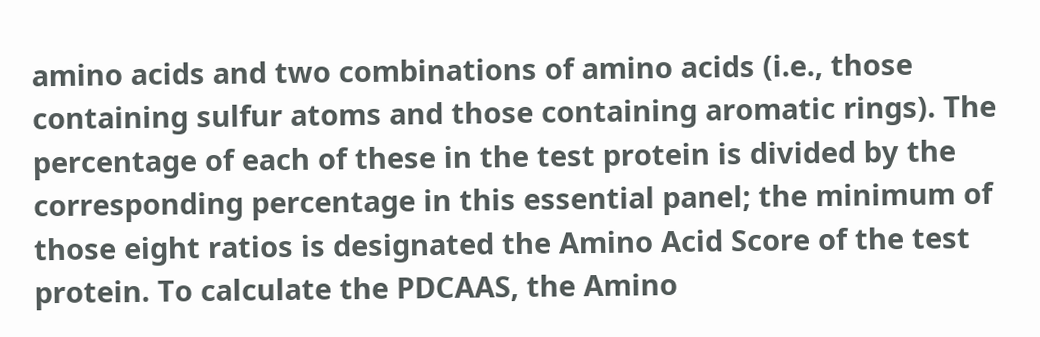amino acids and two combinations of amino acids (i.e., those containing sulfur atoms and those containing aromatic rings). The percentage of each of these in the test protein is divided by the corresponding percentage in this essential panel; the minimum of those eight ratios is designated the Amino Acid Score of the test protein. To calculate the PDCAAS, the Amino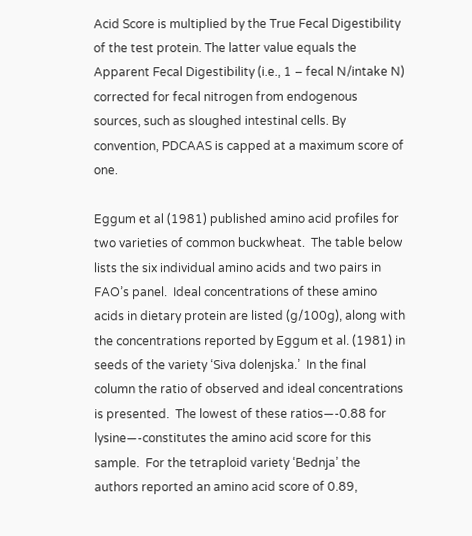Acid Score is multiplied by the True Fecal Digestibility of the test protein. The latter value equals the Apparent Fecal Digestibility (i.e., 1 – fecal N/intake N) corrected for fecal nitrogen from endogenous sources, such as sloughed intestinal cells. By convention, PDCAAS is capped at a maximum score of one.

Eggum et al (1981) published amino acid profiles for two varieties of common buckwheat.  The table below lists the six individual amino acids and two pairs in FAO’s panel.  Ideal concentrations of these amino acids in dietary protein are listed (g/100g), along with the concentrations reported by Eggum et al. (1981) in seeds of the variety ‘Siva dolenjska.’  In the final column the ratio of observed and ideal concentrations is presented.  The lowest of these ratios—-0.88 for lysine—-constitutes the amino acid score for this sample.  For the tetraploid variety ‘Bednja’ the authors reported an amino acid score of 0.89,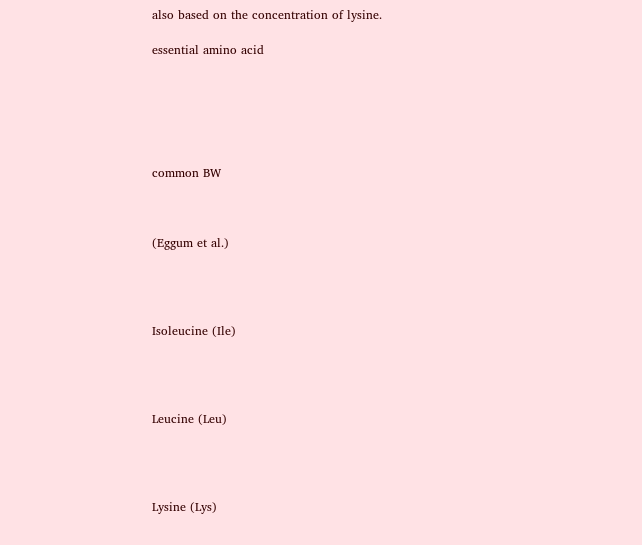also based on the concentration of lysine.

essential amino acid






common BW



(Eggum et al.)




Isoleucine (Ile)




Leucine (Leu)




Lysine (Lys)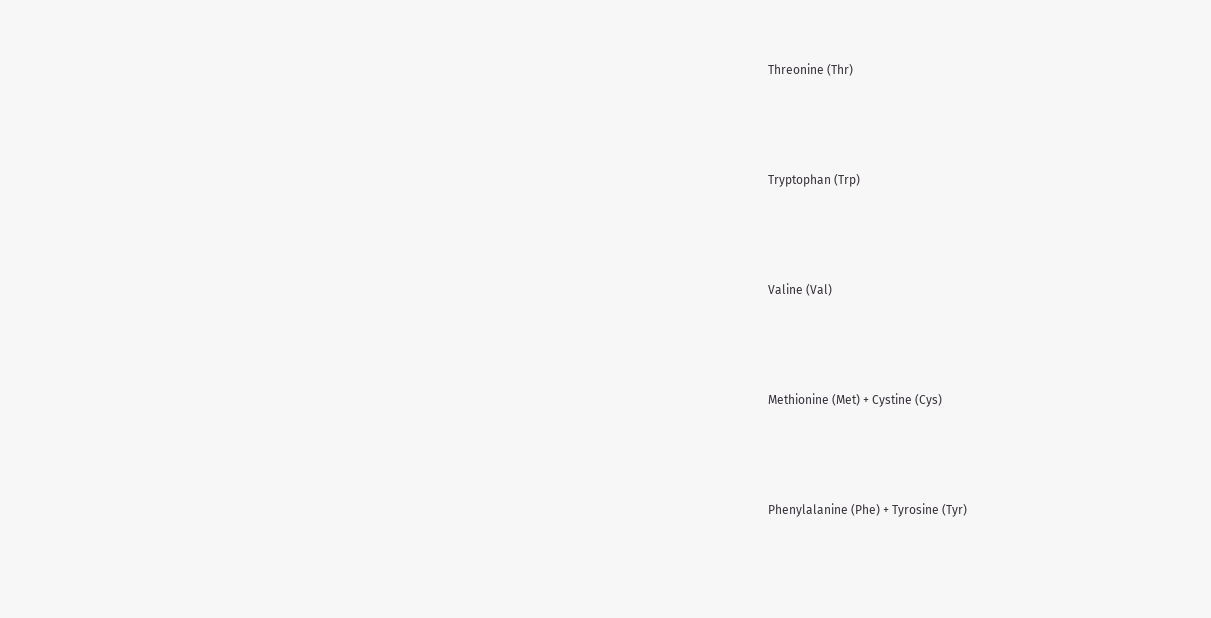Threonine (Thr)




Tryptophan (Trp)




Valine (Val)




Methionine (Met) + Cystine (Cys)




Phenylalanine (Phe) + Tyrosine (Tyr)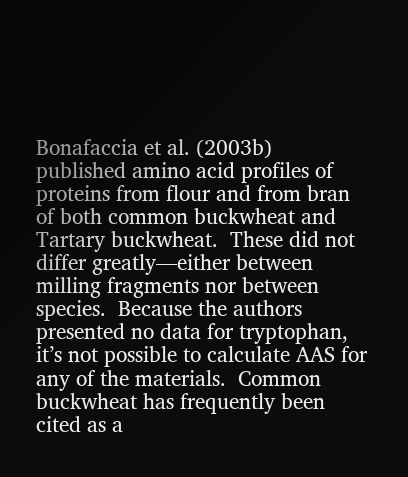Bonafaccia et al. (2003b) published amino acid profiles of proteins from flour and from bran of both common buckwheat and Tartary buckwheat.  These did not differ greatly—either between milling fragments nor between species.  Because the authors presented no data for tryptophan, it’s not possible to calculate AAS for any of the materials.  Common buckwheat has frequently been cited as a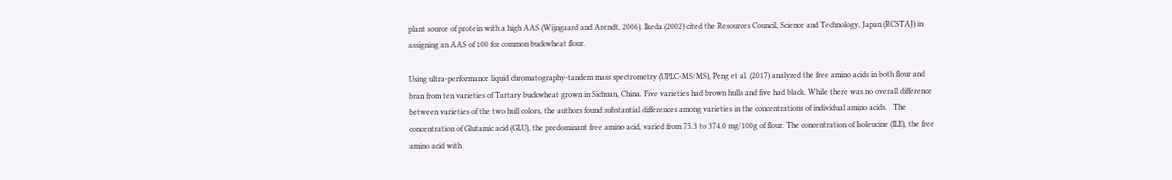plant source of protein with a high AAS (Wijngaard and Arendt, 2006). Ikeda (2002) cited the Resources Council, Science and Technology, Japan (RCSTAJ) in assigning an AAS of 100 for common buckwheat flour.

Using ultra-performance liquid chromatography-tandem mass spectrometry (UPLC-MS/MS), Peng et al. (2017) analyzed the free amino acids in both flour and bran from ten varieties of Tartary buckwheat grown in Sichuan, China. Five varieties had brown hulls and five had black. While there was no overall difference between varieties of the two hull colors, the authors found substantial differences among varieties in the concentrations of individual amino acids.   The concentration of Glutamic acid (GLU), the predominant free amino acid, varied from 75.3 to 374.0 mg/100g of flour. The concentration of Isoleucine (ILE), the free amino acid with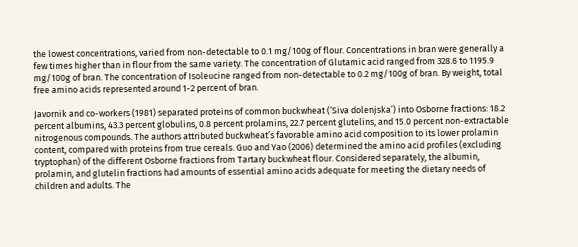the lowest concentrations, varied from non-detectable to 0.1 mg/100g of flour. Concentrations in bran were generally a few times higher than in flour from the same variety. The concentration of Glutamic acid ranged from 328.6 to 1195.9 mg/100g of bran. The concentration of Isoleucine ranged from non-detectable to 0.2 mg/100g of bran. By weight, total free amino acids represented around 1-2 percent of bran.

Javornik and co-workers (1981) separated proteins of common buckwheat (‘Siva dolenjska’) into Osborne fractions: 18.2 percent albumins, 43.3 percent globulins, 0.8 percent prolamins, 22.7 percent glutelins, and 15.0 percent non-extractable nitrogenous compounds. The authors attributed buckwheat’s favorable amino acid composition to its lower prolamin content, compared with proteins from true cereals. Guo and Yao (2006) determined the amino acid profiles (excluding tryptophan) of the different Osborne fractions from Tartary buckwheat flour. Considered separately, the albumin, prolamin, and glutelin fractions had amounts of essential amino acids adequate for meeting the dietary needs of children and adults. The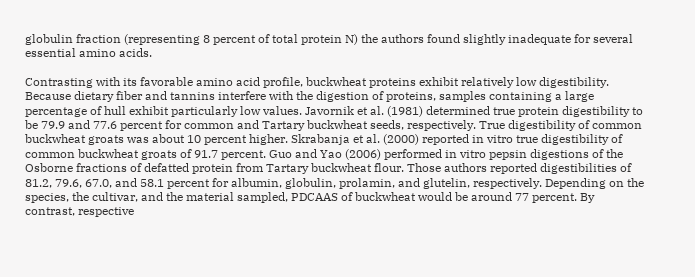globulin fraction (representing 8 percent of total protein N) the authors found slightly inadequate for several essential amino acids.

Contrasting with its favorable amino acid profile, buckwheat proteins exhibit relatively low digestibility. Because dietary fiber and tannins interfere with the digestion of proteins, samples containing a large percentage of hull exhibit particularly low values. Javornik et al. (1981) determined true protein digestibility to be 79.9 and 77.6 percent for common and Tartary buckwheat seeds, respectively. True digestibility of common buckwheat groats was about 10 percent higher. Skrabanja et al. (2000) reported in vitro true digestibility of common buckwheat groats of 91.7 percent. Guo and Yao (2006) performed in vitro pepsin digestions of the Osborne fractions of defatted protein from Tartary buckwheat flour. Those authors reported digestibilities of 81.2, 79.6, 67.0, and 58.1 percent for albumin, globulin, prolamin, and glutelin, respectively. Depending on the species, the cultivar, and the material sampled, PDCAAS of buckwheat would be around 77 percent. By contrast, respective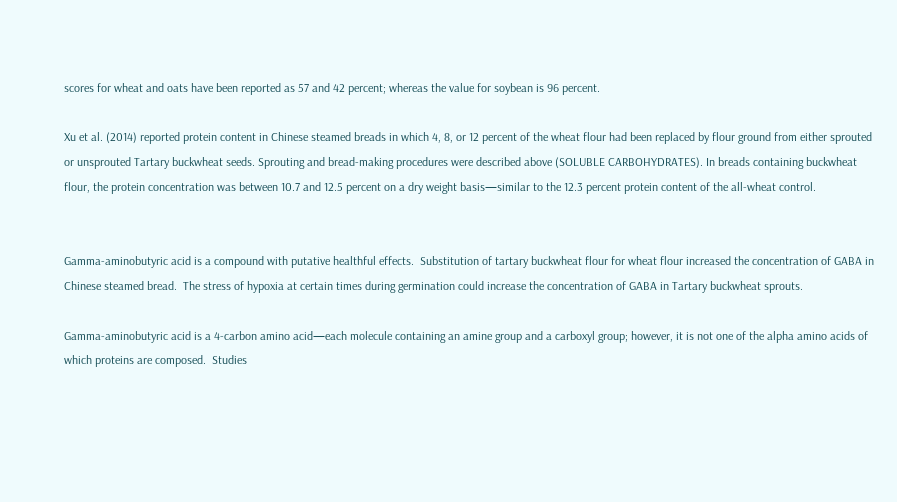scores for wheat and oats have been reported as 57 and 42 percent; whereas the value for soybean is 96 percent.

Xu et al. (2014) reported protein content in Chinese steamed breads in which 4, 8, or 12 percent of the wheat flour had been replaced by flour ground from either sprouted or unsprouted Tartary buckwheat seeds. Sprouting and bread-making procedures were described above (SOLUBLE CARBOHYDRATES). In breads containing buckwheat flour, the protein concentration was between 10.7 and 12.5 percent on a dry weight basis—similar to the 12.3 percent protein content of the all-wheat control.


Gamma-aminobutyric acid is a compound with putative healthful effects.  Substitution of tartary buckwheat flour for wheat flour increased the concentration of GABA in Chinese steamed bread.  The stress of hypoxia at certain times during germination could increase the concentration of GABA in Tartary buckwheat sprouts.

Gamma-aminobutyric acid is a 4-carbon amino acid—each molecule containing an amine group and a carboxyl group; however, it is not one of the alpha amino acids of which proteins are composed.  Studies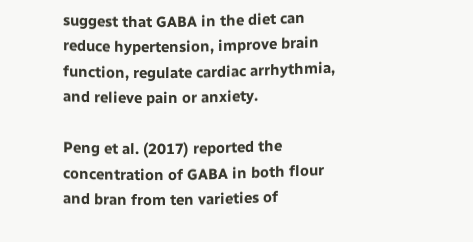suggest that GABA in the diet can reduce hypertension, improve brain function, regulate cardiac arrhythmia, and relieve pain or anxiety.

Peng et al. (2017) reported the concentration of GABA in both flour and bran from ten varieties of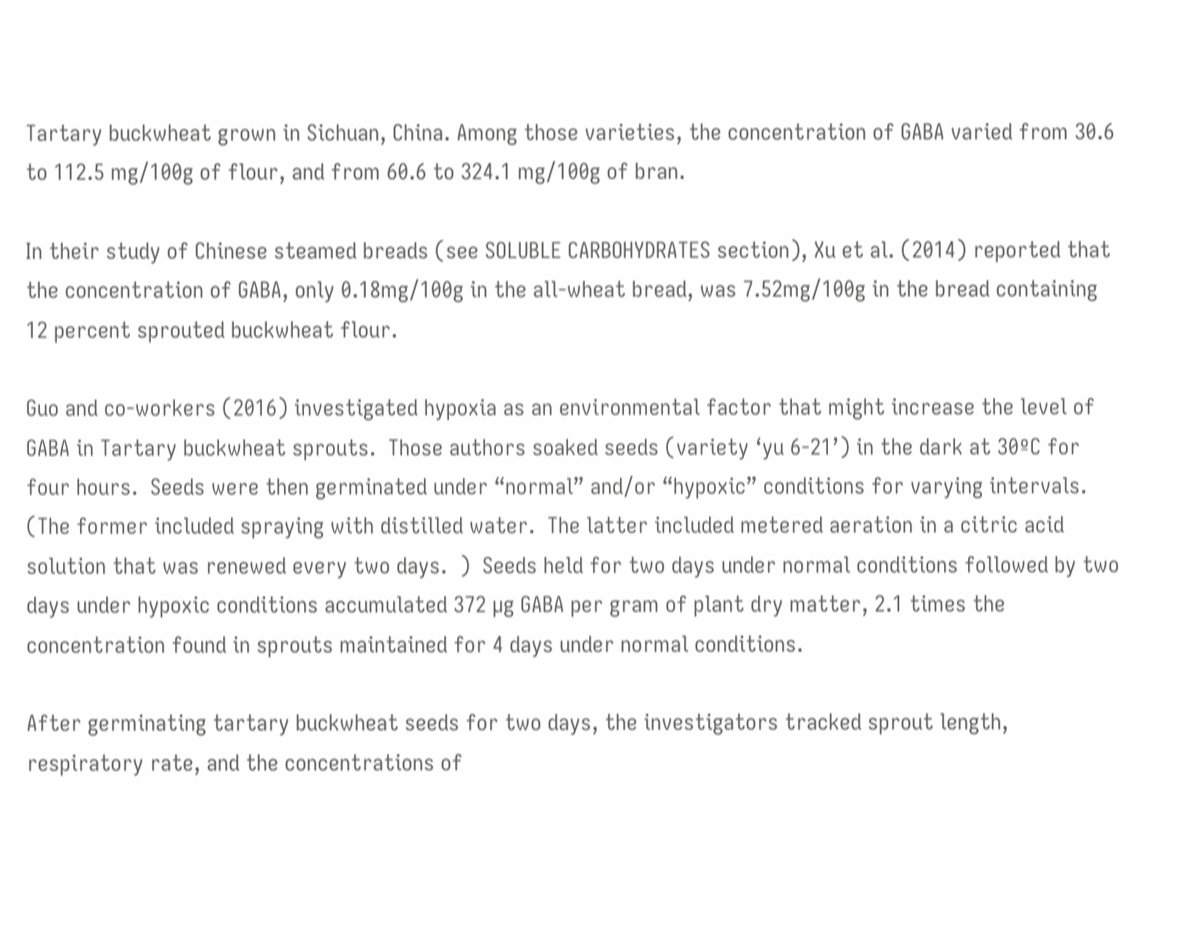Tartary buckwheat grown in Sichuan, China. Among those varieties, the concentration of GABA varied from 30.6 to 112.5 mg/100g of flour, and from 60.6 to 324.1 mg/100g of bran.

In their study of Chinese steamed breads (see SOLUBLE CARBOHYDRATES section), Xu et al. (2014) reported that the concentration of GABA, only 0.18mg/100g in the all-wheat bread, was 7.52mg/100g in the bread containing 12 percent sprouted buckwheat flour.

Guo and co-workers (2016) investigated hypoxia as an environmental factor that might increase the level of GABA in Tartary buckwheat sprouts.  Those authors soaked seeds (variety ‘yu 6-21’) in the dark at 30ºC for four hours.  Seeds were then germinated under “normal” and/or “hypoxic” conditions for varying intervals.  (The former included spraying with distilled water.  The latter included metered aeration in a citric acid solution that was renewed every two days.  )  Seeds held for two days under normal conditions followed by two days under hypoxic conditions accumulated 372 µg GABA per gram of plant dry matter, 2.1 times the concentration found in sprouts maintained for 4 days under normal conditions.

After germinating tartary buckwheat seeds for two days, the investigators tracked sprout length, respiratory rate, and the concentrations of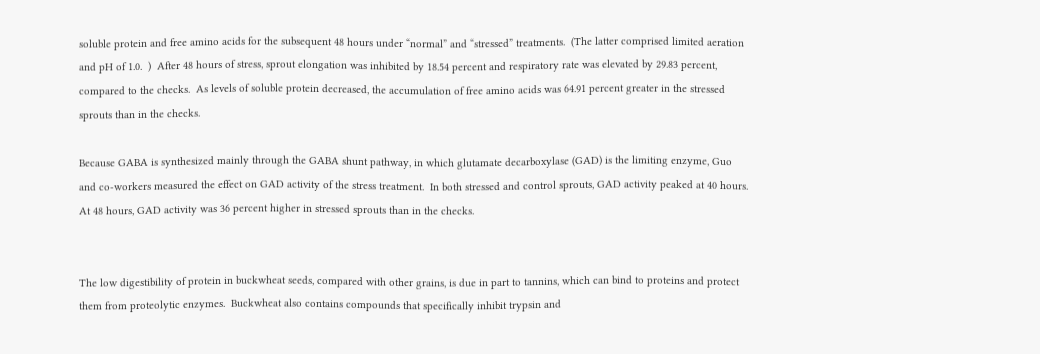soluble protein and free amino acids for the subsequent 48 hours under “normal” and “stressed” treatments.  (The latter comprised limited aeration and pH of 1.0.  )  After 48 hours of stress, sprout elongation was inhibited by 18.54 percent and respiratory rate was elevated by 29.83 percent, compared to the checks.  As levels of soluble protein decreased, the accumulation of free amino acids was 64.91 percent greater in the stressed sprouts than in the checks.

Because GABA is synthesized mainly through the GABA shunt pathway, in which glutamate decarboxylase (GAD) is the limiting enzyme, Guo and co-workers measured the effect on GAD activity of the stress treatment.  In both stressed and control sprouts, GAD activity peaked at 40 hours.  At 48 hours, GAD activity was 36 percent higher in stressed sprouts than in the checks.


The low digestibility of protein in buckwheat seeds, compared with other grains, is due in part to tannins, which can bind to proteins and protect them from proteolytic enzymes.  Buckwheat also contains compounds that specifically inhibit trypsin and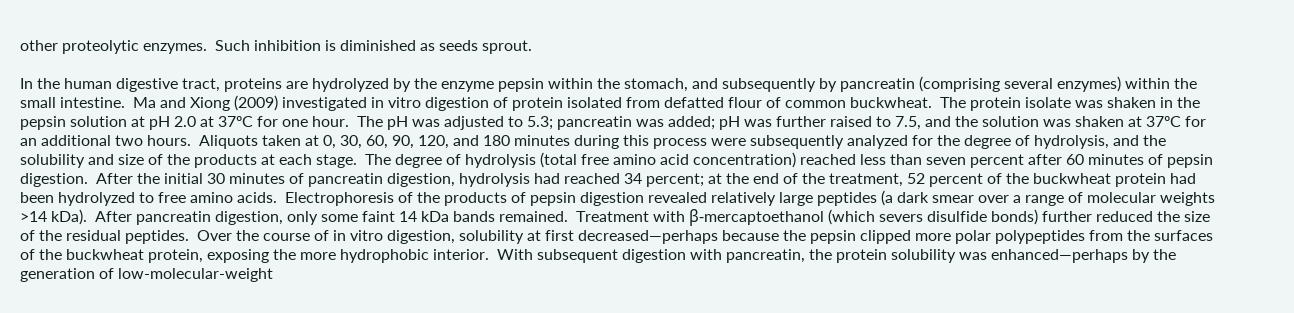other proteolytic enzymes.  Such inhibition is diminished as seeds sprout.

In the human digestive tract, proteins are hydrolyzed by the enzyme pepsin within the stomach, and subsequently by pancreatin (comprising several enzymes) within the small intestine.  Ma and Xiong (2009) investigated in vitro digestion of protein isolated from defatted flour of common buckwheat.  The protein isolate was shaken in the pepsin solution at pH 2.0 at 37ºC for one hour.  The pH was adjusted to 5.3; pancreatin was added; pH was further raised to 7.5, and the solution was shaken at 37ºC for an additional two hours.  Aliquots taken at 0, 30, 60, 90, 120, and 180 minutes during this process were subsequently analyzed for the degree of hydrolysis, and the solubility and size of the products at each stage.  The degree of hydrolysis (total free amino acid concentration) reached less than seven percent after 60 minutes of pepsin digestion.  After the initial 30 minutes of pancreatin digestion, hydrolysis had reached 34 percent; at the end of the treatment, 52 percent of the buckwheat protein had been hydrolyzed to free amino acids.  Electrophoresis of the products of pepsin digestion revealed relatively large peptides (a dark smear over a range of molecular weights >14 kDa).  After pancreatin digestion, only some faint 14 kDa bands remained.  Treatment with β-mercaptoethanol (which severs disulfide bonds) further reduced the size of the residual peptides.  Over the course of in vitro digestion, solubility at first decreased—perhaps because the pepsin clipped more polar polypeptides from the surfaces of the buckwheat protein, exposing the more hydrophobic interior.  With subsequent digestion with pancreatin, the protein solubility was enhanced—perhaps by the generation of low-molecular-weight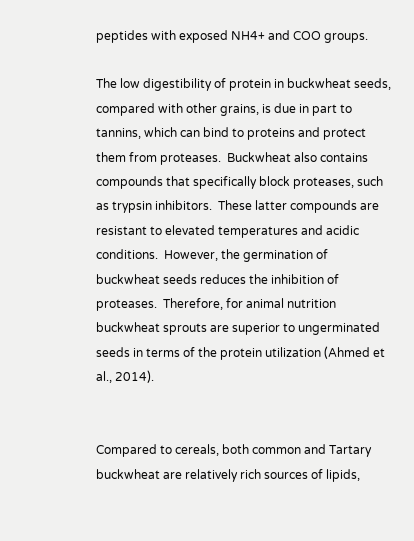peptides with exposed NH4+ and COO groups.

The low digestibility of protein in buckwheat seeds, compared with other grains, is due in part to tannins, which can bind to proteins and protect them from proteases.  Buckwheat also contains compounds that specifically block proteases, such as trypsin inhibitors.  These latter compounds are resistant to elevated temperatures and acidic conditions.  However, the germination of buckwheat seeds reduces the inhibition of proteases.  Therefore, for animal nutrition buckwheat sprouts are superior to ungerminated seeds in terms of the protein utilization (Ahmed et al., 2014).


Compared to cereals, both common and Tartary buckwheat are relatively rich sources of lipids,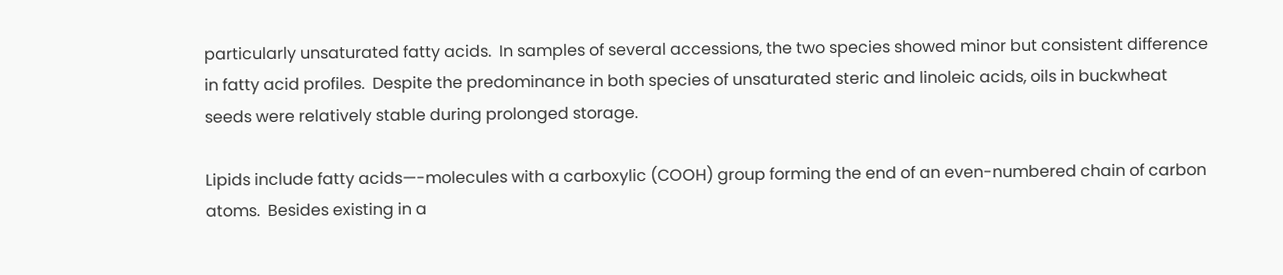particularly unsaturated fatty acids.  In samples of several accessions, the two species showed minor but consistent difference in fatty acid profiles.  Despite the predominance in both species of unsaturated steric and linoleic acids, oils in buckwheat seeds were relatively stable during prolonged storage.

Lipids include fatty acids—-molecules with a carboxylic (COOH) group forming the end of an even-numbered chain of carbon atoms.  Besides existing in a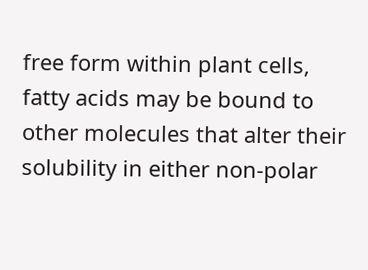free form within plant cells, fatty acids may be bound to other molecules that alter their solubility in either non-polar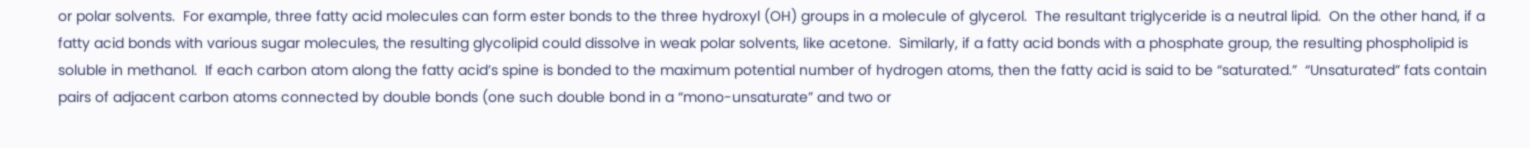or polar solvents.  For example, three fatty acid molecules can form ester bonds to the three hydroxyl (OH) groups in a molecule of glycerol.  The resultant triglyceride is a neutral lipid.  On the other hand, if a fatty acid bonds with various sugar molecules, the resulting glycolipid could dissolve in weak polar solvents, like acetone.  Similarly, if a fatty acid bonds with a phosphate group, the resulting phospholipid is soluble in methanol.  If each carbon atom along the fatty acid’s spine is bonded to the maximum potential number of hydrogen atoms, then the fatty acid is said to be “saturated.”  “Unsaturated” fats contain pairs of adjacent carbon atoms connected by double bonds (one such double bond in a “mono-unsaturate” and two or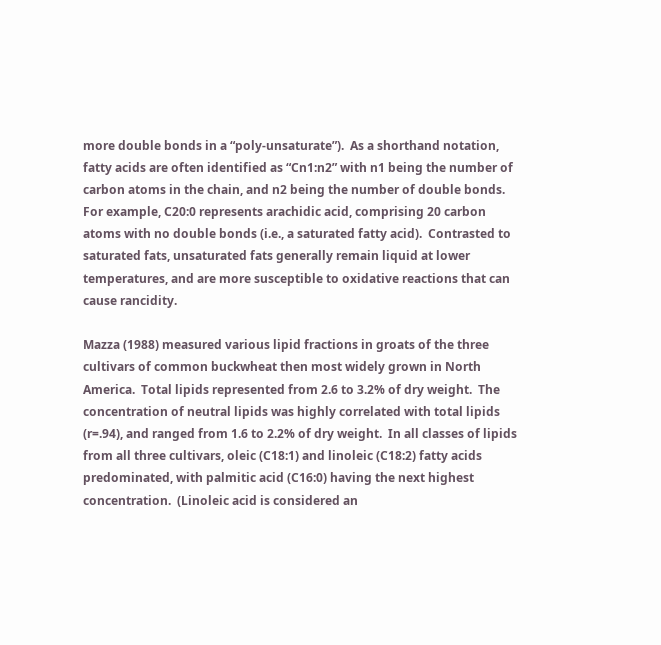more double bonds in a “poly-unsaturate”).  As a shorthand notation, fatty acids are often identified as “Cn1:n2” with n1 being the number of carbon atoms in the chain, and n2 being the number of double bonds.  For example, C20:0 represents arachidic acid, comprising 20 carbon atoms with no double bonds (i.e., a saturated fatty acid).  Contrasted to saturated fats, unsaturated fats generally remain liquid at lower temperatures, and are more susceptible to oxidative reactions that can cause rancidity.

Mazza (1988) measured various lipid fractions in groats of the three cultivars of common buckwheat then most widely grown in North America.  Total lipids represented from 2.6 to 3.2% of dry weight.  The concentration of neutral lipids was highly correlated with total lipids (r=.94), and ranged from 1.6 to 2.2% of dry weight.  In all classes of lipids from all three cultivars, oleic (C18:1) and linoleic (C18:2) fatty acids predominated, with palmitic acid (C16:0) having the next highest concentration.  (Linoleic acid is considered an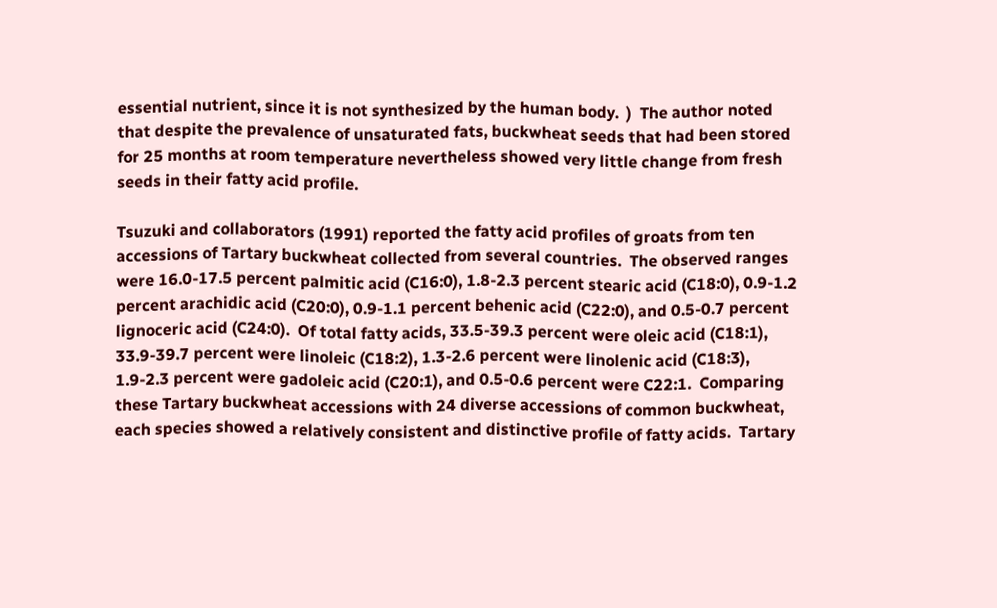essential nutrient, since it is not synthesized by the human body.  )  The author noted that despite the prevalence of unsaturated fats, buckwheat seeds that had been stored for 25 months at room temperature nevertheless showed very little change from fresh seeds in their fatty acid profile.

Tsuzuki and collaborators (1991) reported the fatty acid profiles of groats from ten accessions of Tartary buckwheat collected from several countries.  The observed ranges were 16.0-17.5 percent palmitic acid (C16:0), 1.8-2.3 percent stearic acid (C18:0), 0.9-1.2 percent arachidic acid (C20:0), 0.9-1.1 percent behenic acid (C22:0), and 0.5-0.7 percent lignoceric acid (C24:0).  Of total fatty acids, 33.5-39.3 percent were oleic acid (C18:1), 33.9-39.7 percent were linoleic (C18:2), 1.3-2.6 percent were linolenic acid (C18:3), 1.9-2.3 percent were gadoleic acid (C20:1), and 0.5-0.6 percent were C22:1.  Comparing these Tartary buckwheat accessions with 24 diverse accessions of common buckwheat, each species showed a relatively consistent and distinctive profile of fatty acids.  Tartary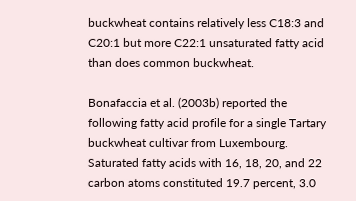buckwheat contains relatively less C18:3 and C20:1 but more C22:1 unsaturated fatty acid than does common buckwheat.

Bonafaccia et al. (2003b) reported the following fatty acid profile for a single Tartary buckwheat cultivar from Luxembourg.  Saturated fatty acids with 16, 18, 20, and 22 carbon atoms constituted 19.7 percent, 3.0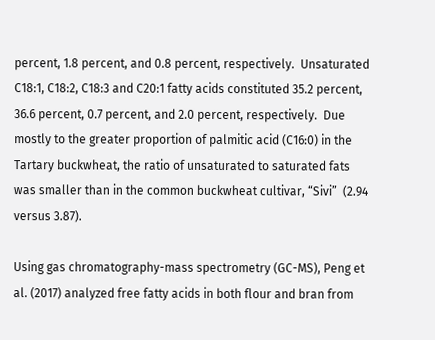percent, 1.8 percent, and 0.8 percent, respectively.  Unsaturated C18:1, C18:2, C18:3 and C20:1 fatty acids constituted 35.2 percent, 36.6 percent, 0.7 percent, and 2.0 percent, respectively.  Due mostly to the greater proportion of palmitic acid (C16:0) in the Tartary buckwheat, the ratio of unsaturated to saturated fats was smaller than in the common buckwheat cultivar, “Sivi”  (2.94 versus 3.87).

Using gas chromatography-mass spectrometry (GC-MS), Peng et al. (2017) analyzed free fatty acids in both flour and bran from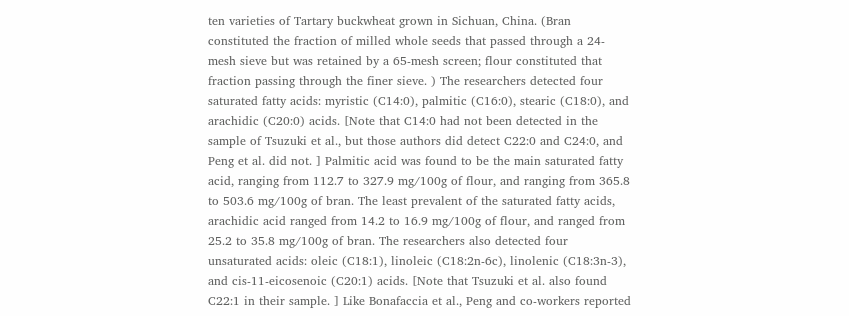ten varieties of Tartary buckwheat grown in Sichuan, China. (Bran constituted the fraction of milled whole seeds that passed through a 24-mesh sieve but was retained by a 65-mesh screen; flour constituted that fraction passing through the finer sieve. ) The researchers detected four saturated fatty acids: myristic (C14:0), palmitic (C16:0), stearic (C18:0), and arachidic (C20:0) acids. [Note that C14:0 had not been detected in the sample of Tsuzuki et al., but those authors did detect C22:0 and C24:0, and Peng et al. did not. ] Palmitic acid was found to be the main saturated fatty acid, ranging from 112.7 to 327.9 mg/100g of flour, and ranging from 365.8 to 503.6 mg/100g of bran. The least prevalent of the saturated fatty acids, arachidic acid ranged from 14.2 to 16.9 mg/100g of flour, and ranged from 25.2 to 35.8 mg/100g of bran. The researchers also detected four unsaturated acids: oleic (C18:1), linoleic (C18:2n-6c), linolenic (C18:3n-3), and cis-11-eicosenoic (C20:1) acids. [Note that Tsuzuki et al. also found C22:1 in their sample. ] Like Bonafaccia et al., Peng and co-workers reported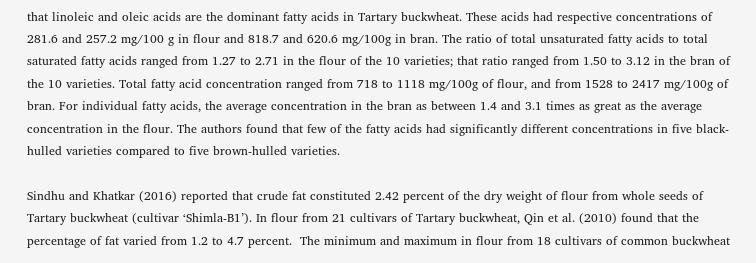that linoleic and oleic acids are the dominant fatty acids in Tartary buckwheat. These acids had respective concentrations of 281.6 and 257.2 mg/100 g in flour and 818.7 and 620.6 mg/100g in bran. The ratio of total unsaturated fatty acids to total saturated fatty acids ranged from 1.27 to 2.71 in the flour of the 10 varieties; that ratio ranged from 1.50 to 3.12 in the bran of the 10 varieties. Total fatty acid concentration ranged from 718 to 1118 mg/100g of flour, and from 1528 to 2417 mg/100g of bran. For individual fatty acids, the average concentration in the bran as between 1.4 and 3.1 times as great as the average concentration in the flour. The authors found that few of the fatty acids had significantly different concentrations in five black-hulled varieties compared to five brown-hulled varieties.

Sindhu and Khatkar (2016) reported that crude fat constituted 2.42 percent of the dry weight of flour from whole seeds of Tartary buckwheat (cultivar ‘Shimla-B1’). In flour from 21 cultivars of Tartary buckwheat, Qin et al. (2010) found that the percentage of fat varied from 1.2 to 4.7 percent.  The minimum and maximum in flour from 18 cultivars of common buckwheat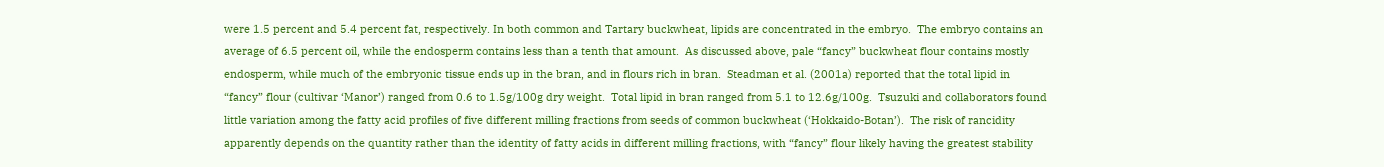were 1.5 percent and 5.4 percent fat, respectively. In both common and Tartary buckwheat, lipids are concentrated in the embryo.  The embryo contains an average of 6.5 percent oil, while the endosperm contains less than a tenth that amount.  As discussed above, pale “fancy” buckwheat flour contains mostly endosperm, while much of the embryonic tissue ends up in the bran, and in flours rich in bran.  Steadman et al. (2001a) reported that the total lipid in “fancy” flour (cultivar ‘Manor’) ranged from 0.6 to 1.5g/100g dry weight.  Total lipid in bran ranged from 5.1 to 12.6g/100g.  Tsuzuki and collaborators found little variation among the fatty acid profiles of five different milling fractions from seeds of common buckwheat (‘Hokkaido-Botan’).  The risk of rancidity apparently depends on the quantity rather than the identity of fatty acids in different milling fractions, with “fancy” flour likely having the greatest stability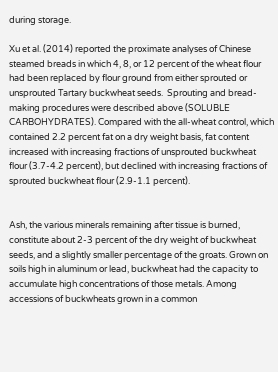during storage.

Xu et al. (2014) reported the proximate analyses of Chinese steamed breads in which 4, 8, or 12 percent of the wheat flour had been replaced by flour ground from either sprouted or unsprouted Tartary buckwheat seeds.  Sprouting and bread-making procedures were described above (SOLUBLE CARBOHYDRATES). Compared with the all-wheat control, which contained 2.2 percent fat on a dry weight basis, fat content increased with increasing fractions of unsprouted buckwheat flour (3.7-4.2 percent), but declined with increasing fractions of sprouted buckwheat flour (2.9-1.1 percent).


Ash, the various minerals remaining after tissue is burned, constitute about 2-3 percent of the dry weight of buckwheat seeds, and a slightly smaller percentage of the groats. Grown on soils high in aluminum or lead, buckwheat had the capacity to accumulate high concentrations of those metals. Among accessions of buckwheats grown in a common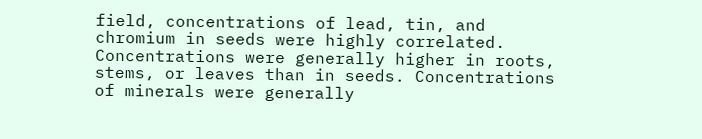field, concentrations of lead, tin, and chromium in seeds were highly correlated. Concentrations were generally higher in roots, stems, or leaves than in seeds. Concentrations of minerals were generally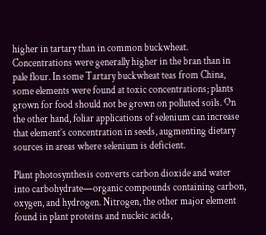higher in tartary than in common buckwheat. Concentrations were generally higher in the bran than in pale flour. In some Tartary buckwheat teas from China, some elements were found at toxic concentrations; plants grown for food should not be grown on polluted soils. On the other hand, foliar applications of selenium can increase that element’s concentration in seeds, augmenting dietary sources in areas where selenium is deficient.

Plant photosynthesis converts carbon dioxide and water into carbohydrate—organic compounds containing carbon, oxygen, and hydrogen. Nitrogen, the other major element found in plant proteins and nucleic acids,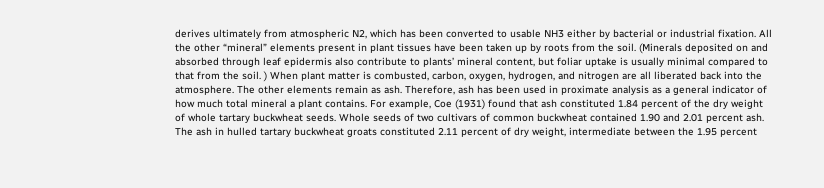derives ultimately from atmospheric N2, which has been converted to usable NH3 either by bacterial or industrial fixation. All the other “mineral” elements present in plant tissues have been taken up by roots from the soil. (Minerals deposited on and absorbed through leaf epidermis also contribute to plants’ mineral content, but foliar uptake is usually minimal compared to that from the soil. ) When plant matter is combusted, carbon, oxygen, hydrogen, and nitrogen are all liberated back into the atmosphere. The other elements remain as ash. Therefore, ash has been used in proximate analysis as a general indicator of how much total mineral a plant contains. For example, Coe (1931) found that ash constituted 1.84 percent of the dry weight of whole tartary buckwheat seeds. Whole seeds of two cultivars of common buckwheat contained 1.90 and 2.01 percent ash. The ash in hulled tartary buckwheat groats constituted 2.11 percent of dry weight, intermediate between the 1.95 percent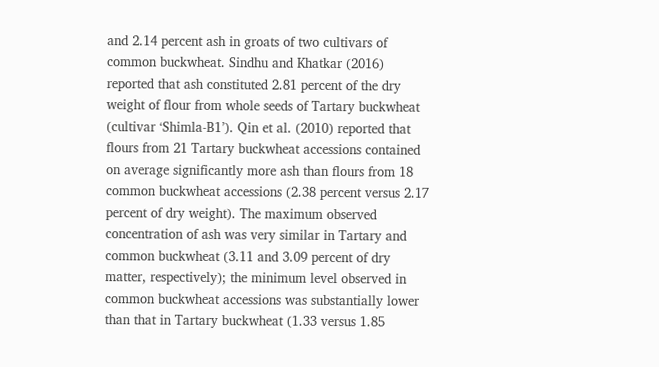and 2.14 percent ash in groats of two cultivars of common buckwheat. Sindhu and Khatkar (2016) reported that ash constituted 2.81 percent of the dry weight of flour from whole seeds of Tartary buckwheat (cultivar ‘Shimla-B1’). Qin et al. (2010) reported that flours from 21 Tartary buckwheat accessions contained on average significantly more ash than flours from 18 common buckwheat accessions (2.38 percent versus 2.17 percent of dry weight). The maximum observed concentration of ash was very similar in Tartary and common buckwheat (3.11 and 3.09 percent of dry matter, respectively); the minimum level observed in common buckwheat accessions was substantially lower than that in Tartary buckwheat (1.33 versus 1.85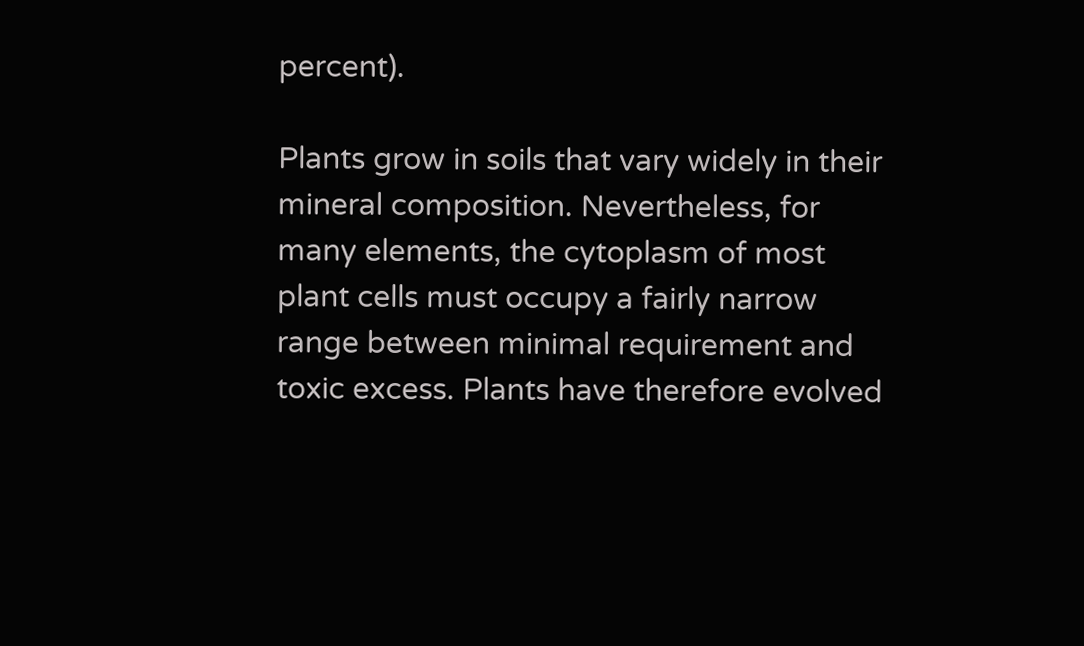percent).

Plants grow in soils that vary widely in their mineral composition. Nevertheless, for many elements, the cytoplasm of most plant cells must occupy a fairly narrow range between minimal requirement and toxic excess. Plants have therefore evolved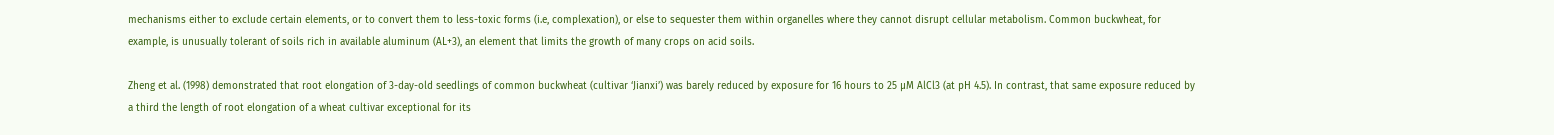mechanisms either to exclude certain elements, or to convert them to less-toxic forms (i.e, complexation), or else to sequester them within organelles where they cannot disrupt cellular metabolism. Common buckwheat, for example, is unusually tolerant of soils rich in available aluminum (AL+3), an element that limits the growth of many crops on acid soils.

Zheng et al. (1998) demonstrated that root elongation of 3-day-old seedlings of common buckwheat (cultivar ‘Jianxi’) was barely reduced by exposure for 16 hours to 25 μM AlCl3 (at pH 4.5). In contrast, that same exposure reduced by a third the length of root elongation of a wheat cultivar exceptional for its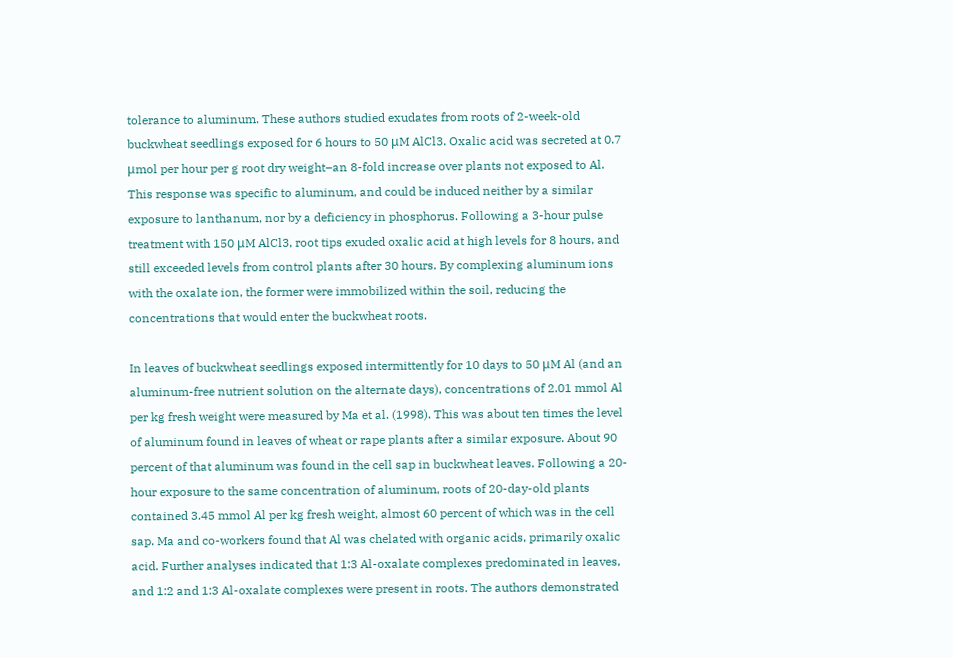tolerance to aluminum. These authors studied exudates from roots of 2-week-old buckwheat seedlings exposed for 6 hours to 50 μM AlCl3. Oxalic acid was secreted at 0.7 μmol per hour per g root dry weight–an 8-fold increase over plants not exposed to Al. This response was specific to aluminum, and could be induced neither by a similar exposure to lanthanum, nor by a deficiency in phosphorus. Following a 3-hour pulse treatment with 150 μM AlCl3, root tips exuded oxalic acid at high levels for 8 hours, and still exceeded levels from control plants after 30 hours. By complexing aluminum ions with the oxalate ion, the former were immobilized within the soil, reducing the concentrations that would enter the buckwheat roots.

In leaves of buckwheat seedlings exposed intermittently for 10 days to 50 μM Al (and an aluminum-free nutrient solution on the alternate days), concentrations of 2.01 mmol Al per kg fresh weight were measured by Ma et al. (1998). This was about ten times the level of aluminum found in leaves of wheat or rape plants after a similar exposure. About 90 percent of that aluminum was found in the cell sap in buckwheat leaves. Following a 20-hour exposure to the same concentration of aluminum, roots of 20-day-old plants contained 3.45 mmol Al per kg fresh weight, almost 60 percent of which was in the cell sap. Ma and co-workers found that Al was chelated with organic acids, primarily oxalic acid. Further analyses indicated that 1:3 Al-oxalate complexes predominated in leaves, and 1:2 and 1:3 Al-oxalate complexes were present in roots. The authors demonstrated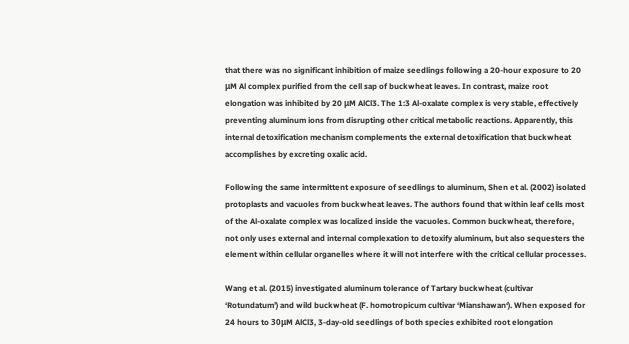that there was no significant inhibition of maize seedlings following a 20-hour exposure to 20 μM Al complex purified from the cell sap of buckwheat leaves. In contrast, maize root elongation was inhibited by 20 μM AlCl3. The 1:3 Al-oxalate complex is very stable, effectively preventing aluminum ions from disrupting other critical metabolic reactions. Apparently, this internal detoxification mechanism complements the external detoxification that buckwheat accomplishes by excreting oxalic acid.

Following the same intermittent exposure of seedlings to aluminum, Shen et al. (2002) isolated protoplasts and vacuoles from buckwheat leaves. The authors found that within leaf cells most of the Al-oxalate complex was localized inside the vacuoles. Common buckwheat, therefore, not only uses external and internal complexation to detoxify aluminum, but also sequesters the element within cellular organelles where it will not interfere with the critical cellular processes.

Wang et al. (2015) investigated aluminum tolerance of Tartary buckwheat (cultivar ‘Rotundatum’) and wild buckwheat (F. homotropicum cultivar ‘Mianshawan‘). When exposed for 24 hours to 30μM AlCl3, 3-day-old seedlings of both species exhibited root elongation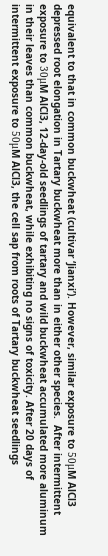equivalent to that in common buckwheat (cultivar ‘Jianxi’). However, similar exposure to 50μM AlCl3 depressed root elongation in Tartary buckwheat more than in either other species.  After intermittent exposure to 30μM AlCl3, 12-day-old seedlings of tartary and wild buckwheat accumulated more aluminum in their leaves than common buckwheat, while exhibiting no signs of toxicity. After 20 days of intermittent exposure to 50μM AlCl3, the cell sap from roots of Tartary buckwheat seedlings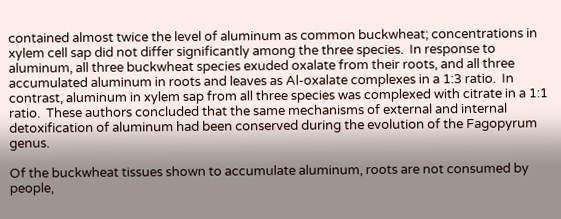contained almost twice the level of aluminum as common buckwheat; concentrations in xylem cell sap did not differ significantly among the three species.  In response to aluminum, all three buckwheat species exuded oxalate from their roots, and all three accumulated aluminum in roots and leaves as Al-oxalate complexes in a 1:3 ratio.  In contrast, aluminum in xylem sap from all three species was complexed with citrate in a 1:1 ratio.  These authors concluded that the same mechanisms of external and internal detoxification of aluminum had been conserved during the evolution of the Fagopyrum genus.

Of the buckwheat tissues shown to accumulate aluminum, roots are not consumed by people,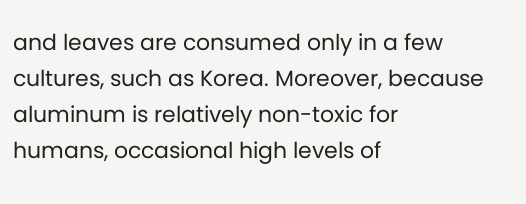and leaves are consumed only in a few cultures, such as Korea. Moreover, because aluminum is relatively non-toxic for humans, occasional high levels of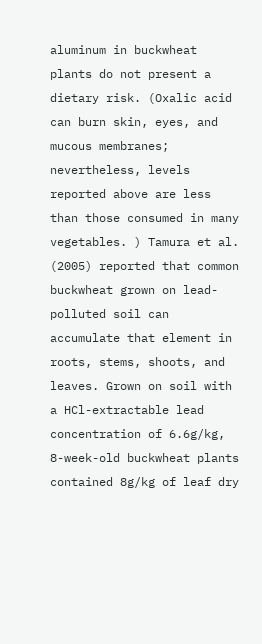aluminum in buckwheat plants do not present a dietary risk. (Oxalic acid can burn skin, eyes, and mucous membranes; nevertheless, levels reported above are less than those consumed in many vegetables. ) Tamura et al. (2005) reported that common buckwheat grown on lead-polluted soil can accumulate that element in roots, stems, shoots, and leaves. Grown on soil with a HCl-extractable lead concentration of 6.6g/kg, 8-week-old buckwheat plants contained 8g/kg of leaf dry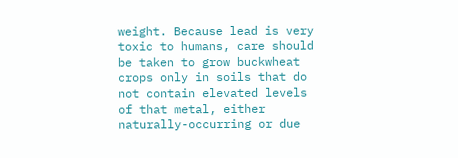weight. Because lead is very toxic to humans, care should be taken to grow buckwheat crops only in soils that do not contain elevated levels of that metal, either naturally-occurring or due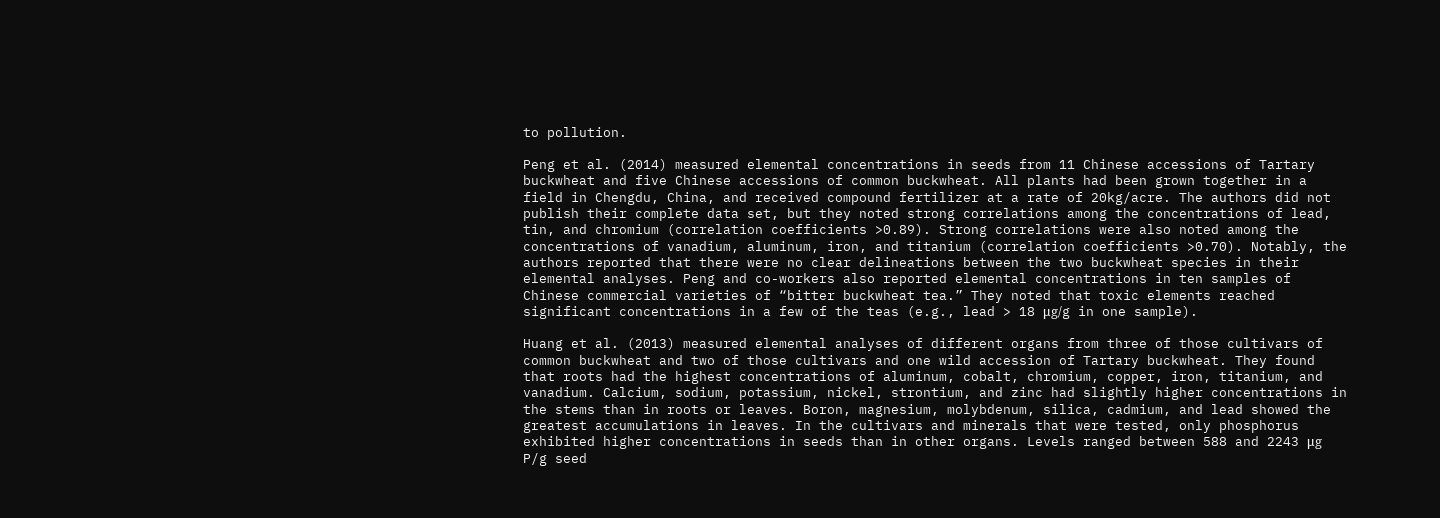to pollution.

Peng et al. (2014) measured elemental concentrations in seeds from 11 Chinese accessions of Tartary buckwheat and five Chinese accessions of common buckwheat. All plants had been grown together in a field in Chengdu, China, and received compound fertilizer at a rate of 20kg/acre. The authors did not publish their complete data set, but they noted strong correlations among the concentrations of lead, tin, and chromium (correlation coefficients >0.89). Strong correlations were also noted among the concentrations of vanadium, aluminum, iron, and titanium (correlation coefficients >0.70). Notably, the authors reported that there were no clear delineations between the two buckwheat species in their elemental analyses. Peng and co-workers also reported elemental concentrations in ten samples of Chinese commercial varieties of “bitter buckwheat tea.” They noted that toxic elements reached significant concentrations in a few of the teas (e.g., lead > 18 μg/g in one sample).

Huang et al. (2013) measured elemental analyses of different organs from three of those cultivars of common buckwheat and two of those cultivars and one wild accession of Tartary buckwheat. They found that roots had the highest concentrations of aluminum, cobalt, chromium, copper, iron, titanium, and vanadium. Calcium, sodium, potassium, nickel, strontium, and zinc had slightly higher concentrations in the stems than in roots or leaves. Boron, magnesium, molybdenum, silica, cadmium, and lead showed the greatest accumulations in leaves. In the cultivars and minerals that were tested, only phosphorus exhibited higher concentrations in seeds than in other organs. Levels ranged between 588 and 2243 μg P/g seed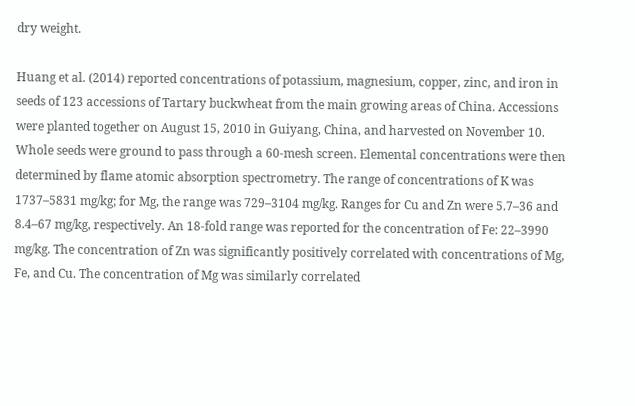dry weight.

Huang et al. (2014) reported concentrations of potassium, magnesium, copper, zinc, and iron in seeds of 123 accessions of Tartary buckwheat from the main growing areas of China. Accessions were planted together on August 15, 2010 in Guiyang, China, and harvested on November 10. Whole seeds were ground to pass through a 60-mesh screen. Elemental concentrations were then determined by flame atomic absorption spectrometry. The range of concentrations of K was 1737–5831 mg/kg; for Mg, the range was 729–3104 mg/kg. Ranges for Cu and Zn were 5.7–36 and 8.4–67 mg/kg, respectively. An 18-fold range was reported for the concentration of Fe: 22–3990 mg/kg. The concentration of Zn was significantly positively correlated with concentrations of Mg, Fe, and Cu. The concentration of Mg was similarly correlated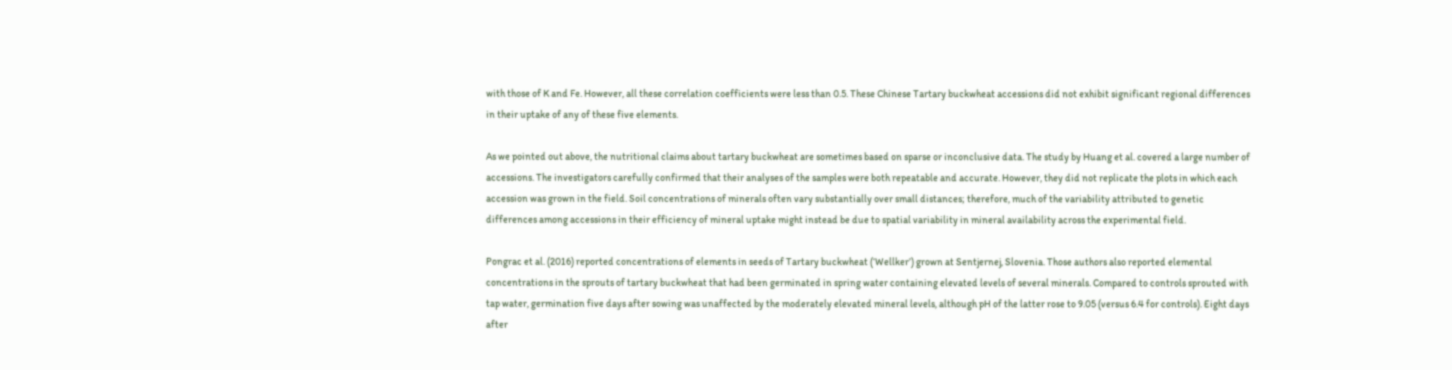with those of K and Fe. However, all these correlation coefficients were less than 0.5. These Chinese Tartary buckwheat accessions did not exhibit significant regional differences in their uptake of any of these five elements.

As we pointed out above, the nutritional claims about tartary buckwheat are sometimes based on sparse or inconclusive data. The study by Huang et al. covered a large number of accessions. The investigators carefully confirmed that their analyses of the samples were both repeatable and accurate. However, they did not replicate the plots in which each accession was grown in the field. Soil concentrations of minerals often vary substantially over small distances; therefore, much of the variability attributed to genetic differences among accessions in their efficiency of mineral uptake might instead be due to spatial variability in mineral availability across the experimental field.

Pongrac et al. (2016) reported concentrations of elements in seeds of Tartary buckwheat (‘Wellker’) grown at Sentjernej, Slovenia. Those authors also reported elemental concentrations in the sprouts of tartary buckwheat that had been germinated in spring water containing elevated levels of several minerals. Compared to controls sprouted with tap water, germination five days after sowing was unaffected by the moderately elevated mineral levels, although pH of the latter rose to 9.05 (versus 6.4 for controls). Eight days after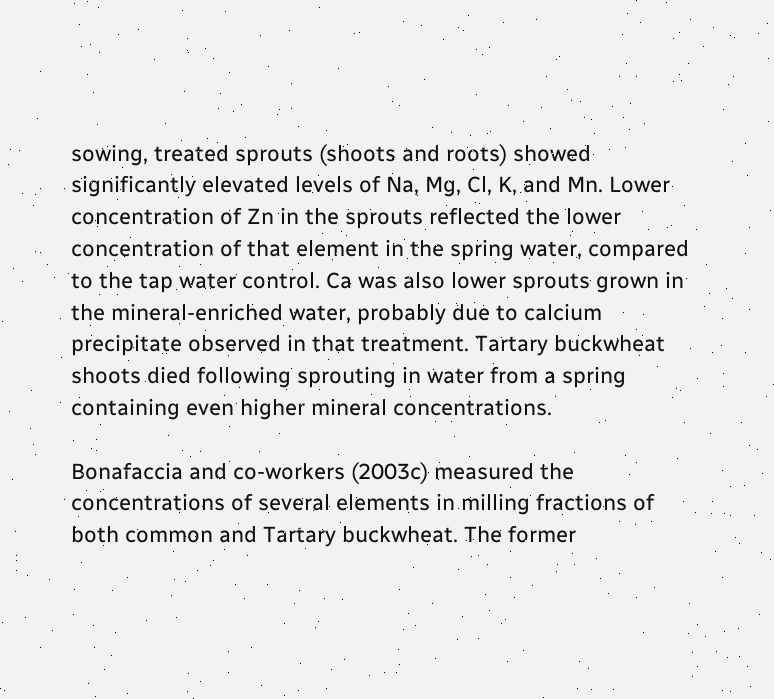sowing, treated sprouts (shoots and roots) showed significantly elevated levels of Na, Mg, Cl, K, and Mn. Lower concentration of Zn in the sprouts reflected the lower concentration of that element in the spring water, compared to the tap water control. Ca was also lower sprouts grown in the mineral-enriched water, probably due to calcium precipitate observed in that treatment. Tartary buckwheat shoots died following sprouting in water from a spring containing even higher mineral concentrations.

Bonafaccia and co-workers (2003c) measured the concentrations of several elements in milling fractions of both common and Tartary buckwheat. The former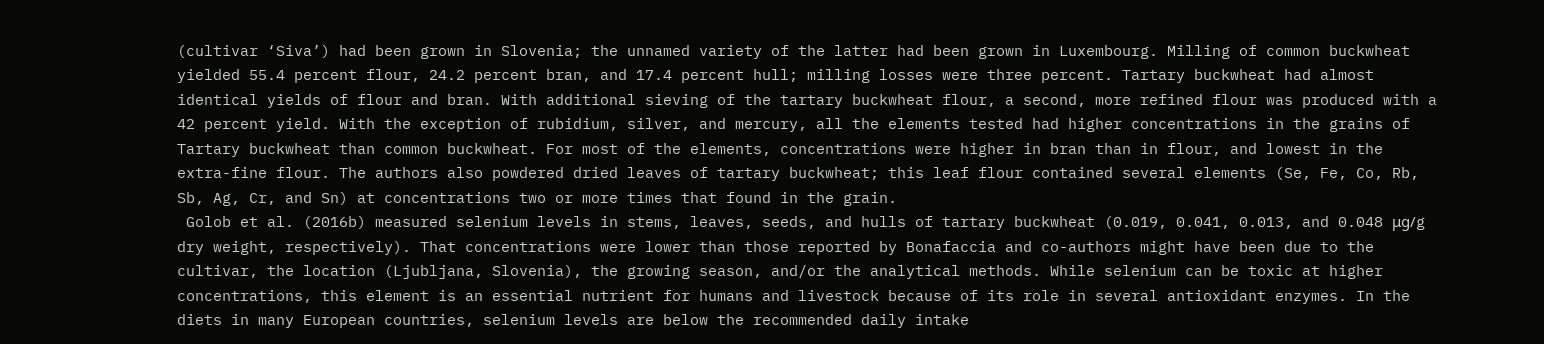(cultivar ‘Siva’) had been grown in Slovenia; the unnamed variety of the latter had been grown in Luxembourg. Milling of common buckwheat yielded 55.4 percent flour, 24.2 percent bran, and 17.4 percent hull; milling losses were three percent. Tartary buckwheat had almost identical yields of flour and bran. With additional sieving of the tartary buckwheat flour, a second, more refined flour was produced with a 42 percent yield. With the exception of rubidium, silver, and mercury, all the elements tested had higher concentrations in the grains of Tartary buckwheat than common buckwheat. For most of the elements, concentrations were higher in bran than in flour, and lowest in the extra-fine flour. The authors also powdered dried leaves of tartary buckwheat; this leaf flour contained several elements (Se, Fe, Co, Rb, Sb, Ag, Cr, and Sn) at concentrations two or more times that found in the grain.
 Golob et al. (2016b) measured selenium levels in stems, leaves, seeds, and hulls of tartary buckwheat (0.019, 0.041, 0.013, and 0.048 μg/g dry weight, respectively). That concentrations were lower than those reported by Bonafaccia and co-authors might have been due to the cultivar, the location (Ljubljana, Slovenia), the growing season, and/or the analytical methods. While selenium can be toxic at higher concentrations, this element is an essential nutrient for humans and livestock because of its role in several antioxidant enzymes. In the diets in many European countries, selenium levels are below the recommended daily intake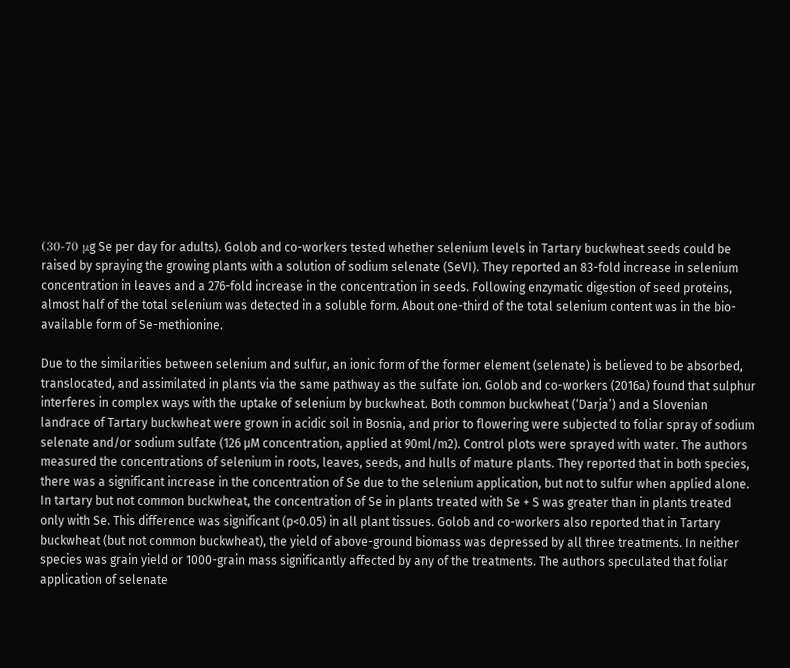(30-70 μg Se per day for adults). Golob and co-workers tested whether selenium levels in Tartary buckwheat seeds could be raised by spraying the growing plants with a solution of sodium selenate (SeVI). They reported an 83-fold increase in selenium concentration in leaves and a 276-fold increase in the concentration in seeds. Following enzymatic digestion of seed proteins, almost half of the total selenium was detected in a soluble form. About one-third of the total selenium content was in the bio-available form of Se-methionine.

Due to the similarities between selenium and sulfur, an ionic form of the former element (selenate) is believed to be absorbed, translocated, and assimilated in plants via the same pathway as the sulfate ion. Golob and co-workers (2016a) found that sulphur interferes in complex ways with the uptake of selenium by buckwheat. Both common buckwheat (‘Darja’) and a Slovenian landrace of Tartary buckwheat were grown in acidic soil in Bosnia, and prior to flowering were subjected to foliar spray of sodium selenate and/or sodium sulfate (126 µM concentration, applied at 90ml/m2). Control plots were sprayed with water. The authors measured the concentrations of selenium in roots, leaves, seeds, and hulls of mature plants. They reported that in both species, there was a significant increase in the concentration of Se due to the selenium application, but not to sulfur when applied alone. In tartary but not common buckwheat, the concentration of Se in plants treated with Se + S was greater than in plants treated only with Se. This difference was significant (p<0.05) in all plant tissues. Golob and co-workers also reported that in Tartary buckwheat (but not common buckwheat), the yield of above-ground biomass was depressed by all three treatments. In neither species was grain yield or 1000-grain mass significantly affected by any of the treatments. The authors speculated that foliar application of selenate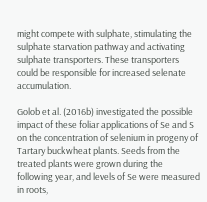might compete with sulphate, stimulating the sulphate starvation pathway and activating sulphate transporters. These transporters could be responsible for increased selenate accumulation.

Golob et al. (2016b) investigated the possible impact of these foliar applications of Se and S on the concentration of selenium in progeny of Tartary buckwheat plants. Seeds from the treated plants were grown during the following year, and levels of Se were measured in roots,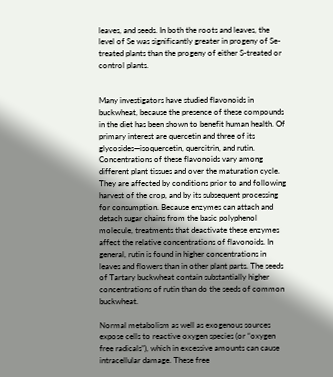leaves, and seeds. In both the roots and leaves, the level of Se was significantly greater in progeny of Se-treated plants than the progeny of either S-treated or control plants.


Many investigators have studied flavonoids in buckwheat, because the presence of these compounds in the diet has been shown to benefit human health. Of primary interest are quercetin and three of its glycosides—isoquercetin, quercitrin, and rutin. Concentrations of these flavonoids vary among different plant tissues and over the maturation cycle. They are affected by conditions prior to and following harvest of the crop, and by its subsequent processing for consumption. Because enzymes can attach and detach sugar chains from the basic polyphenol molecule, treatments that deactivate these enzymes affect the relative concentrations of flavonoids. In general, rutin is found in higher concentrations in leaves and flowers than in other plant parts. The seeds of Tartary buckwheat contain substantially higher concentrations of rutin than do the seeds of common buckwheat.

Normal metabolism as well as exogenous sources expose cells to reactive oxygen species (or “oxygen free radicals”), which in excessive amounts can cause intracellular damage. These free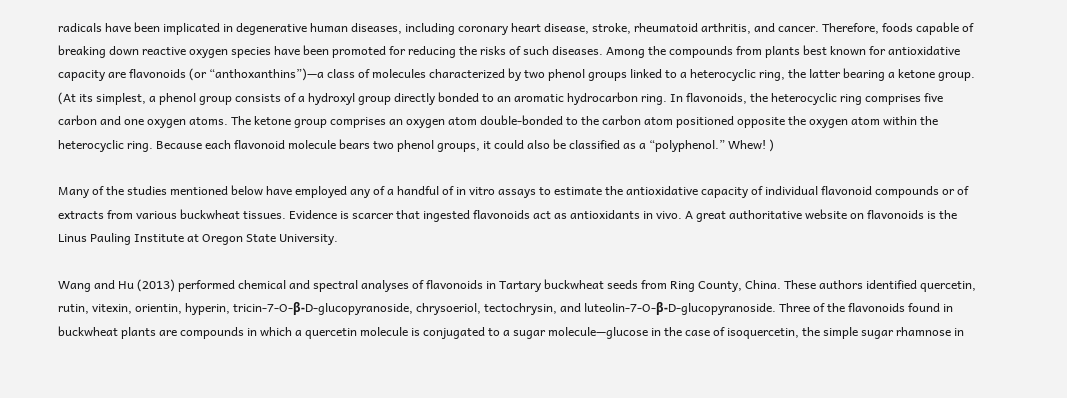radicals have been implicated in degenerative human diseases, including coronary heart disease, stroke, rheumatoid arthritis, and cancer. Therefore, foods capable of breaking down reactive oxygen species have been promoted for reducing the risks of such diseases. Among the compounds from plants best known for antioxidative capacity are flavonoids (or “anthoxanthins”)—a class of molecules characterized by two phenol groups linked to a heterocyclic ring, the latter bearing a ketone group. (At its simplest, a phenol group consists of a hydroxyl group directly bonded to an aromatic hydrocarbon ring. In flavonoids, the heterocyclic ring comprises five carbon and one oxygen atoms. The ketone group comprises an oxygen atom double-bonded to the carbon atom positioned opposite the oxygen atom within the heterocyclic ring. Because each flavonoid molecule bears two phenol groups, it could also be classified as a “polyphenol.” Whew! )

Many of the studies mentioned below have employed any of a handful of in vitro assays to estimate the antioxidative capacity of individual flavonoid compounds or of extracts from various buckwheat tissues. Evidence is scarcer that ingested flavonoids act as antioxidants in vivo. A great authoritative website on flavonoids is the Linus Pauling Institute at Oregon State University.

Wang and Hu (2013) performed chemical and spectral analyses of flavonoids in Tartary buckwheat seeds from Ring County, China. These authors identified quercetin, rutin, vitexin, orientin, hyperin, tricin-7-O-β-D-glucopyranoside, chrysoeriol, tectochrysin, and luteolin-7-O-β-D-glucopyranoside. Three of the flavonoids found in buckwheat plants are compounds in which a quercetin molecule is conjugated to a sugar molecule—glucose in the case of isoquercetin, the simple sugar rhamnose in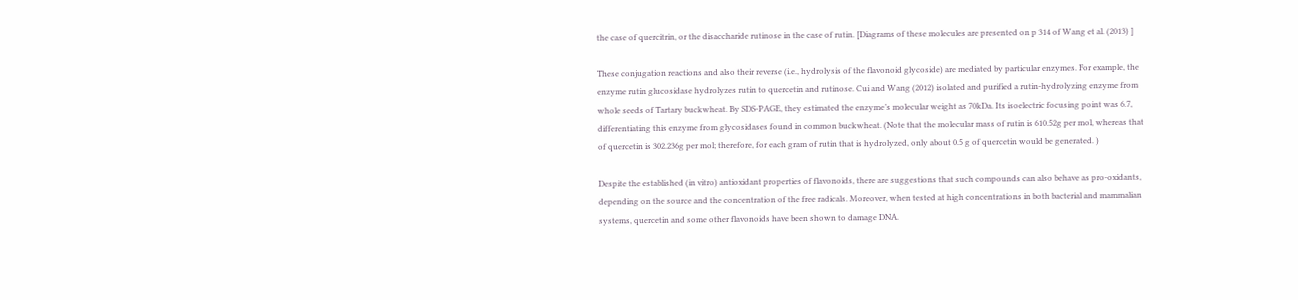the case of quercitrin, or the disaccharide rutinose in the case of rutin. [Diagrams of these molecules are presented on p 314 of Wang et al. (2013) ]

These conjugation reactions and also their reverse (i.e., hydrolysis of the flavonoid glycoside) are mediated by particular enzymes. For example, the enzyme rutin glucosidase hydrolyzes rutin to quercetin and rutinose. Cui and Wang (2012) isolated and purified a rutin-hydrolyzing enzyme from whole seeds of Tartary buckwheat. By SDS-PAGE, they estimated the enzyme’s molecular weight as 70kDa. Its isoelectric focusing point was 6.7, differentiating this enzyme from glycosidases found in common buckwheat. (Note that the molecular mass of rutin is 610.52g per mol, whereas that of quercetin is 302.236g per mol; therefore, for each gram of rutin that is hydrolyzed, only about 0.5 g of quercetin would be generated. )

Despite the established (in vitro) antioxidant properties of flavonoids, there are suggestions that such compounds can also behave as pro-oxidants, depending on the source and the concentration of the free radicals. Moreover, when tested at high concentrations in both bacterial and mammalian systems, quercetin and some other flavonoids have been shown to damage DNA.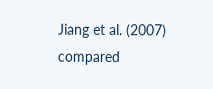Jiang et al. (2007) compared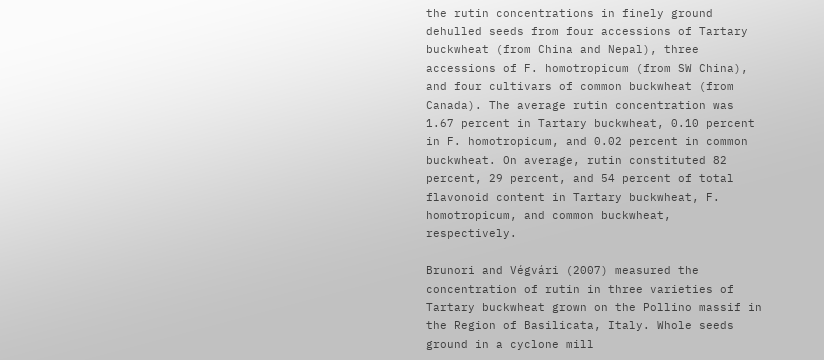the rutin concentrations in finely ground dehulled seeds from four accessions of Tartary buckwheat (from China and Nepal), three accessions of F. homotropicum (from SW China), and four cultivars of common buckwheat (from Canada). The average rutin concentration was 1.67 percent in Tartary buckwheat, 0.10 percent in F. homotropicum, and 0.02 percent in common buckwheat. On average, rutin constituted 82 percent, 29 percent, and 54 percent of total flavonoid content in Tartary buckwheat, F. homotropicum, and common buckwheat, respectively.

Brunori and Végvári (2007) measured the concentration of rutin in three varieties of Tartary buckwheat grown on the Pollino massif in the Region of Basilicata, Italy. Whole seeds ground in a cyclone mill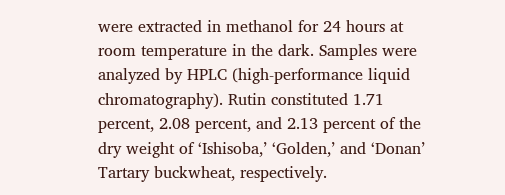were extracted in methanol for 24 hours at room temperature in the dark. Samples were analyzed by HPLC (high-performance liquid chromatography). Rutin constituted 1.71 percent, 2.08 percent, and 2.13 percent of the dry weight of ‘Ishisoba,’ ‘Golden,’ and ‘Donan’ Tartary buckwheat, respectively.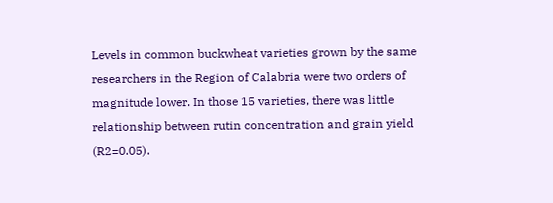Levels in common buckwheat varieties grown by the same researchers in the Region of Calabria were two orders of magnitude lower. In those 15 varieties, there was little relationship between rutin concentration and grain yield (R2=0.05).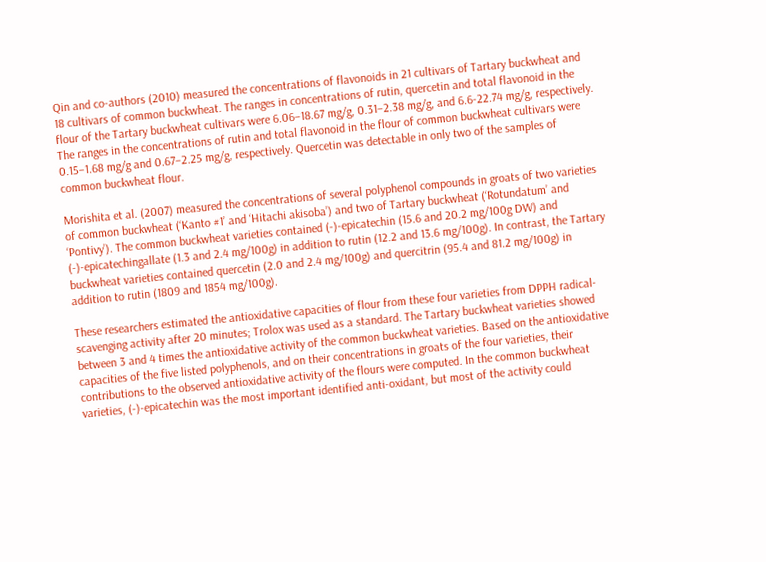Qin and co-authors (2010) measured the concentrations of flavonoids in 21 cultivars of Tartary buckwheat and 18 cultivars of common buckwheat. The ranges in concentrations of rutin, quercetin and total flavonoid in the flour of the Tartary buckwheat cultivars were 6.06–18.67 mg/g, 0.31–2.38 mg/g, and 6.6-22.74 mg/g, respectively. The ranges in the concentrations of rutin and total flavonoid in the flour of common buckwheat cultivars were 0.15–1.68 mg/g and 0.67–2.25 mg/g, respectively. Quercetin was detectable in only two of the samples of common buckwheat flour.

Morishita et al. (2007) measured the concentrations of several polyphenol compounds in groats of two varieties of common buckwheat (‘Kanto #1’ and ‘Hitachi akisoba’) and two of Tartary buckwheat (‘Rotundatum’ and ‘Pontivy’). The common buckwheat varieties contained (-)-epicatechin (15.6 and 20.2 mg/100g DW) and (-)-epicatechingallate (1.3 and 2.4 mg/100g) in addition to rutin (12.2 and 13.6 mg/100g). In contrast, the Tartary buckwheat varieties contained quercetin (2.0 and 2.4 mg/100g) and quercitrin (95.4 and 81.2 mg/100g) in addition to rutin (1809 and 1854 mg/100g).

These researchers estimated the antioxidative capacities of flour from these four varieties from DPPH radical-scavenging activity after 20 minutes; Trolox was used as a standard. The Tartary buckwheat varieties showed between 3 and 4 times the antioxidative activity of the common buckwheat varieties. Based on the antioxidative capacities of the five listed polyphenols, and on their concentrations in groats of the four varieties, their contributions to the observed antioxidative activity of the flours were computed. In the common buckwheat varieties, (-)-epicatechin was the most important identified anti-oxidant, but most of the activity could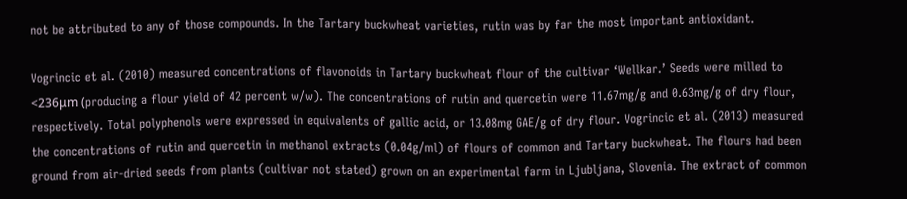not be attributed to any of those compounds. In the Tartary buckwheat varieties, rutin was by far the most important antioxidant.

Vogrincic et al. (2010) measured concentrations of flavonoids in Tartary buckwheat flour of the cultivar ‘Wellkar.’ Seeds were milled to <236μm (producing a flour yield of 42 percent w/w). The concentrations of rutin and quercetin were 11.67mg/g and 0.63mg/g of dry flour, respectively. Total polyphenols were expressed in equivalents of gallic acid, or 13.08mg GAE/g of dry flour. Vogrincic et al. (2013) measured the concentrations of rutin and quercetin in methanol extracts (0.04g/ml) of flours of common and Tartary buckwheat. The flours had been ground from air-dried seeds from plants (cultivar not stated) grown on an experimental farm in Ljubljana, Slovenia. The extract of common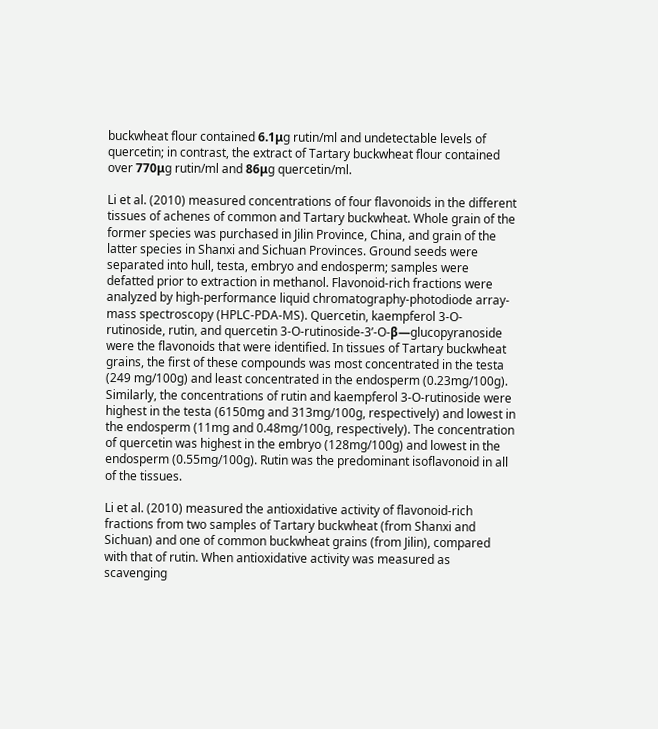buckwheat flour contained 6.1μg rutin/ml and undetectable levels of quercetin; in contrast, the extract of Tartary buckwheat flour contained over 770μg rutin/ml and 86μg quercetin/ml.

Li et al. (2010) measured concentrations of four flavonoids in the different tissues of achenes of common and Tartary buckwheat. Whole grain of the former species was purchased in Jilin Province, China, and grain of the latter species in Shanxi and Sichuan Provinces. Ground seeds were separated into hull, testa, embryo and endosperm; samples were defatted prior to extraction in methanol. Flavonoid-rich fractions were analyzed by high-performance liquid chromatography-photodiode array-mass spectroscopy (HPLC-PDA-MS). Quercetin, kaempferol 3-O-rutinoside, rutin, and quercetin 3-O-rutinoside-3’-O-β—glucopyranoside were the flavonoids that were identified. In tissues of Tartary buckwheat grains, the first of these compounds was most concentrated in the testa (249 mg/100g) and least concentrated in the endosperm (0.23mg/100g). Similarly, the concentrations of rutin and kaempferol 3-O-rutinoside were highest in the testa (6150mg and 313mg/100g, respectively) and lowest in the endosperm (11mg and 0.48mg/100g, respectively). The concentration of quercetin was highest in the embryo (128mg/100g) and lowest in the endosperm (0.55mg/100g). Rutin was the predominant isoflavonoid in all of the tissues.

Li et al. (2010) measured the antioxidative activity of flavonoid-rich fractions from two samples of Tartary buckwheat (from Shanxi and Sichuan) and one of common buckwheat grains (from Jilin), compared with that of rutin. When antioxidative activity was measured as scavenging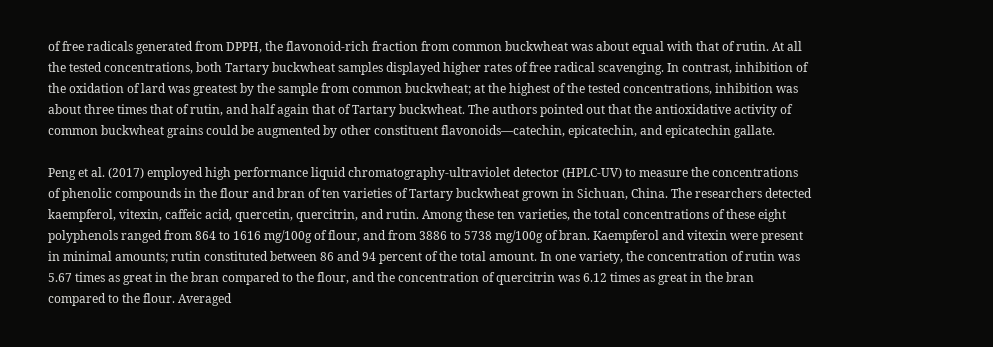of free radicals generated from DPPH, the flavonoid-rich fraction from common buckwheat was about equal with that of rutin. At all the tested concentrations, both Tartary buckwheat samples displayed higher rates of free radical scavenging. In contrast, inhibition of the oxidation of lard was greatest by the sample from common buckwheat; at the highest of the tested concentrations, inhibition was about three times that of rutin, and half again that of Tartary buckwheat. The authors pointed out that the antioxidative activity of common buckwheat grains could be augmented by other constituent flavonoids—catechin, epicatechin, and epicatechin gallate.

Peng et al. (2017) employed high performance liquid chromatography-ultraviolet detector (HPLC-UV) to measure the concentrations of phenolic compounds in the flour and bran of ten varieties of Tartary buckwheat grown in Sichuan, China. The researchers detected kaempferol, vitexin, caffeic acid, quercetin, quercitrin, and rutin. Among these ten varieties, the total concentrations of these eight polyphenols ranged from 864 to 1616 mg/100g of flour, and from 3886 to 5738 mg/100g of bran. Kaempferol and vitexin were present in minimal amounts; rutin constituted between 86 and 94 percent of the total amount. In one variety, the concentration of rutin was 5.67 times as great in the bran compared to the flour, and the concentration of quercitrin was 6.12 times as great in the bran compared to the flour. Averaged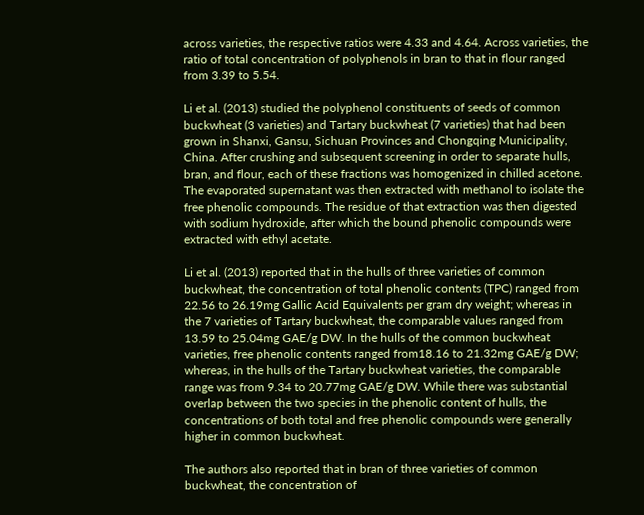across varieties, the respective ratios were 4.33 and 4.64. Across varieties, the ratio of total concentration of polyphenols in bran to that in flour ranged from 3.39 to 5.54.

Li et al. (2013) studied the polyphenol constituents of seeds of common buckwheat (3 varieties) and Tartary buckwheat (7 varieties) that had been grown in Shanxi, Gansu, Sichuan Provinces and Chongqing Municipality, China. After crushing and subsequent screening in order to separate hulls, bran, and flour, each of these fractions was homogenized in chilled acetone. The evaporated supernatant was then extracted with methanol to isolate the free phenolic compounds. The residue of that extraction was then digested with sodium hydroxide, after which the bound phenolic compounds were extracted with ethyl acetate.

Li et al. (2013) reported that in the hulls of three varieties of common buckwheat, the concentration of total phenolic contents (TPC) ranged from 22.56 to 26.19mg Gallic Acid Equivalents per gram dry weight; whereas in the 7 varieties of Tartary buckwheat, the comparable values ranged from 13.59 to 25.04mg GAE/g DW. In the hulls of the common buckwheat varieties, free phenolic contents ranged from18.16 to 21.32mg GAE/g DW; whereas, in the hulls of the Tartary buckwheat varieties, the comparable range was from 9.34 to 20.77mg GAE/g DW. While there was substantial overlap between the two species in the phenolic content of hulls, the concentrations of both total and free phenolic compounds were generally higher in common buckwheat.

The authors also reported that in bran of three varieties of common buckwheat, the concentration of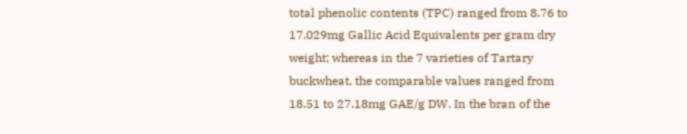total phenolic contents (TPC) ranged from 8.76 to 17.029mg Gallic Acid Equivalents per gram dry weight; whereas in the 7 varieties of Tartary buckwheat, the comparable values ranged from 18.51 to 27.18mg GAE/g DW. In the bran of the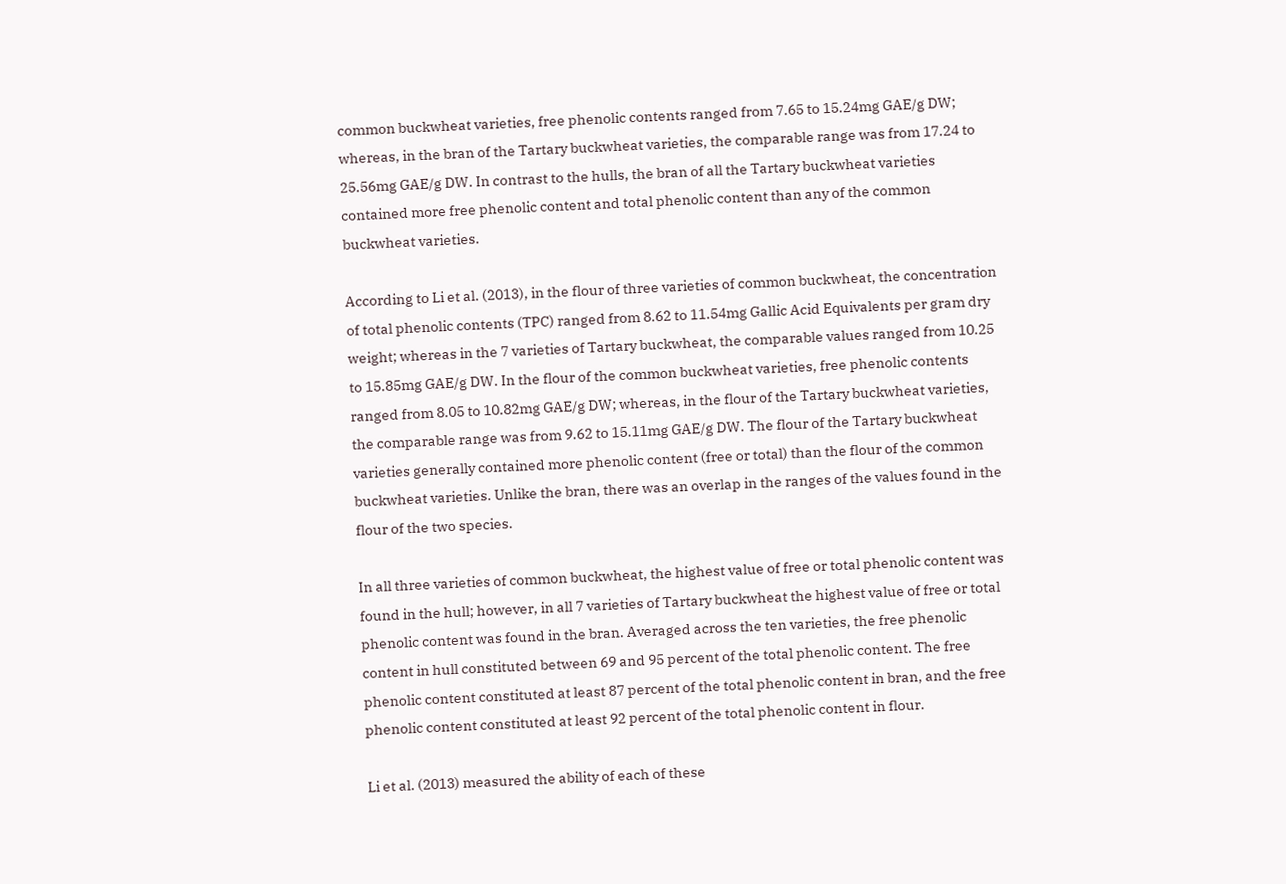common buckwheat varieties, free phenolic contents ranged from 7.65 to 15.24mg GAE/g DW; whereas, in the bran of the Tartary buckwheat varieties, the comparable range was from 17.24 to 25.56mg GAE/g DW. In contrast to the hulls, the bran of all the Tartary buckwheat varieties contained more free phenolic content and total phenolic content than any of the common buckwheat varieties.

According to Li et al. (2013), in the flour of three varieties of common buckwheat, the concentration of total phenolic contents (TPC) ranged from 8.62 to 11.54mg Gallic Acid Equivalents per gram dry weight; whereas in the 7 varieties of Tartary buckwheat, the comparable values ranged from 10.25 to 15.85mg GAE/g DW. In the flour of the common buckwheat varieties, free phenolic contents ranged from 8.05 to 10.82mg GAE/g DW; whereas, in the flour of the Tartary buckwheat varieties, the comparable range was from 9.62 to 15.11mg GAE/g DW. The flour of the Tartary buckwheat varieties generally contained more phenolic content (free or total) than the flour of the common buckwheat varieties. Unlike the bran, there was an overlap in the ranges of the values found in the flour of the two species.

In all three varieties of common buckwheat, the highest value of free or total phenolic content was found in the hull; however, in all 7 varieties of Tartary buckwheat the highest value of free or total phenolic content was found in the bran. Averaged across the ten varieties, the free phenolic content in hull constituted between 69 and 95 percent of the total phenolic content. The free phenolic content constituted at least 87 percent of the total phenolic content in bran, and the free phenolic content constituted at least 92 percent of the total phenolic content in flour.

Li et al. (2013) measured the ability of each of these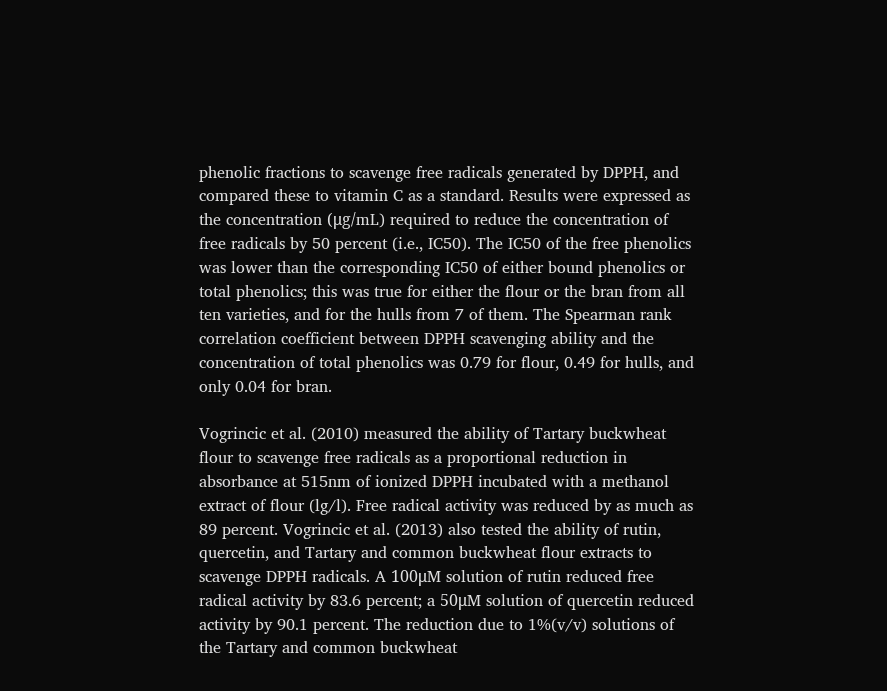phenolic fractions to scavenge free radicals generated by DPPH, and compared these to vitamin C as a standard. Results were expressed as the concentration (μg/mL) required to reduce the concentration of free radicals by 50 percent (i.e., IC50). The IC50 of the free phenolics was lower than the corresponding IC50 of either bound phenolics or total phenolics; this was true for either the flour or the bran from all ten varieties, and for the hulls from 7 of them. The Spearman rank correlation coefficient between DPPH scavenging ability and the concentration of total phenolics was 0.79 for flour, 0.49 for hulls, and only 0.04 for bran.

Vogrincic et al. (2010) measured the ability of Tartary buckwheat flour to scavenge free radicals as a proportional reduction in absorbance at 515nm of ionized DPPH incubated with a methanol extract of flour (lg/l). Free radical activity was reduced by as much as 89 percent. Vogrincic et al. (2013) also tested the ability of rutin, quercetin, and Tartary and common buckwheat flour extracts to scavenge DPPH radicals. A 100μM solution of rutin reduced free radical activity by 83.6 percent; a 50μM solution of quercetin reduced activity by 90.1 percent. The reduction due to 1%(v/v) solutions of the Tartary and common buckwheat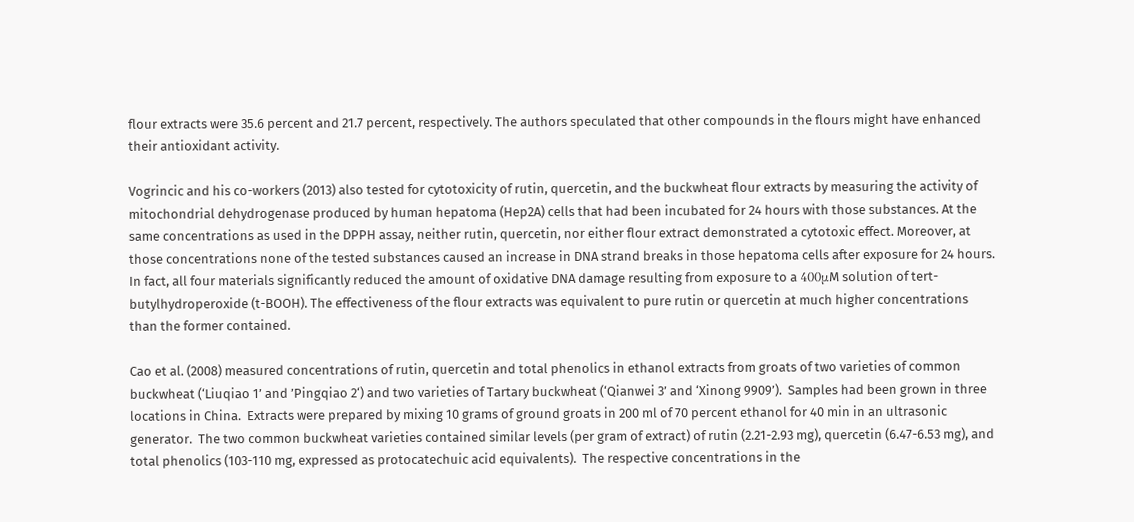flour extracts were 35.6 percent and 21.7 percent, respectively. The authors speculated that other compounds in the flours might have enhanced their antioxidant activity.

Vogrincic and his co-workers (2013) also tested for cytotoxicity of rutin, quercetin, and the buckwheat flour extracts by measuring the activity of mitochondrial dehydrogenase produced by human hepatoma (Hep2A) cells that had been incubated for 24 hours with those substances. At the same concentrations as used in the DPPH assay, neither rutin, quercetin, nor either flour extract demonstrated a cytotoxic effect. Moreover, at those concentrations none of the tested substances caused an increase in DNA strand breaks in those hepatoma cells after exposure for 24 hours. In fact, all four materials significantly reduced the amount of oxidative DNA damage resulting from exposure to a 400μM solution of tert-butylhydroperoxide (t-BOOH). The effectiveness of the flour extracts was equivalent to pure rutin or quercetin at much higher concentrations than the former contained.

Cao et al. (2008) measured concentrations of rutin, quercetin and total phenolics in ethanol extracts from groats of two varieties of common buckwheat (‘Liuqiao 1’ and ’Pingqiao 2‘) and two varieties of Tartary buckwheat (‘Qianwei 3’ and ‘Xinong 9909’).  Samples had been grown in three locations in China.  Extracts were prepared by mixing 10 grams of ground groats in 200 ml of 70 percent ethanol for 40 min in an ultrasonic generator.  The two common buckwheat varieties contained similar levels (per gram of extract) of rutin (2.21-2.93 mg), quercetin (6.47-6.53 mg), and total phenolics (103-110 mg, expressed as protocatechuic acid equivalents).  The respective concentrations in the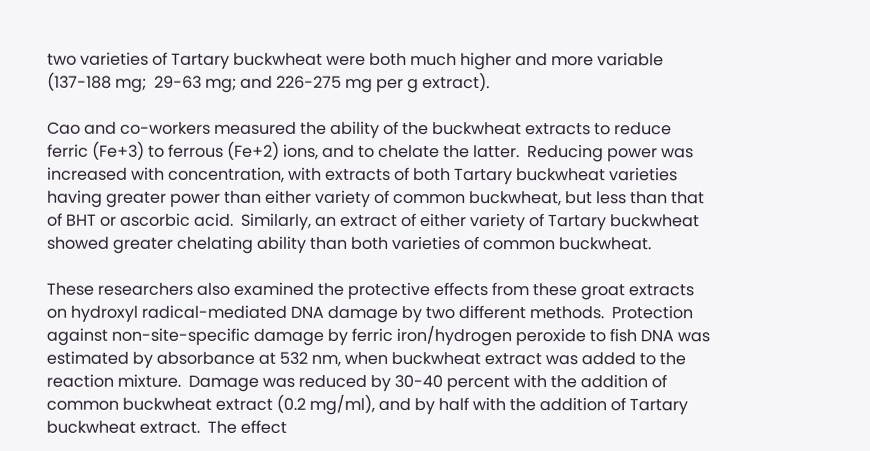two varieties of Tartary buckwheat were both much higher and more variable (137-188 mg;  29-63 mg; and 226-275 mg per g extract).

Cao and co-workers measured the ability of the buckwheat extracts to reduce ferric (Fe+3) to ferrous (Fe+2) ions, and to chelate the latter.  Reducing power was increased with concentration, with extracts of both Tartary buckwheat varieties having greater power than either variety of common buckwheat, but less than that of BHT or ascorbic acid.  Similarly, an extract of either variety of Tartary buckwheat showed greater chelating ability than both varieties of common buckwheat.

These researchers also examined the protective effects from these groat extracts on hydroxyl radical-mediated DNA damage by two different methods.  Protection against non-site-specific damage by ferric iron/hydrogen peroxide to fish DNA was estimated by absorbance at 532 nm, when buckwheat extract was added to the reaction mixture.  Damage was reduced by 30-40 percent with the addition of common buckwheat extract (0.2 mg/ml), and by half with the addition of Tartary buckwheat extract.  The effect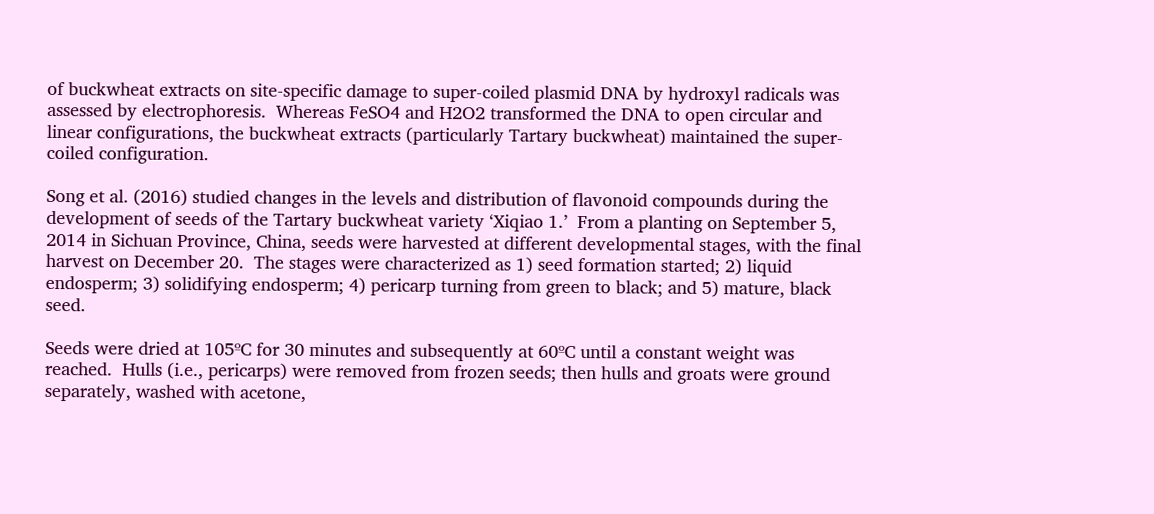of buckwheat extracts on site-specific damage to super-coiled plasmid DNA by hydroxyl radicals was assessed by electrophoresis.  Whereas FeSO4 and H2O2 transformed the DNA to open circular and linear configurations, the buckwheat extracts (particularly Tartary buckwheat) maintained the super-coiled configuration.

Song et al. (2016) studied changes in the levels and distribution of flavonoid compounds during the development of seeds of the Tartary buckwheat variety ‘Xiqiao 1.’  From a planting on September 5, 2014 in Sichuan Province, China, seeds were harvested at different developmental stages, with the final harvest on December 20.  The stages were characterized as 1) seed formation started; 2) liquid endosperm; 3) solidifying endosperm; 4) pericarp turning from green to black; and 5) mature, black seed.

Seeds were dried at 105ºC for 30 minutes and subsequently at 60ºC until a constant weight was reached.  Hulls (i.e., pericarps) were removed from frozen seeds; then hulls and groats were ground separately, washed with acetone,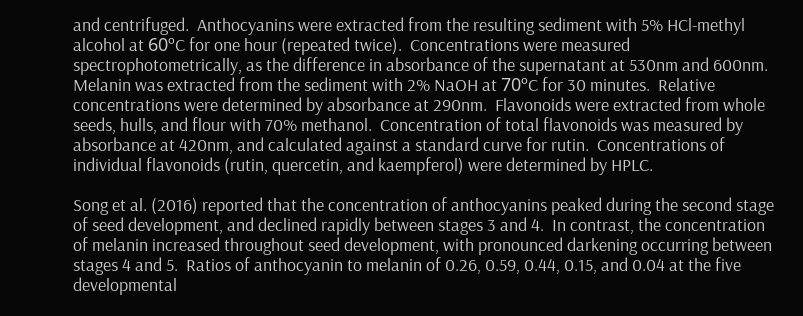and centrifuged.  Anthocyanins were extracted from the resulting sediment with 5% HCl-methyl alcohol at 60ºC for one hour (repeated twice).  Concentrations were measured spectrophotometrically, as the difference in absorbance of the supernatant at 530nm and 600nm. Melanin was extracted from the sediment with 2% NaOH at 70ºC for 30 minutes.  Relative concentrations were determined by absorbance at 290nm.  Flavonoids were extracted from whole seeds, hulls, and flour with 70% methanol.  Concentration of total flavonoids was measured by absorbance at 420nm, and calculated against a standard curve for rutin.  Concentrations of individual flavonoids (rutin, quercetin, and kaempferol) were determined by HPLC.

Song et al. (2016) reported that the concentration of anthocyanins peaked during the second stage of seed development, and declined rapidly between stages 3 and 4.  In contrast, the concentration of melanin increased throughout seed development, with pronounced darkening occurring between stages 4 and 5.  Ratios of anthocyanin to melanin of 0.26, 0.59, 0.44, 0.15, and 0.04 at the five developmental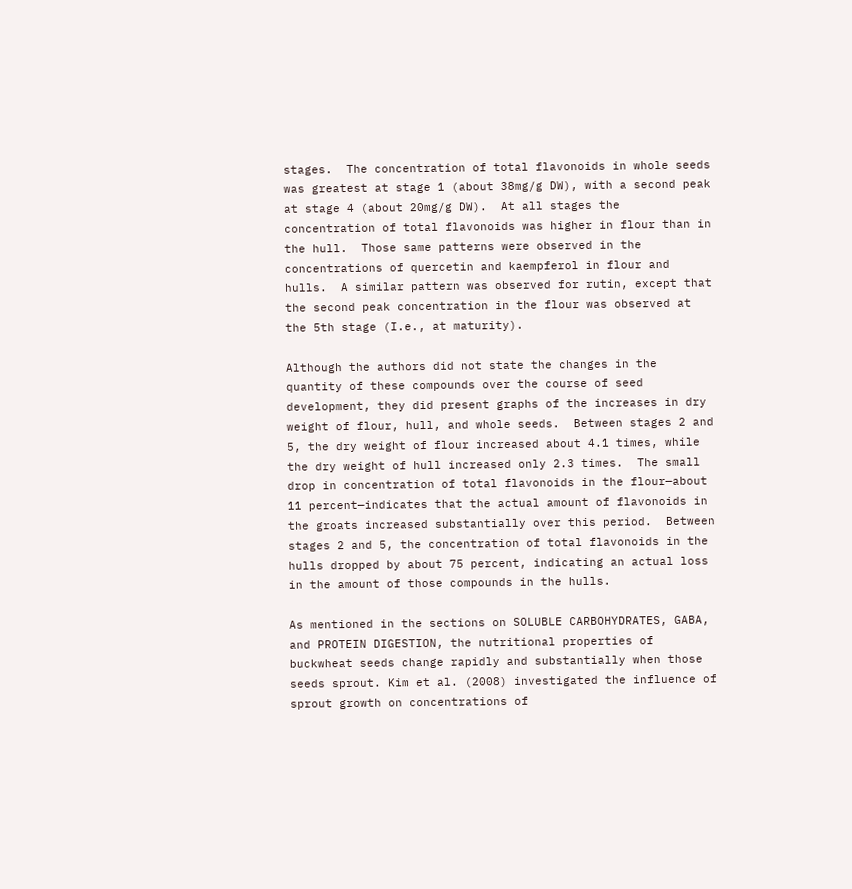stages.  The concentration of total flavonoids in whole seeds was greatest at stage 1 (about 38mg/g DW), with a second peak at stage 4 (about 20mg/g DW).  At all stages the concentration of total flavonoids was higher in flour than in the hull.  Those same patterns were observed in the concentrations of quercetin and kaempferol in flour and hulls.  A similar pattern was observed for rutin, except that the second peak concentration in the flour was observed at the 5th stage (I.e., at maturity).

Although the authors did not state the changes in the quantity of these compounds over the course of seed development, they did present graphs of the increases in dry weight of flour, hull, and whole seeds.  Between stages 2 and 5, the dry weight of flour increased about 4.1 times, while the dry weight of hull increased only 2.3 times.  The small drop in concentration of total flavonoids in the flour—about 11 percent—indicates that the actual amount of flavonoids in the groats increased substantially over this period.  Between stages 2 and 5, the concentration of total flavonoids in the hulls dropped by about 75 percent, indicating an actual loss in the amount of those compounds in the hulls.

As mentioned in the sections on SOLUBLE CARBOHYDRATES, GABA, and PROTEIN DIGESTION, the nutritional properties of buckwheat seeds change rapidly and substantially when those seeds sprout. Kim et al. (2008) investigated the influence of sprout growth on concentrations of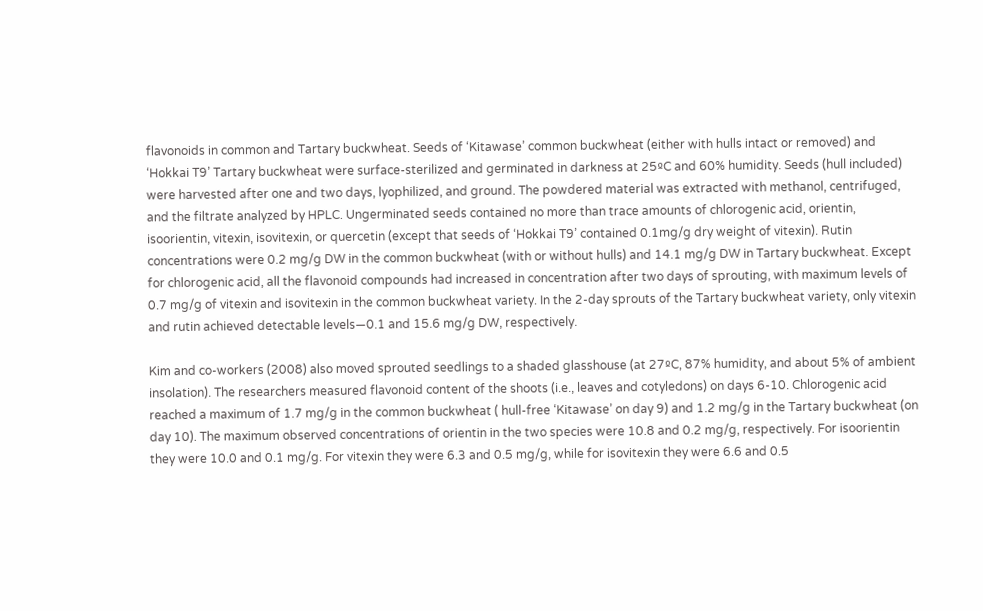flavonoids in common and Tartary buckwheat. Seeds of ‘Kitawase’ common buckwheat (either with hulls intact or removed) and ‘Hokkai T9’ Tartary buckwheat were surface-sterilized and germinated in darkness at 25ºC and 60% humidity. Seeds (hull included) were harvested after one and two days, lyophilized, and ground. The powdered material was extracted with methanol, centrifuged, and the filtrate analyzed by HPLC. Ungerminated seeds contained no more than trace amounts of chlorogenic acid, orientin, isoorientin, vitexin, isovitexin, or quercetin (except that seeds of ‘Hokkai T9’ contained 0.1mg/g dry weight of vitexin). Rutin concentrations were 0.2 mg/g DW in the common buckwheat (with or without hulls) and 14.1 mg/g DW in Tartary buckwheat. Except for chlorogenic acid, all the flavonoid compounds had increased in concentration after two days of sprouting, with maximum levels of 0.7 mg/g of vitexin and isovitexin in the common buckwheat variety. In the 2-day sprouts of the Tartary buckwheat variety, only vitexin and rutin achieved detectable levels—0.1 and 15.6 mg/g DW, respectively.

Kim and co-workers (2008) also moved sprouted seedlings to a shaded glasshouse (at 27ºC, 87% humidity, and about 5% of ambient insolation). The researchers measured flavonoid content of the shoots (i.e., leaves and cotyledons) on days 6-10. Chlorogenic acid reached a maximum of 1.7 mg/g in the common buckwheat ( hull-free ‘Kitawase’ on day 9) and 1.2 mg/g in the Tartary buckwheat (on day 10). The maximum observed concentrations of orientin in the two species were 10.8 and 0.2 mg/g, respectively. For isoorientin they were 10.0 and 0.1 mg/g. For vitexin they were 6.3 and 0.5 mg/g, while for isovitexin they were 6.6 and 0.5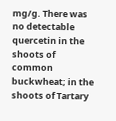mg/g. There was no detectable quercetin in the shoots of common buckwheat; in the shoots of Tartary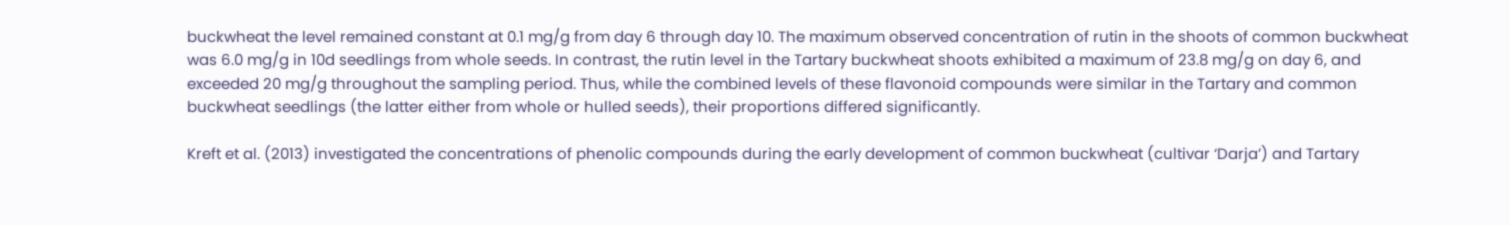buckwheat the level remained constant at 0.1 mg/g from day 6 through day 10. The maximum observed concentration of rutin in the shoots of common buckwheat was 6.0 mg/g in 10d seedlings from whole seeds. In contrast, the rutin level in the Tartary buckwheat shoots exhibited a maximum of 23.8 mg/g on day 6, and exceeded 20 mg/g throughout the sampling period. Thus, while the combined levels of these flavonoid compounds were similar in the Tartary and common buckwheat seedlings (the latter either from whole or hulled seeds), their proportions differed significantly.

Kreft et al. (2013) investigated the concentrations of phenolic compounds during the early development of common buckwheat (cultivar ‘Darja’) and Tartary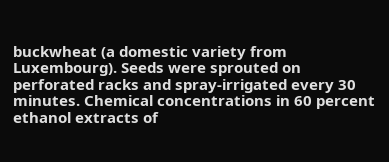buckwheat (a domestic variety from Luxembourg). Seeds were sprouted on perforated racks and spray-irrigated every 30 minutes. Chemical concentrations in 60 percent ethanol extracts of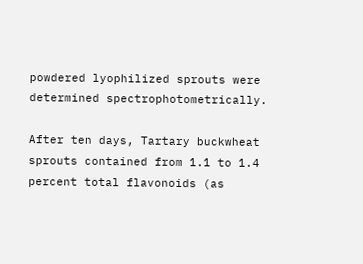powdered lyophilized sprouts were determined spectrophotometrically.

After ten days, Tartary buckwheat sprouts contained from 1.1 to 1.4 percent total flavonoids (as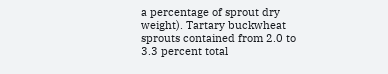a percentage of sprout dry weight). Tartary buckwheat sprouts contained from 2.0 to 3.3 percent total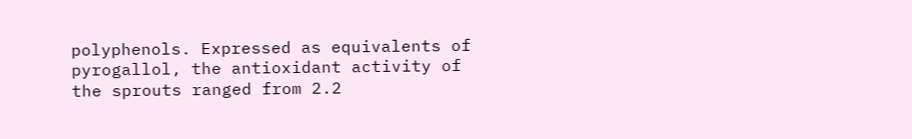polyphenols. Expressed as equivalents of pyrogallol, the antioxidant activity of the sprouts ranged from 2.2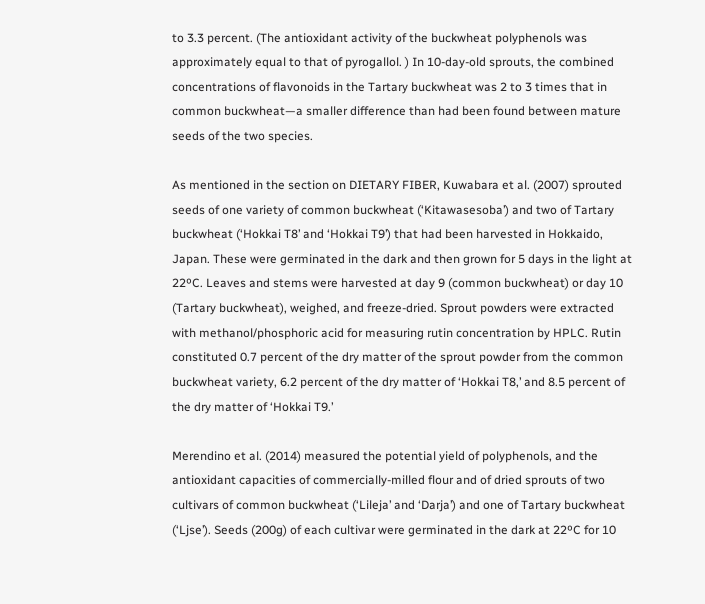to 3.3 percent. (The antioxidant activity of the buckwheat polyphenols was approximately equal to that of pyrogallol. ) In 10-day-old sprouts, the combined concentrations of flavonoids in the Tartary buckwheat was 2 to 3 times that in common buckwheat—a smaller difference than had been found between mature seeds of the two species.

As mentioned in the section on DIETARY FIBER, Kuwabara et al. (2007) sprouted seeds of one variety of common buckwheat (‘Kitawasesoba’) and two of Tartary buckwheat (‘Hokkai T8’ and ‘Hokkai T9’) that had been harvested in Hokkaido, Japan. These were germinated in the dark and then grown for 5 days in the light at 22ºC. Leaves and stems were harvested at day 9 (common buckwheat) or day 10 (Tartary buckwheat), weighed, and freeze-dried. Sprout powders were extracted with methanol/phosphoric acid for measuring rutin concentration by HPLC. Rutin constituted 0.7 percent of the dry matter of the sprout powder from the common buckwheat variety, 6.2 percent of the dry matter of ‘Hokkai T8,’ and 8.5 percent of the dry matter of ‘Hokkai T9.’

Merendino et al. (2014) measured the potential yield of polyphenols, and the antioxidant capacities of commercially-milled flour and of dried sprouts of two cultivars of common buckwheat (‘Lileja’ and ‘Darja’) and one of Tartary buckwheat (‘Ljse’). Seeds (200g) of each cultivar were germinated in the dark at 22ºC for 10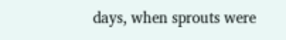days, when sprouts were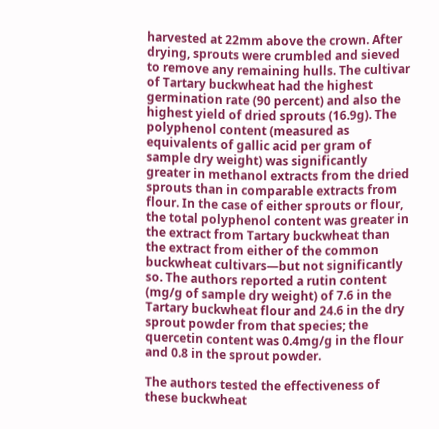harvested at 22mm above the crown. After drying, sprouts were crumbled and sieved to remove any remaining hulls. The cultivar of Tartary buckwheat had the highest germination rate (90 percent) and also the highest yield of dried sprouts (16.9g). The polyphenol content (measured as equivalents of gallic acid per gram of sample dry weight) was significantly greater in methanol extracts from the dried sprouts than in comparable extracts from flour. In the case of either sprouts or flour, the total polyphenol content was greater in the extract from Tartary buckwheat than the extract from either of the common buckwheat cultivars—but not significantly so. The authors reported a rutin content (mg/g of sample dry weight) of 7.6 in the Tartary buckwheat flour and 24.6 in the dry sprout powder from that species; the quercetin content was 0.4mg/g in the flour and 0.8 in the sprout powder.

The authors tested the effectiveness of these buckwheat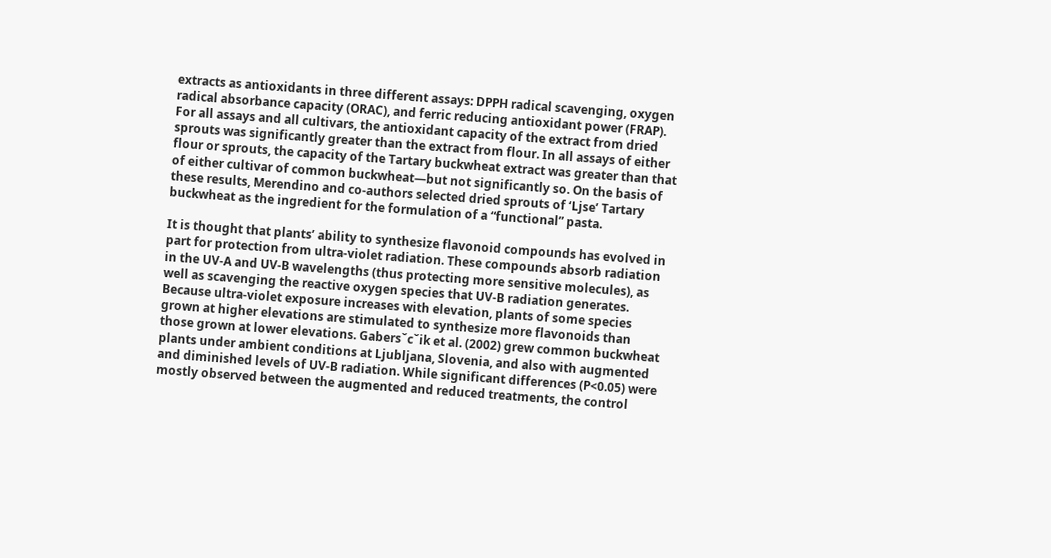extracts as antioxidants in three different assays: DPPH radical scavenging, oxygen radical absorbance capacity (ORAC), and ferric reducing antioxidant power (FRAP). For all assays and all cultivars, the antioxidant capacity of the extract from dried sprouts was significantly greater than the extract from flour. In all assays of either flour or sprouts, the capacity of the Tartary buckwheat extract was greater than that of either cultivar of common buckwheat—but not significantly so. On the basis of these results, Merendino and co-authors selected dried sprouts of ‘Ljse’ Tartary buckwheat as the ingredient for the formulation of a “functional” pasta.

It is thought that plants’ ability to synthesize flavonoid compounds has evolved in part for protection from ultra-violet radiation. These compounds absorb radiation in the UV-A and UV-B wavelengths (thus protecting more sensitive molecules), as well as scavenging the reactive oxygen species that UV-B radiation generates. Because ultra-violet exposure increases with elevation, plants of some species grown at higher elevations are stimulated to synthesize more flavonoids than those grown at lower elevations. Gabersˇcˇik et al. (2002) grew common buckwheat plants under ambient conditions at Ljubljana, Slovenia, and also with augmented and diminished levels of UV-B radiation. While significant differences (P<0.05) were mostly observed between the augmented and reduced treatments, the control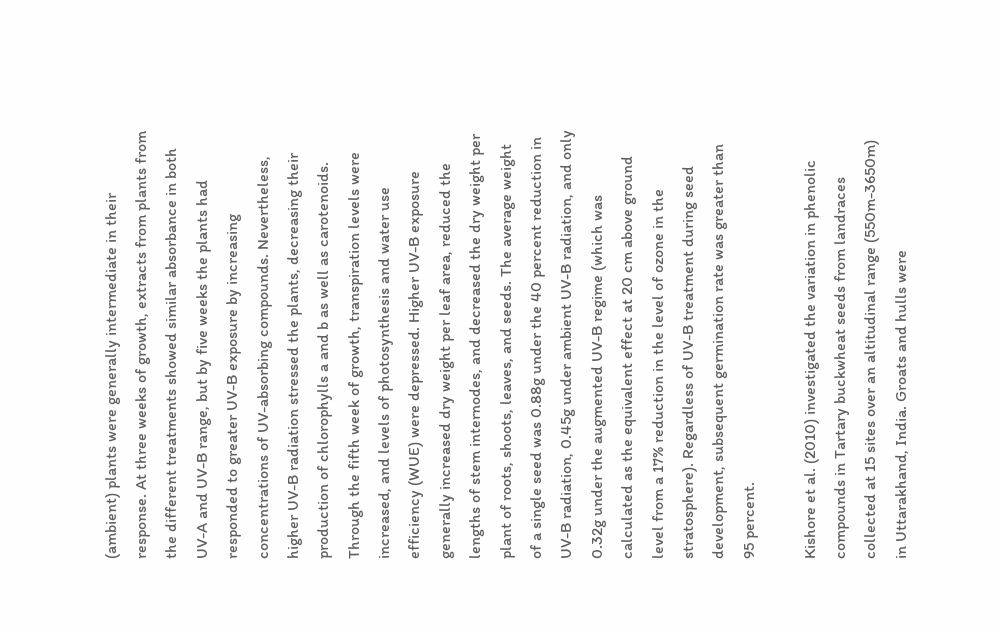(ambient) plants were generally intermediate in their response. At three weeks of growth, extracts from plants from the different treatments showed similar absorbance in both UV-A and UV-B range, but by five weeks the plants had responded to greater UV-B exposure by increasing concentrations of UV-absorbing compounds. Nevertheless, higher UV-B radiation stressed the plants, decreasing their production of chlorophylls a and b as well as carotenoids. Through the fifth week of growth, transpiration levels were increased, and levels of photosynthesis and water use efficiency (WUE) were depressed. Higher UV-B exposure generally increased dry weight per leaf area, reduced the lengths of stem internodes, and decreased the dry weight per plant of roots, shoots, leaves, and seeds. The average weight of a single seed was 0.88g under the 40 percent reduction in UV-B radiation, 0.45g under ambient UV-B radiation, and only 0.32g under the augmented UV-B regime (which was calculated as the equivalent effect at 20 cm above ground level from a 17% reduction in the level of ozone in the stratosphere). Regardless of UV-B treatment during seed development, subsequent germination rate was greater than 95 percent.

Kishore et al. (2010) investigated the variation in phenolic compounds in Tartary buckwheat seeds from landraces collected at 15 sites over an altitudinal range (550m-3650m) in Uttarakhand, India. Groats and hulls were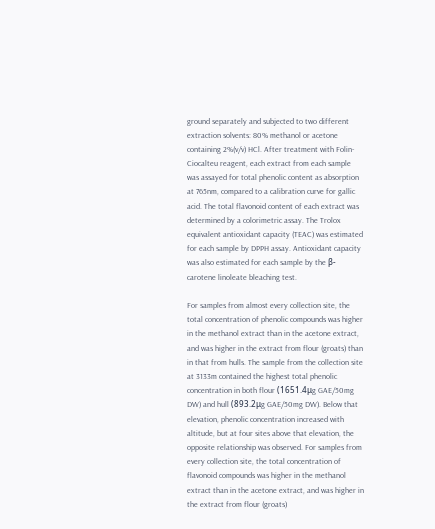ground separately and subjected to two different extraction solvents: 80% methanol or acetone containing 2%(v/v) HCl. After treatment with Folin-Ciocalteu reagent, each extract from each sample was assayed for total phenolic content as absorption at 765nm, compared to a calibration curve for gallic acid. The total flavonoid content of each extract was determined by a colorimetric assay. The Trolox equivalent antioxidant capacity (TEAC) was estimated for each sample by DPPH assay. Antioxidant capacity was also estimated for each sample by the β-carotene linoleate bleaching test.

For samples from almost every collection site, the total concentration of phenolic compounds was higher in the methanol extract than in the acetone extract, and was higher in the extract from flour (groats) than in that from hulls. The sample from the collection site at 3133m contained the highest total phenolic concentration in both flour (1651.4μg GAE/50mg DW) and hull (893.2μg GAE/50mg DW). Below that elevation, phenolic concentration increased with altitude, but at four sites above that elevation, the opposite relationship was observed. For samples from every collection site, the total concentration of flavonoid compounds was higher in the methanol extract than in the acetone extract, and was higher in the extract from flour (groats)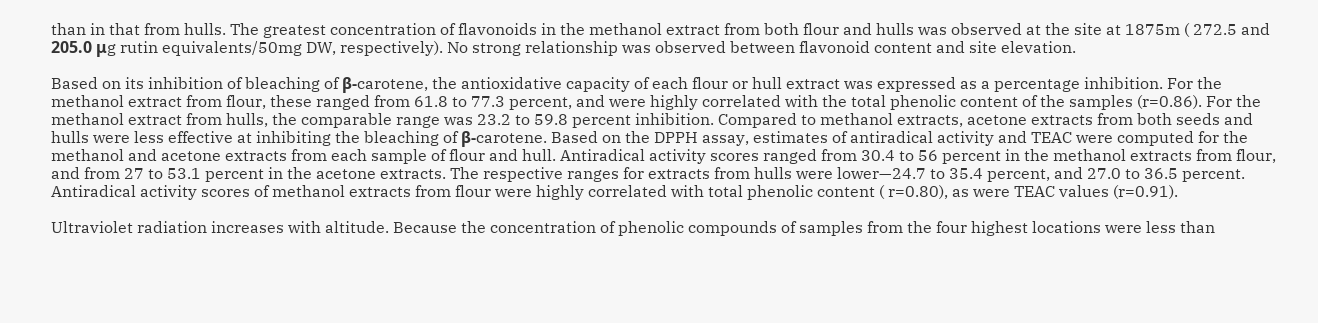than in that from hulls. The greatest concentration of flavonoids in the methanol extract from both flour and hulls was observed at the site at 1875m ( 272.5 and 205.0 μg rutin equivalents/50mg DW, respectively). No strong relationship was observed between flavonoid content and site elevation.

Based on its inhibition of bleaching of β-carotene, the antioxidative capacity of each flour or hull extract was expressed as a percentage inhibition. For the methanol extract from flour, these ranged from 61.8 to 77.3 percent, and were highly correlated with the total phenolic content of the samples (r=0.86). For the methanol extract from hulls, the comparable range was 23.2 to 59.8 percent inhibition. Compared to methanol extracts, acetone extracts from both seeds and hulls were less effective at inhibiting the bleaching of β-carotene. Based on the DPPH assay, estimates of antiradical activity and TEAC were computed for the methanol and acetone extracts from each sample of flour and hull. Antiradical activity scores ranged from 30.4 to 56 percent in the methanol extracts from flour, and from 27 to 53.1 percent in the acetone extracts. The respective ranges for extracts from hulls were lower—24.7 to 35.4 percent, and 27.0 to 36.5 percent. Antiradical activity scores of methanol extracts from flour were highly correlated with total phenolic content ( r=0.80), as were TEAC values (r=0.91).

Ultraviolet radiation increases with altitude. Because the concentration of phenolic compounds of samples from the four highest locations were less than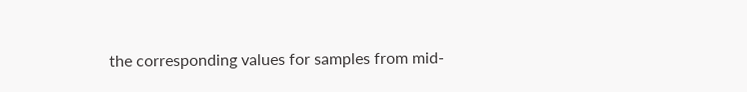the corresponding values for samples from mid-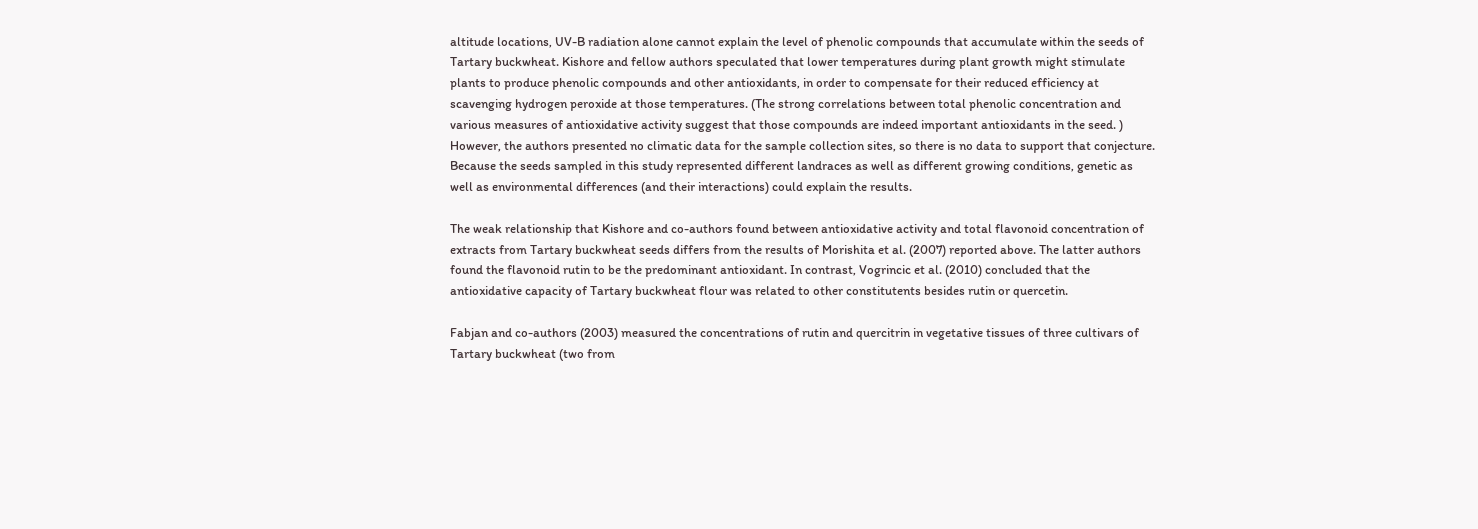altitude locations, UV-B radiation alone cannot explain the level of phenolic compounds that accumulate within the seeds of Tartary buckwheat. Kishore and fellow authors speculated that lower temperatures during plant growth might stimulate plants to produce phenolic compounds and other antioxidants, in order to compensate for their reduced efficiency at scavenging hydrogen peroxide at those temperatures. (The strong correlations between total phenolic concentration and various measures of antioxidative activity suggest that those compounds are indeed important antioxidants in the seed. ) However, the authors presented no climatic data for the sample collection sites, so there is no data to support that conjecture. Because the seeds sampled in this study represented different landraces as well as different growing conditions, genetic as well as environmental differences (and their interactions) could explain the results.

The weak relationship that Kishore and co-authors found between antioxidative activity and total flavonoid concentration of extracts from Tartary buckwheat seeds differs from the results of Morishita et al. (2007) reported above. The latter authors found the flavonoid rutin to be the predominant antioxidant. In contrast, Vogrincic et al. (2010) concluded that the antioxidative capacity of Tartary buckwheat flour was related to other constitutents besides rutin or quercetin.

Fabjan and co-authors (2003) measured the concentrations of rutin and quercitrin in vegetative tissues of three cultivars of Tartary buckwheat (two from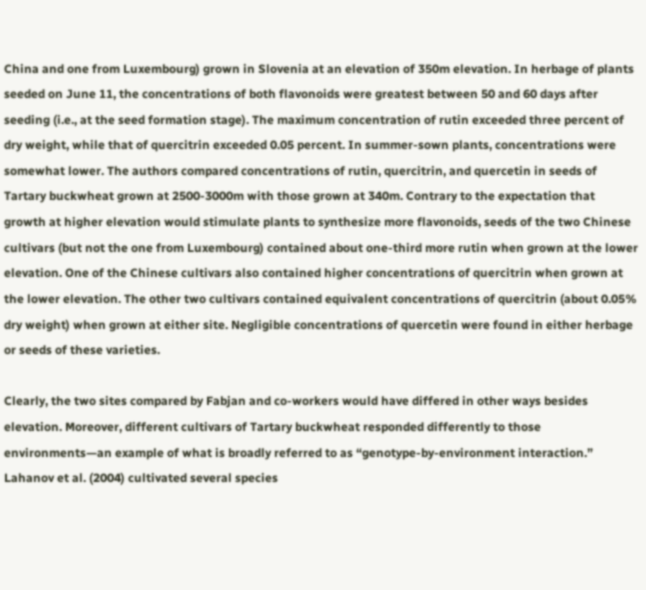China and one from Luxembourg) grown in Slovenia at an elevation of 350m elevation. In herbage of plants seeded on June 11, the concentrations of both flavonoids were greatest between 50 and 60 days after seeding (i.e., at the seed formation stage). The maximum concentration of rutin exceeded three percent of dry weight, while that of quercitrin exceeded 0.05 percent. In summer-sown plants, concentrations were somewhat lower. The authors compared concentrations of rutin, quercitrin, and quercetin in seeds of Tartary buckwheat grown at 2500-3000m with those grown at 340m. Contrary to the expectation that growth at higher elevation would stimulate plants to synthesize more flavonoids, seeds of the two Chinese cultivars (but not the one from Luxembourg) contained about one-third more rutin when grown at the lower elevation. One of the Chinese cultivars also contained higher concentrations of quercitrin when grown at the lower elevation. The other two cultivars contained equivalent concentrations of quercitrin (about 0.05% dry weight) when grown at either site. Negligible concentrations of quercetin were found in either herbage or seeds of these varieties.

Clearly, the two sites compared by Fabjan and co-workers would have differed in other ways besides elevation. Moreover, different cultivars of Tartary buckwheat responded differently to those environments—an example of what is broadly referred to as “genotype-by-environment interaction.” Lahanov et al. (2004) cultivated several species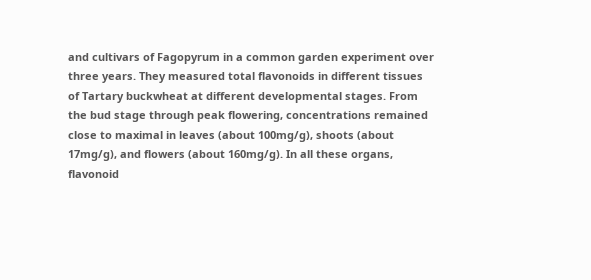and cultivars of Fagopyrum in a common garden experiment over three years. They measured total flavonoids in different tissues of Tartary buckwheat at different developmental stages. From the bud stage through peak flowering, concentrations remained close to maximal in leaves (about 100mg/g), shoots (about 17mg/g), and flowers (about 160mg/g). In all these organs, flavonoid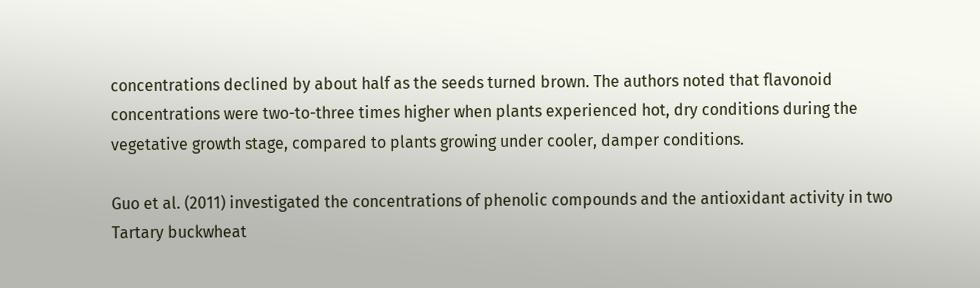concentrations declined by about half as the seeds turned brown. The authors noted that flavonoid concentrations were two-to-three times higher when plants experienced hot, dry conditions during the vegetative growth stage, compared to plants growing under cooler, damper conditions.

Guo et al. (2011) investigated the concentrations of phenolic compounds and the antioxidant activity in two Tartary buckwheat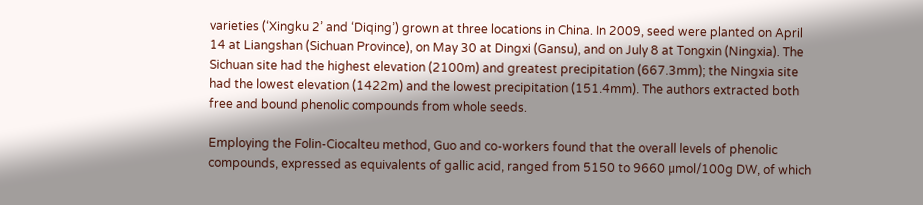varieties (‘Xingku 2’ and ‘Diqing’) grown at three locations in China. In 2009, seed were planted on April 14 at Liangshan (Sichuan Province), on May 30 at Dingxi (Gansu), and on July 8 at Tongxin (Ningxia). The Sichuan site had the highest elevation (2100m) and greatest precipitation (667.3mm); the Ningxia site had the lowest elevation (1422m) and the lowest precipitation (151.4mm). The authors extracted both free and bound phenolic compounds from whole seeds.

Employing the Folin-Ciocalteu method, Guo and co-workers found that the overall levels of phenolic compounds, expressed as equivalents of gallic acid, ranged from 5150 to 9660 μmol/100g DW, of which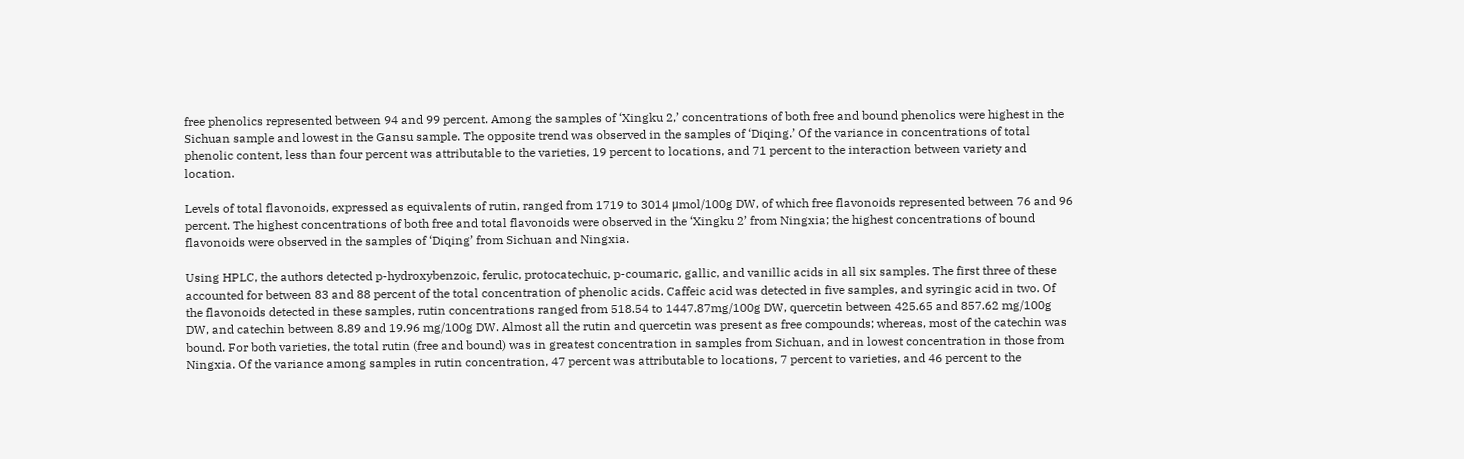free phenolics represented between 94 and 99 percent. Among the samples of ‘Xingku 2,’ concentrations of both free and bound phenolics were highest in the Sichuan sample and lowest in the Gansu sample. The opposite trend was observed in the samples of ‘Diqing.’ Of the variance in concentrations of total phenolic content, less than four percent was attributable to the varieties, 19 percent to locations, and 71 percent to the interaction between variety and location.

Levels of total flavonoids, expressed as equivalents of rutin, ranged from 1719 to 3014 μmol/100g DW, of which free flavonoids represented between 76 and 96 percent. The highest concentrations of both free and total flavonoids were observed in the ‘Xingku 2’ from Ningxia; the highest concentrations of bound flavonoids were observed in the samples of ‘Diqing’ from Sichuan and Ningxia.

Using HPLC, the authors detected p-hydroxybenzoic, ferulic, protocatechuic, p-coumaric, gallic, and vanillic acids in all six samples. The first three of these accounted for between 83 and 88 percent of the total concentration of phenolic acids. Caffeic acid was detected in five samples, and syringic acid in two. Of the flavonoids detected in these samples, rutin concentrations ranged from 518.54 to 1447.87mg/100g DW, quercetin between 425.65 and 857.62 mg/100g DW, and catechin between 8.89 and 19.96 mg/100g DW. Almost all the rutin and quercetin was present as free compounds; whereas, most of the catechin was bound. For both varieties, the total rutin (free and bound) was in greatest concentration in samples from Sichuan, and in lowest concentration in those from Ningxia. Of the variance among samples in rutin concentration, 47 percent was attributable to locations, 7 percent to varieties, and 46 percent to the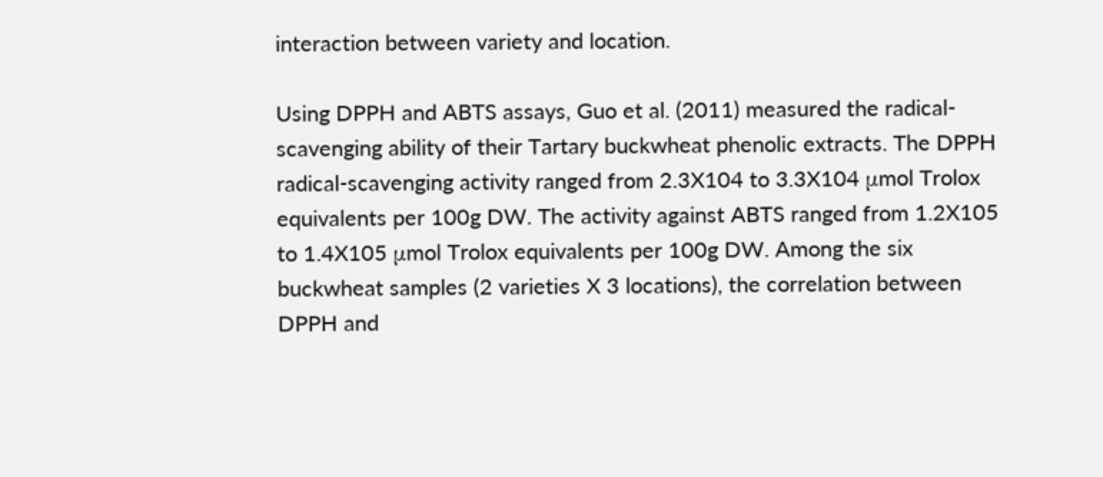interaction between variety and location.

Using DPPH and ABTS assays, Guo et al. (2011) measured the radical-scavenging ability of their Tartary buckwheat phenolic extracts. The DPPH radical-scavenging activity ranged from 2.3X104 to 3.3X104 μmol Trolox equivalents per 100g DW. The activity against ABTS ranged from 1.2X105 to 1.4X105 μmol Trolox equivalents per 100g DW. Among the six buckwheat samples (2 varieties X 3 locations), the correlation between DPPH and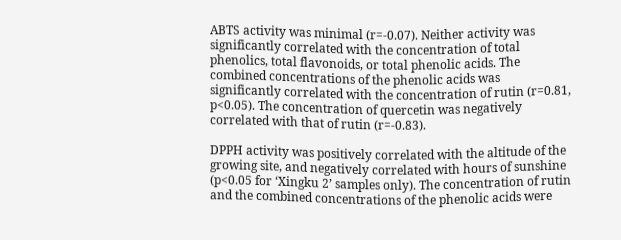ABTS activity was minimal (r=-0.07). Neither activity was significantly correlated with the concentration of total phenolics, total flavonoids, or total phenolic acids. The combined concentrations of the phenolic acids was significantly correlated with the concentration of rutin (r=0.81, p<0.05). The concentration of quercetin was negatively correlated with that of rutin (r=-0.83).

DPPH activity was positively correlated with the altitude of the growing site, and negatively correlated with hours of sunshine (p<0.05 for ‘Xingku 2’ samples only). The concentration of rutin and the combined concentrations of the phenolic acids were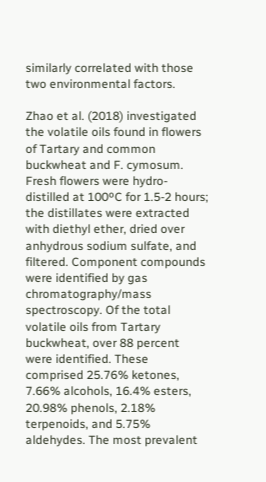similarly correlated with those two environmental factors.

Zhao et al. (2018) investigated the volatile oils found in flowers of Tartary and common buckwheat and F. cymosum. Fresh flowers were hydro-distilled at 100ºC for 1.5-2 hours; the distillates were extracted with diethyl ether, dried over anhydrous sodium sulfate, and filtered. Component compounds were identified by gas chromatography/mass spectroscopy. Of the total volatile oils from Tartary buckwheat, over 88 percent were identified. These comprised 25.76% ketones, 7.66% alcohols, 16.4% esters, 20.98% phenols, 2.18% terpenoids, and 5.75% aldehydes. The most prevalent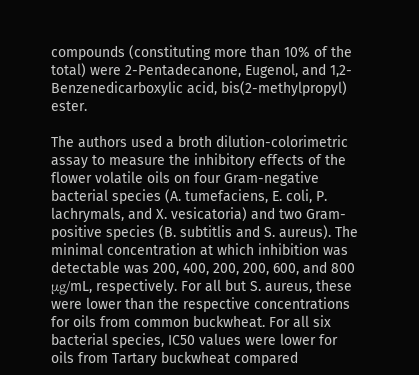compounds (constituting more than 10% of the total) were 2-Pentadecanone, Eugenol, and 1,2-Benzenedicarboxylic acid, bis(2-methylpropyl) ester.

The authors used a broth dilution-colorimetric assay to measure the inhibitory effects of the flower volatile oils on four Gram-negative bacterial species (A. tumefaciens, E. coli, P. lachrymals, and X. vesicatoria) and two Gram-positive species (B. subtitlis and S. aureus). The minimal concentration at which inhibition was detectable was 200, 400, 200, 200, 600, and 800 μg/mL, respectively. For all but S. aureus, these were lower than the respective concentrations for oils from common buckwheat. For all six bacterial species, IC50 values were lower for oils from Tartary buckwheat compared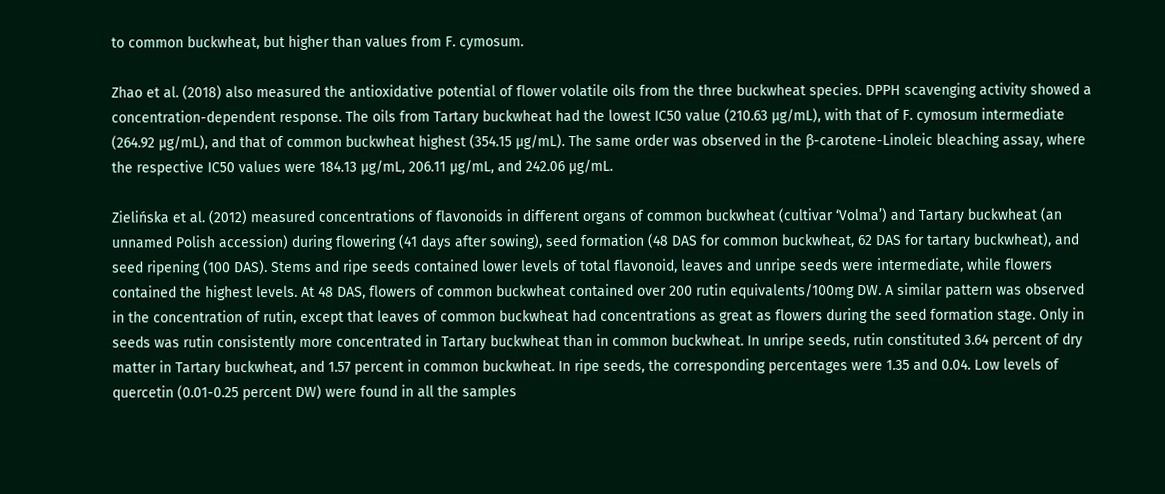to common buckwheat, but higher than values from F. cymosum.

Zhao et al. (2018) also measured the antioxidative potential of flower volatile oils from the three buckwheat species. DPPH scavenging activity showed a concentration-dependent response. The oils from Tartary buckwheat had the lowest IC50 value (210.63 μg/mL), with that of F. cymosum intermediate (264.92 μg/mL), and that of common buckwheat highest (354.15 μg/mL). The same order was observed in the β-carotene-Linoleic bleaching assay, where the respective IC50 values were 184.13 μg/mL, 206.11 μg/mL, and 242.06 μg/mL.

Zielińska et al. (2012) measured concentrations of flavonoids in different organs of common buckwheat (cultivar ‘Volma’) and Tartary buckwheat (an unnamed Polish accession) during flowering (41 days after sowing), seed formation (48 DAS for common buckwheat, 62 DAS for tartary buckwheat), and seed ripening (100 DAS). Stems and ripe seeds contained lower levels of total flavonoid, leaves and unripe seeds were intermediate, while flowers contained the highest levels. At 48 DAS, flowers of common buckwheat contained over 200 rutin equivalents/100mg DW. A similar pattern was observed in the concentration of rutin, except that leaves of common buckwheat had concentrations as great as flowers during the seed formation stage. Only in seeds was rutin consistently more concentrated in Tartary buckwheat than in common buckwheat. In unripe seeds, rutin constituted 3.64 percent of dry matter in Tartary buckwheat, and 1.57 percent in common buckwheat. In ripe seeds, the corresponding percentages were 1.35 and 0.04. Low levels of quercetin (0.01-0.25 percent DW) were found in all the samples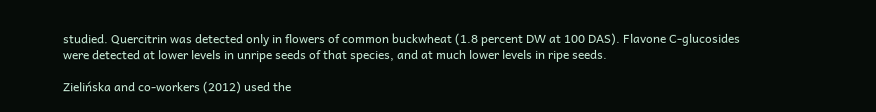studied. Quercitrin was detected only in flowers of common buckwheat (1.8 percent DW at 100 DAS). Flavone C-glucosides were detected at lower levels in unripe seeds of that species, and at much lower levels in ripe seeds.

Zielińska and co-workers (2012) used the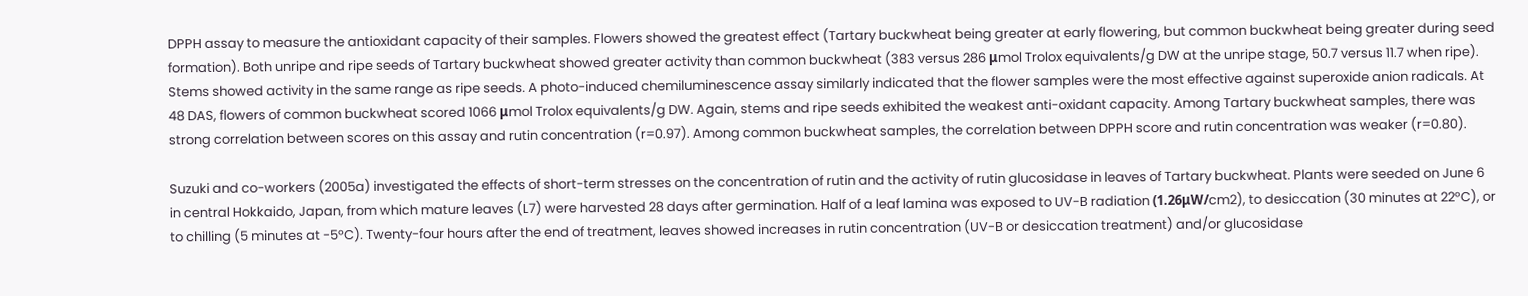DPPH assay to measure the antioxidant capacity of their samples. Flowers showed the greatest effect (Tartary buckwheat being greater at early flowering, but common buckwheat being greater during seed formation). Both unripe and ripe seeds of Tartary buckwheat showed greater activity than common buckwheat (383 versus 286 μmol Trolox equivalents/g DW at the unripe stage, 50.7 versus 11.7 when ripe). Stems showed activity in the same range as ripe seeds. A photo-induced chemiluminescence assay similarly indicated that the flower samples were the most effective against superoxide anion radicals. At 48 DAS, flowers of common buckwheat scored 1066 μmol Trolox equivalents/g DW. Again, stems and ripe seeds exhibited the weakest anti-oxidant capacity. Among Tartary buckwheat samples, there was strong correlation between scores on this assay and rutin concentration (r=0.97). Among common buckwheat samples, the correlation between DPPH score and rutin concentration was weaker (r=0.80).

Suzuki and co-workers (2005a) investigated the effects of short-term stresses on the concentration of rutin and the activity of rutin glucosidase in leaves of Tartary buckwheat. Plants were seeded on June 6 in central Hokkaido, Japan, from which mature leaves (L7) were harvested 28 days after germination. Half of a leaf lamina was exposed to UV-B radiation (1.26μW/cm2), to desiccation (30 minutes at 22ºC), or to chilling (5 minutes at -5ºC). Twenty-four hours after the end of treatment, leaves showed increases in rutin concentration (UV-B or desiccation treatment) and/or glucosidase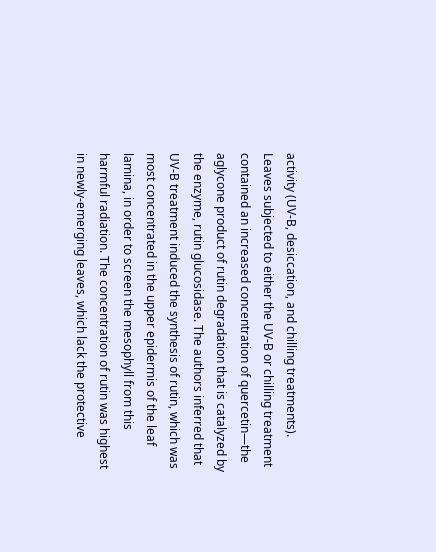activity (UV-B, desiccation, and chilling treatments). Leaves subjected to either the UV-B or chilling treatment contained an increased concentration of quercetin—the aglycone product of rutin degradation that is catalyzed by the enzyme, rutin glucosidase. The authors inferred that UV-B treatment induced the synthesis of rutin, which was most concentrated in the upper epidermis of the leaf lamina, in order to screen the mesophyll from this harmful radiation. The concentration of rutin was highest in newly-emerging leaves, which lack the protective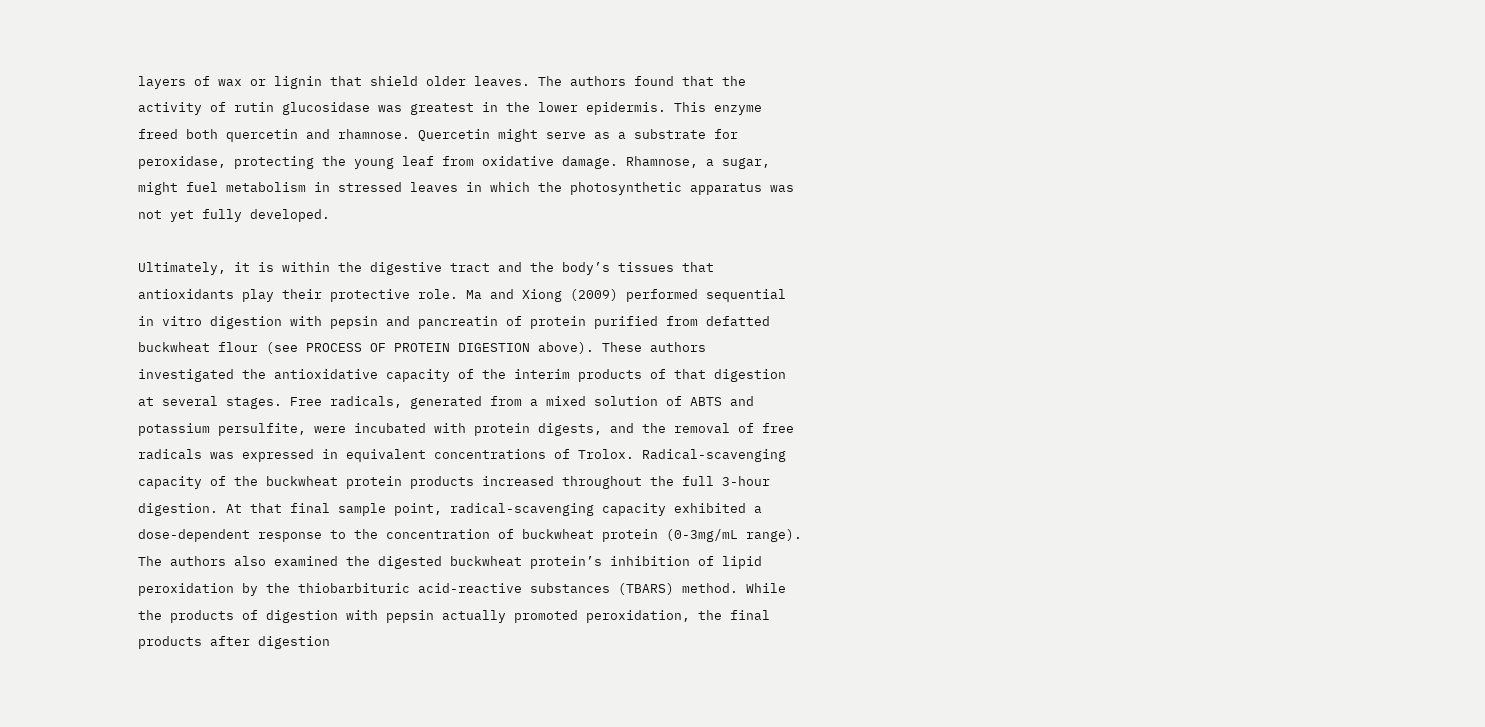layers of wax or lignin that shield older leaves. The authors found that the activity of rutin glucosidase was greatest in the lower epidermis. This enzyme freed both quercetin and rhamnose. Quercetin might serve as a substrate for peroxidase, protecting the young leaf from oxidative damage. Rhamnose, a sugar, might fuel metabolism in stressed leaves in which the photosynthetic apparatus was not yet fully developed.

Ultimately, it is within the digestive tract and the body’s tissues that antioxidants play their protective role. Ma and Xiong (2009) performed sequential in vitro digestion with pepsin and pancreatin of protein purified from defatted buckwheat flour (see PROCESS OF PROTEIN DIGESTION above). These authors investigated the antioxidative capacity of the interim products of that digestion at several stages. Free radicals, generated from a mixed solution of ABTS and potassium persulfite, were incubated with protein digests, and the removal of free radicals was expressed in equivalent concentrations of Trolox. Radical-scavenging capacity of the buckwheat protein products increased throughout the full 3-hour digestion. At that final sample point, radical-scavenging capacity exhibited a dose-dependent response to the concentration of buckwheat protein (0-3mg/mL range). The authors also examined the digested buckwheat protein’s inhibition of lipid peroxidation by the thiobarbituric acid-reactive substances (TBARS) method. While the products of digestion with pepsin actually promoted peroxidation, the final products after digestion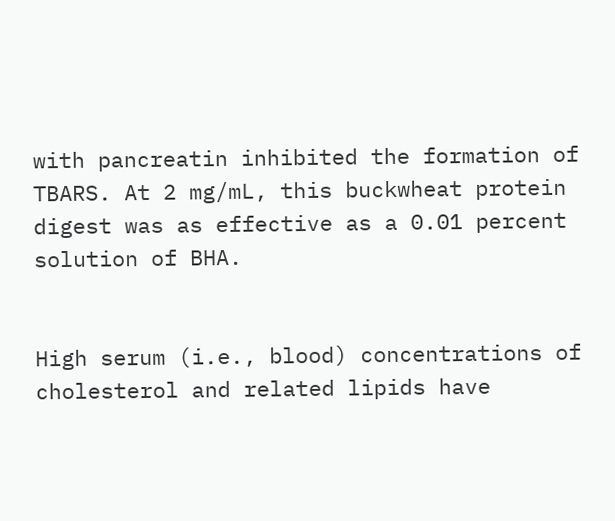with pancreatin inhibited the formation of TBARS. At 2 mg/mL, this buckwheat protein digest was as effective as a 0.01 percent solution of BHA.


High serum (i.e., blood) concentrations of cholesterol and related lipids have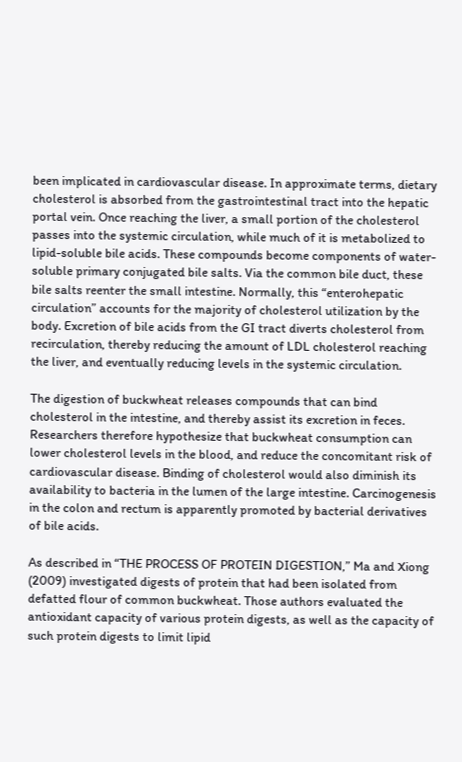been implicated in cardiovascular disease. In approximate terms, dietary cholesterol is absorbed from the gastrointestinal tract into the hepatic portal vein. Once reaching the liver, a small portion of the cholesterol passes into the systemic circulation, while much of it is metabolized to lipid-soluble bile acids. These compounds become components of water-soluble primary conjugated bile salts. Via the common bile duct, these bile salts reenter the small intestine. Normally, this “enterohepatic circulation” accounts for the majority of cholesterol utilization by the body. Excretion of bile acids from the GI tract diverts cholesterol from recirculation, thereby reducing the amount of LDL cholesterol reaching the liver, and eventually reducing levels in the systemic circulation.

The digestion of buckwheat releases compounds that can bind cholesterol in the intestine, and thereby assist its excretion in feces. Researchers therefore hypothesize that buckwheat consumption can lower cholesterol levels in the blood, and reduce the concomitant risk of cardiovascular disease. Binding of cholesterol would also diminish its availability to bacteria in the lumen of the large intestine. Carcinogenesis in the colon and rectum is apparently promoted by bacterial derivatives of bile acids.

As described in “THE PROCESS OF PROTEIN DIGESTION,” Ma and Xiong (2009) investigated digests of protein that had been isolated from defatted flour of common buckwheat. Those authors evaluated the antioxidant capacity of various protein digests, as well as the capacity of such protein digests to limit lipid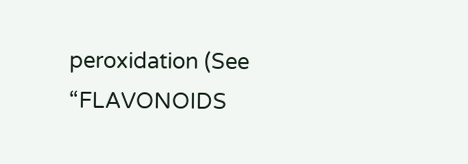peroxidation (See “FLAVONOIDS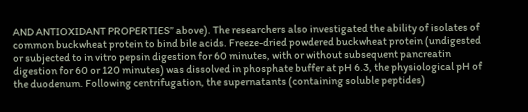AND ANTIOXIDANT PROPERTIES” above). The researchers also investigated the ability of isolates of common buckwheat protein to bind bile acids. Freeze-dried powdered buckwheat protein (undigested or subjected to in vitro pepsin digestion for 60 minutes, with or without subsequent pancreatin digestion for 60 or 120 minutes) was dissolved in phosphate buffer at pH 6.3, the physiological pH of the duodenum. Following centrifugation, the supernatants (containing soluble peptides)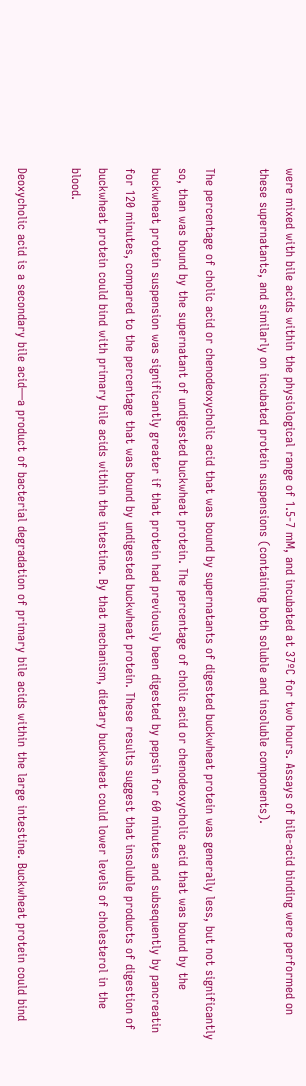were mixed with bile acids within the physiological range of 1.5-7 mM, and incubated at 37ºC for two hours. Assays of bile-acid binding were performed on these supernatants, and similarly on incubated protein suspensions (containing both soluble and insoluble components).

The percentage of cholic acid or chenodeoxycholic acid that was bound by supernatants of digested buckwheat protein was generally less, but not significantly so, than was bound by the supernatant of undigested buckwheat protein. The percentage of cholic acid or chenodeoxycholic acid that was bound by the buckwheat protein suspension was significantly greater if that protein had previously been digested by pepsin for 60 minutes and subsequently by pancreatin for 120 minutes, compared to the percentage that was bound by undigested buckwheat protein. These results suggest that insoluble products of digestion of buckwheat protein could bind with primary bile acids within the intestine. By that mechanism, dietary buckwheat could lower levels of cholesterol in the blood.

Deoxycholic acid is a secondary bile acid—a product of bacterial degradation of primary bile acids within the large intestine. Buckwheat protein could bind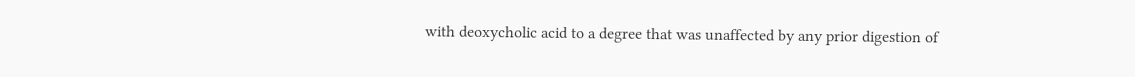with deoxycholic acid to a degree that was unaffected by any prior digestion of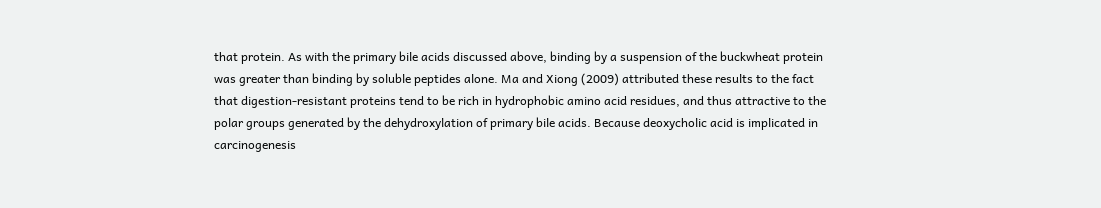that protein. As with the primary bile acids discussed above, binding by a suspension of the buckwheat protein was greater than binding by soluble peptides alone. Ma and Xiong (2009) attributed these results to the fact that digestion-resistant proteins tend to be rich in hydrophobic amino acid residues, and thus attractive to the polar groups generated by the dehydroxylation of primary bile acids. Because deoxycholic acid is implicated in carcinogenesis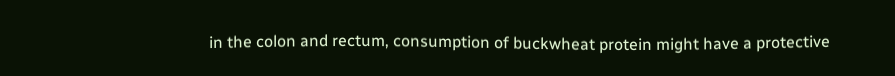in the colon and rectum, consumption of buckwheat protein might have a protective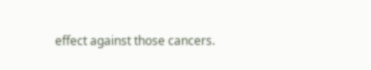effect against those cancers.